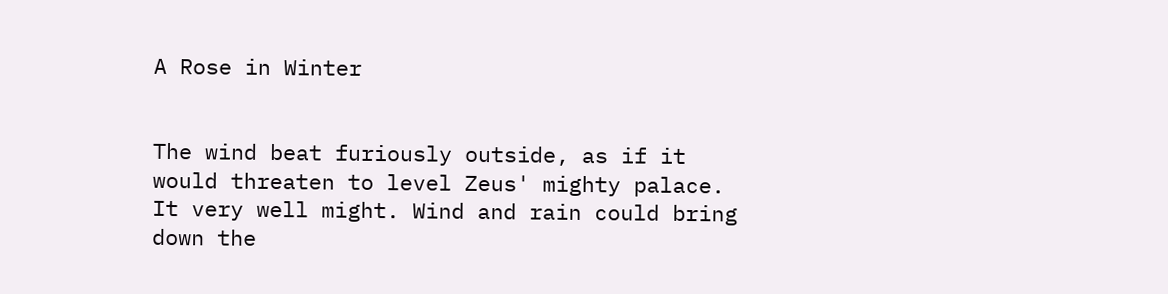A Rose in Winter


The wind beat furiously outside, as if it would threaten to level Zeus' mighty palace. It very well might. Wind and rain could bring down the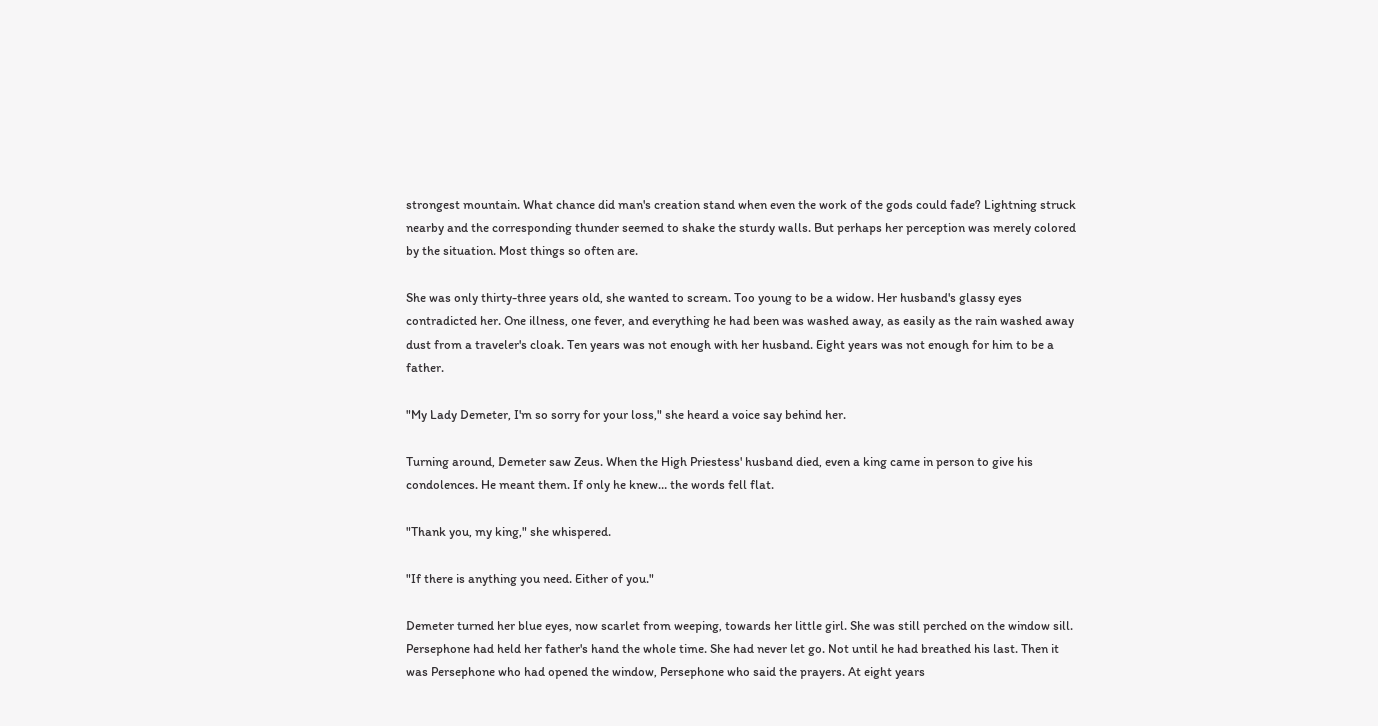strongest mountain. What chance did man's creation stand when even the work of the gods could fade? Lightning struck nearby and the corresponding thunder seemed to shake the sturdy walls. But perhaps her perception was merely colored by the situation. Most things so often are.

She was only thirty-three years old, she wanted to scream. Too young to be a widow. Her husband's glassy eyes contradicted her. One illness, one fever, and everything he had been was washed away, as easily as the rain washed away dust from a traveler's cloak. Ten years was not enough with her husband. Eight years was not enough for him to be a father.

"My Lady Demeter, I'm so sorry for your loss," she heard a voice say behind her.

Turning around, Demeter saw Zeus. When the High Priestess' husband died, even a king came in person to give his condolences. He meant them. If only he knew… the words fell flat.

"Thank you, my king," she whispered.

"If there is anything you need. Either of you."

Demeter turned her blue eyes, now scarlet from weeping, towards her little girl. She was still perched on the window sill. Persephone had held her father's hand the whole time. She had never let go. Not until he had breathed his last. Then it was Persephone who had opened the window, Persephone who said the prayers. At eight years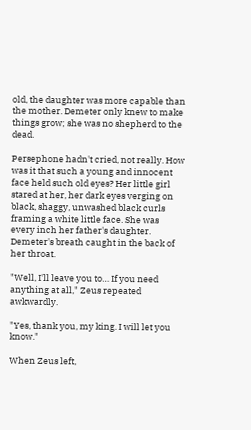old, the daughter was more capable than the mother. Demeter only knew to make things grow; she was no shepherd to the dead.

Persephone hadn't cried, not really. How was it that such a young and innocent face held such old eyes? Her little girl stared at her, her dark eyes verging on black, shaggy, unwashed black curls framing a white little face. She was every inch her father's daughter. Demeter's breath caught in the back of her throat.

"Well, I'll leave you to… If you need anything at all," Zeus repeated awkwardly.

"Yes, thank you, my king. I will let you know."

When Zeus left,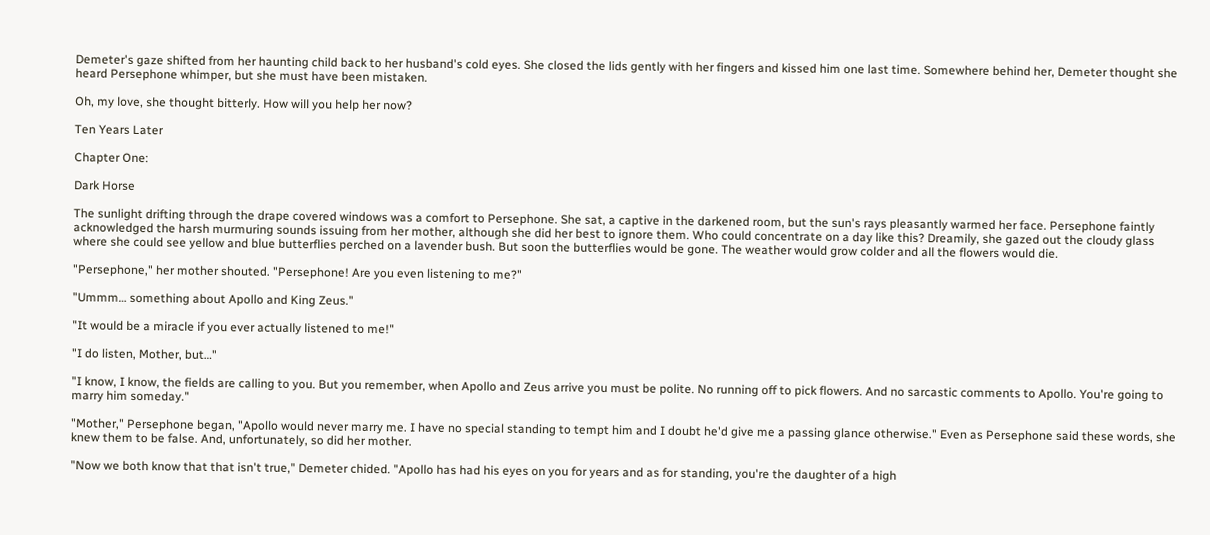Demeter's gaze shifted from her haunting child back to her husband's cold eyes. She closed the lids gently with her fingers and kissed him one last time. Somewhere behind her, Demeter thought she heard Persephone whimper, but she must have been mistaken.

Oh, my love, she thought bitterly. How will you help her now?

Ten Years Later

Chapter One:

Dark Horse

The sunlight drifting through the drape covered windows was a comfort to Persephone. She sat, a captive in the darkened room, but the sun's rays pleasantly warmed her face. Persephone faintly acknowledged the harsh murmuring sounds issuing from her mother, although she did her best to ignore them. Who could concentrate on a day like this? Dreamily, she gazed out the cloudy glass where she could see yellow and blue butterflies perched on a lavender bush. But soon the butterflies would be gone. The weather would grow colder and all the flowers would die.

"Persephone," her mother shouted. "Persephone! Are you even listening to me?"

"Ummm… something about Apollo and King Zeus."

"It would be a miracle if you ever actually listened to me!"

"I do listen, Mother, but…"

"I know, I know, the fields are calling to you. But you remember, when Apollo and Zeus arrive you must be polite. No running off to pick flowers. And no sarcastic comments to Apollo. You're going to marry him someday."

"Mother," Persephone began, "Apollo would never marry me. I have no special standing to tempt him and I doubt he'd give me a passing glance otherwise." Even as Persephone said these words, she knew them to be false. And, unfortunately, so did her mother.

"Now we both know that that isn't true," Demeter chided. "Apollo has had his eyes on you for years and as for standing, you're the daughter of a high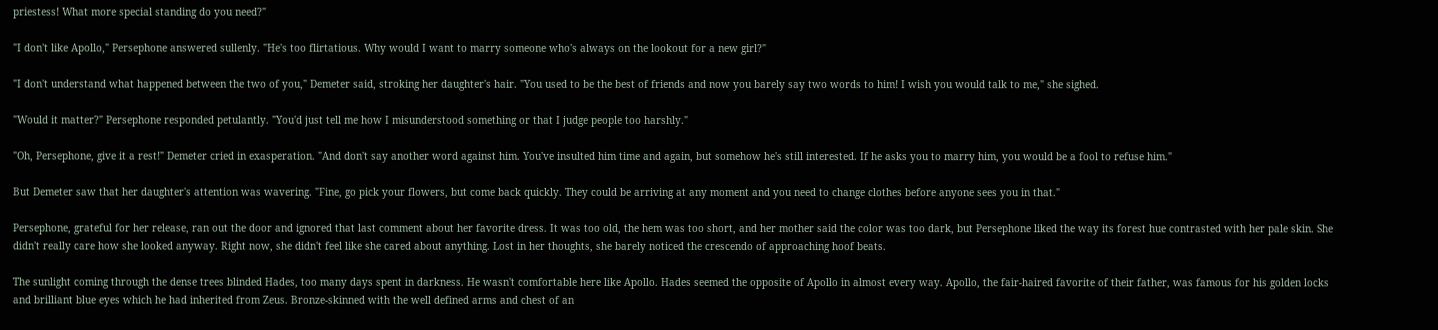priestess! What more special standing do you need?"

"I don't like Apollo," Persephone answered sullenly. "He's too flirtatious. Why would I want to marry someone who's always on the lookout for a new girl?"

"I don't understand what happened between the two of you," Demeter said, stroking her daughter's hair. "You used to be the best of friends and now you barely say two words to him! I wish you would talk to me," she sighed.

"Would it matter?" Persephone responded petulantly. "You'd just tell me how I misunderstood something or that I judge people too harshly."

"Oh, Persephone, give it a rest!" Demeter cried in exasperation. "And don't say another word against him. You've insulted him time and again, but somehow he's still interested. If he asks you to marry him, you would be a fool to refuse him."

But Demeter saw that her daughter's attention was wavering. "Fine, go pick your flowers, but come back quickly. They could be arriving at any moment and you need to change clothes before anyone sees you in that."

Persephone, grateful for her release, ran out the door and ignored that last comment about her favorite dress. It was too old, the hem was too short, and her mother said the color was too dark, but Persephone liked the way its forest hue contrasted with her pale skin. She didn't really care how she looked anyway. Right now, she didn't feel like she cared about anything. Lost in her thoughts, she barely noticed the crescendo of approaching hoof beats.

The sunlight coming through the dense trees blinded Hades, too many days spent in darkness. He wasn't comfortable here like Apollo. Hades seemed the opposite of Apollo in almost every way. Apollo, the fair-haired favorite of their father, was famous for his golden locks and brilliant blue eyes which he had inherited from Zeus. Bronze-skinned with the well defined arms and chest of an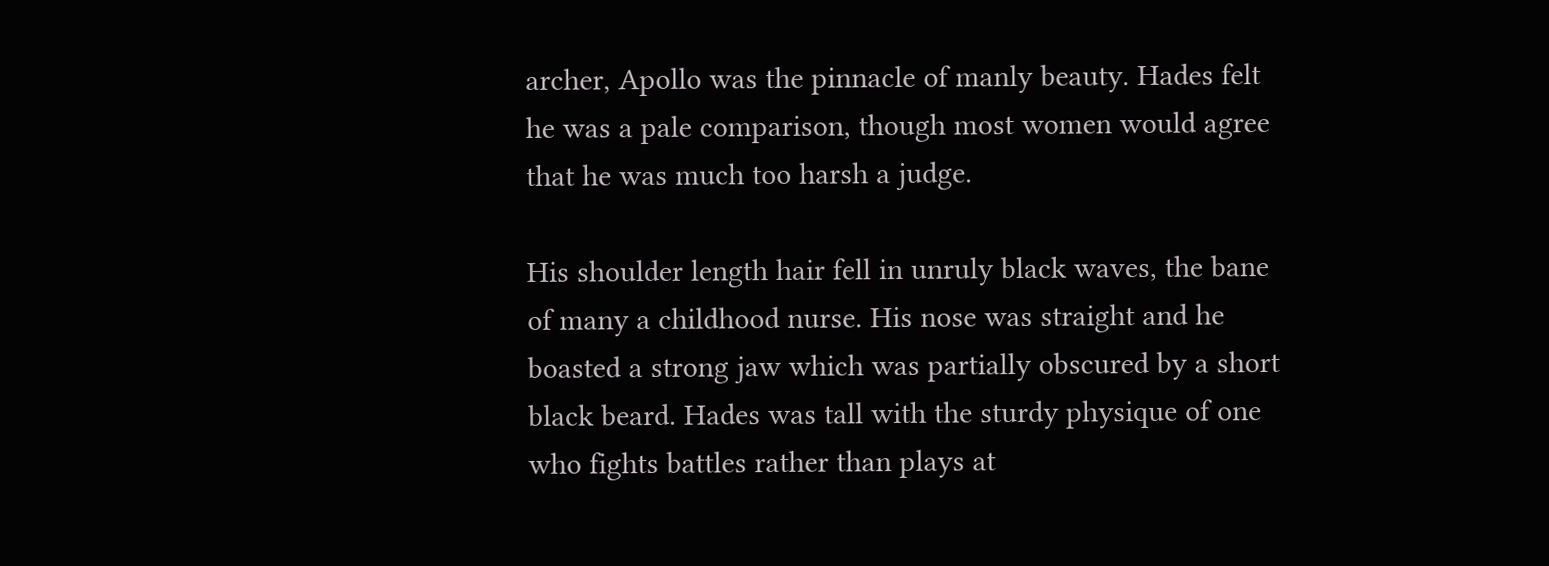archer, Apollo was the pinnacle of manly beauty. Hades felt he was a pale comparison, though most women would agree that he was much too harsh a judge.

His shoulder length hair fell in unruly black waves, the bane of many a childhood nurse. His nose was straight and he boasted a strong jaw which was partially obscured by a short black beard. Hades was tall with the sturdy physique of one who fights battles rather than plays at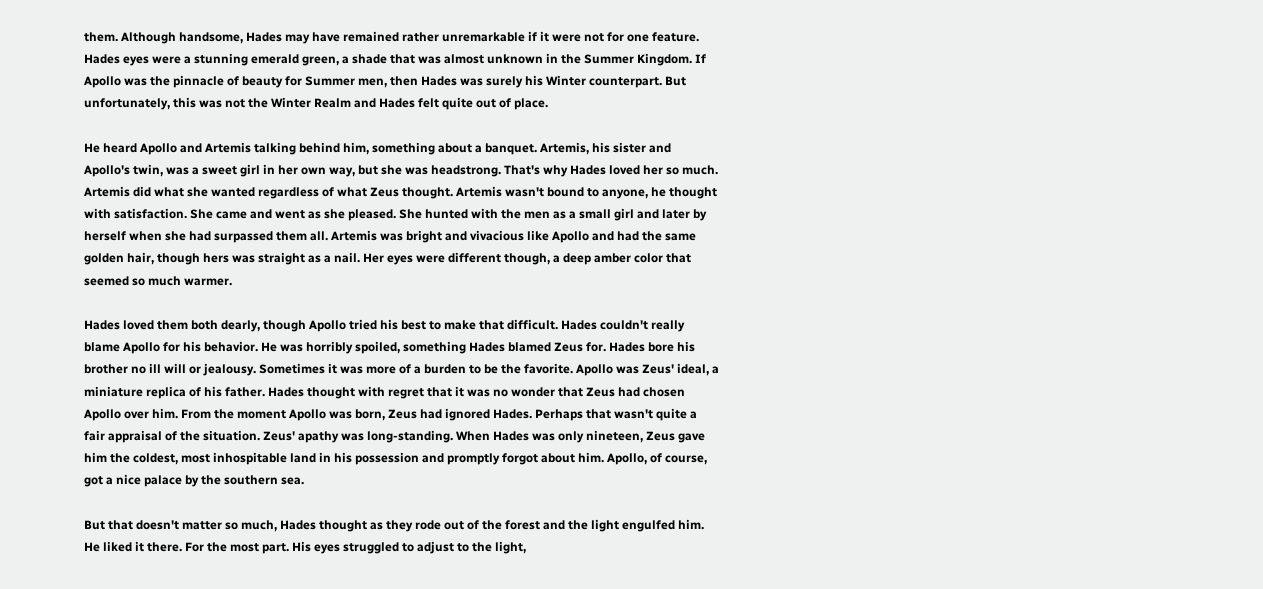them. Although handsome, Hades may have remained rather unremarkable if it were not for one feature. Hades eyes were a stunning emerald green, a shade that was almost unknown in the Summer Kingdom. If Apollo was the pinnacle of beauty for Summer men, then Hades was surely his Winter counterpart. But unfortunately, this was not the Winter Realm and Hades felt quite out of place.

He heard Apollo and Artemis talking behind him, something about a banquet. Artemis, his sister and Apollo's twin, was a sweet girl in her own way, but she was headstrong. That's why Hades loved her so much. Artemis did what she wanted regardless of what Zeus thought. Artemis wasn't bound to anyone, he thought with satisfaction. She came and went as she pleased. She hunted with the men as a small girl and later by herself when she had surpassed them all. Artemis was bright and vivacious like Apollo and had the same golden hair, though hers was straight as a nail. Her eyes were different though, a deep amber color that seemed so much warmer.

Hades loved them both dearly, though Apollo tried his best to make that difficult. Hades couldn't really blame Apollo for his behavior. He was horribly spoiled, something Hades blamed Zeus for. Hades bore his brother no ill will or jealousy. Sometimes it was more of a burden to be the favorite. Apollo was Zeus' ideal, a miniature replica of his father. Hades thought with regret that it was no wonder that Zeus had chosen Apollo over him. From the moment Apollo was born, Zeus had ignored Hades. Perhaps that wasn't quite a fair appraisal of the situation. Zeus' apathy was long-standing. When Hades was only nineteen, Zeus gave him the coldest, most inhospitable land in his possession and promptly forgot about him. Apollo, of course, got a nice palace by the southern sea.

But that doesn't matter so much, Hades thought as they rode out of the forest and the light engulfed him. He liked it there. For the most part. His eyes struggled to adjust to the light,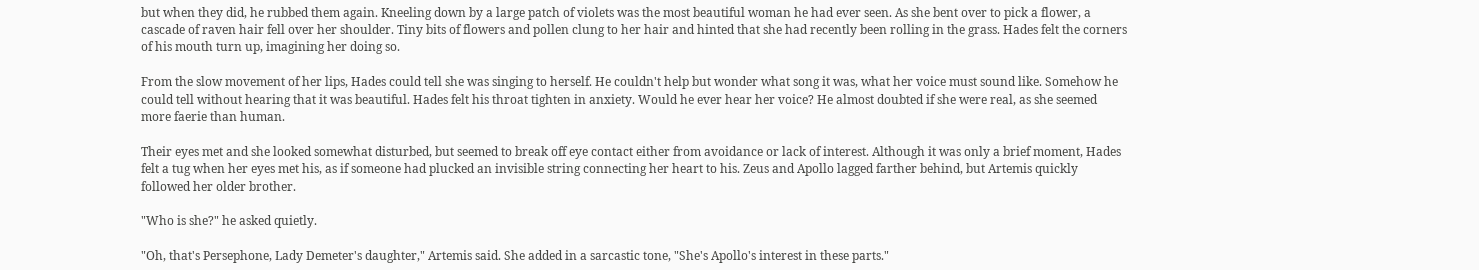but when they did, he rubbed them again. Kneeling down by a large patch of violets was the most beautiful woman he had ever seen. As she bent over to pick a flower, a cascade of raven hair fell over her shoulder. Tiny bits of flowers and pollen clung to her hair and hinted that she had recently been rolling in the grass. Hades felt the corners of his mouth turn up, imagining her doing so.

From the slow movement of her lips, Hades could tell she was singing to herself. He couldn't help but wonder what song it was, what her voice must sound like. Somehow he could tell without hearing that it was beautiful. Hades felt his throat tighten in anxiety. Would he ever hear her voice? He almost doubted if she were real, as she seemed more faerie than human.

Their eyes met and she looked somewhat disturbed, but seemed to break off eye contact either from avoidance or lack of interest. Although it was only a brief moment, Hades felt a tug when her eyes met his, as if someone had plucked an invisible string connecting her heart to his. Zeus and Apollo lagged farther behind, but Artemis quickly followed her older brother.

"Who is she?" he asked quietly.

"Oh, that's Persephone, Lady Demeter's daughter," Artemis said. She added in a sarcastic tone, "She's Apollo's interest in these parts."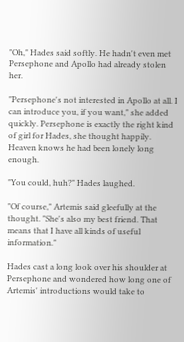"Oh," Hades said softly. He hadn't even met Persephone and Apollo had already stolen her.

"Persephone's not interested in Apollo at all. I can introduce you, if you want," she added quickly. Persephone is exactly the right kind of girl for Hades, she thought happily. Heaven knows he had been lonely long enough.

"You could, huh?" Hades laughed.

"Of course," Artemis said gleefully at the thought. "She's also my best friend. That means that I have all kinds of useful information."

Hades cast a long look over his shoulder at Persephone and wondered how long one of Artemis' introductions would take to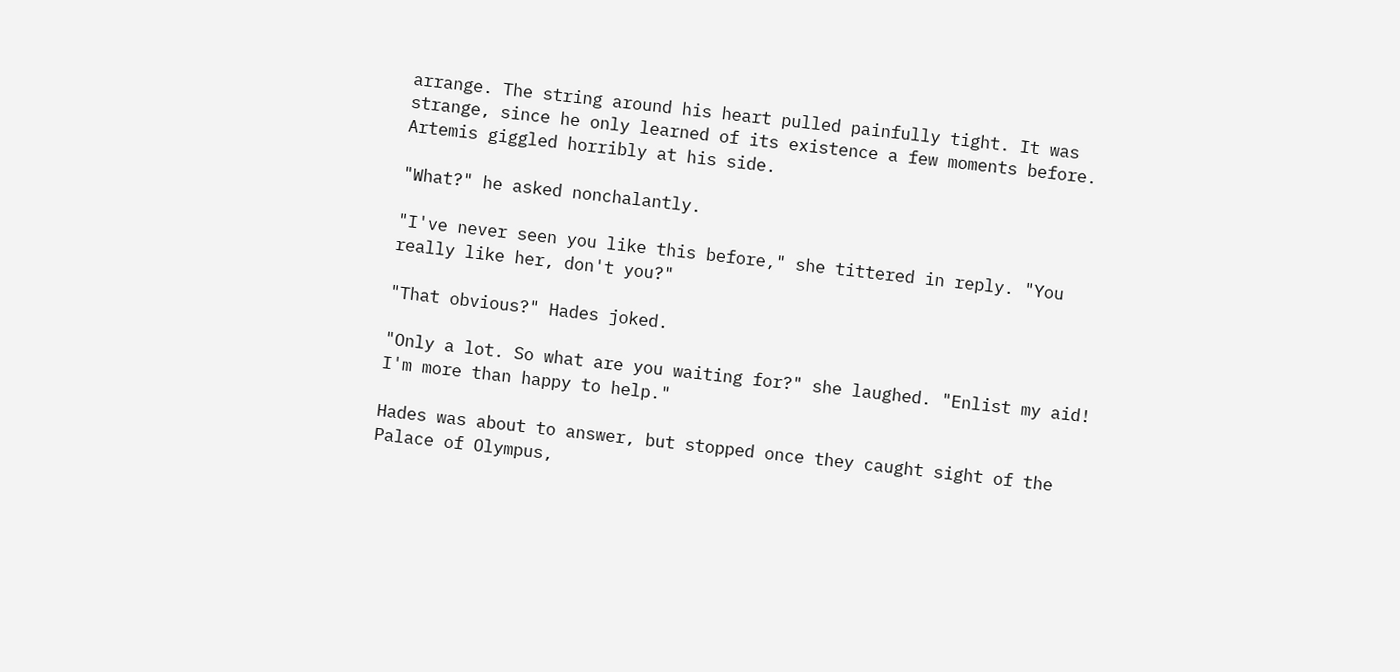arrange. The string around his heart pulled painfully tight. It was strange, since he only learned of its existence a few moments before. Artemis giggled horribly at his side.

"What?" he asked nonchalantly.

"I've never seen you like this before," she tittered in reply. "You really like her, don't you?"

"That obvious?" Hades joked.

"Only a lot. So what are you waiting for?" she laughed. "Enlist my aid! I'm more than happy to help."

Hades was about to answer, but stopped once they caught sight of the Palace of Olympus,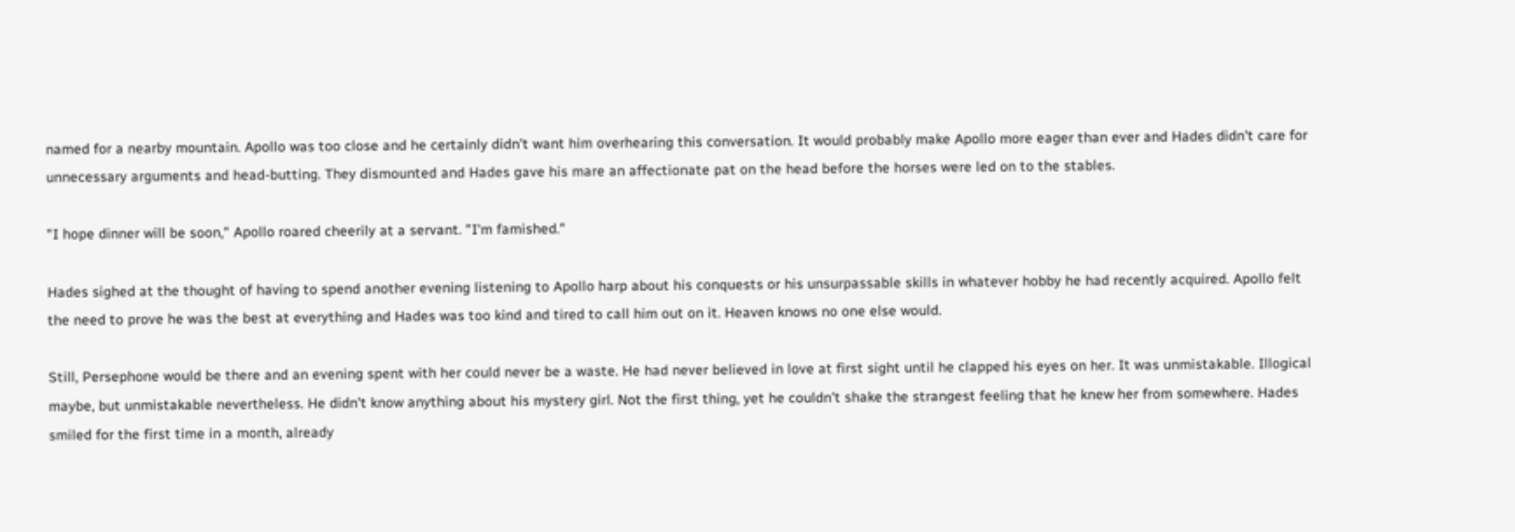named for a nearby mountain. Apollo was too close and he certainly didn't want him overhearing this conversation. It would probably make Apollo more eager than ever and Hades didn't care for unnecessary arguments and head-butting. They dismounted and Hades gave his mare an affectionate pat on the head before the horses were led on to the stables.

"I hope dinner will be soon," Apollo roared cheerily at a servant. "I'm famished."

Hades sighed at the thought of having to spend another evening listening to Apollo harp about his conquests or his unsurpassable skills in whatever hobby he had recently acquired. Apollo felt the need to prove he was the best at everything and Hades was too kind and tired to call him out on it. Heaven knows no one else would.

Still, Persephone would be there and an evening spent with her could never be a waste. He had never believed in love at first sight until he clapped his eyes on her. It was unmistakable. Illogical maybe, but unmistakable nevertheless. He didn't know anything about his mystery girl. Not the first thing, yet he couldn't shake the strangest feeling that he knew her from somewhere. Hades smiled for the first time in a month, already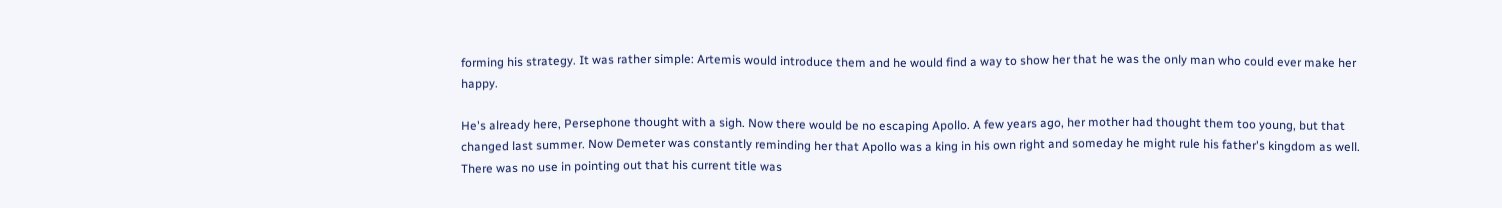forming his strategy. It was rather simple: Artemis would introduce them and he would find a way to show her that he was the only man who could ever make her happy.

He's already here, Persephone thought with a sigh. Now there would be no escaping Apollo. A few years ago, her mother had thought them too young, but that changed last summer. Now Demeter was constantly reminding her that Apollo was a king in his own right and someday he might rule his father's kingdom as well. There was no use in pointing out that his current title was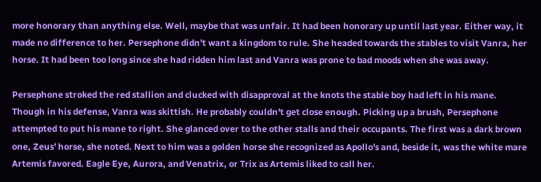more honorary than anything else. Well, maybe that was unfair. It had been honorary up until last year. Either way, it made no difference to her. Persephone didn't want a kingdom to rule. She headed towards the stables to visit Vanra, her horse. It had been too long since she had ridden him last and Vanra was prone to bad moods when she was away.

Persephone stroked the red stallion and clucked with disapproval at the knots the stable boy had left in his mane. Though in his defense, Vanra was skittish. He probably couldn't get close enough. Picking up a brush, Persephone attempted to put his mane to right. She glanced over to the other stalls and their occupants. The first was a dark brown one, Zeus' horse, she noted. Next to him was a golden horse she recognized as Apollo's and, beside it, was the white mare Artemis favored. Eagle Eye, Aurora, and Venatrix, or Trix as Artemis liked to call her.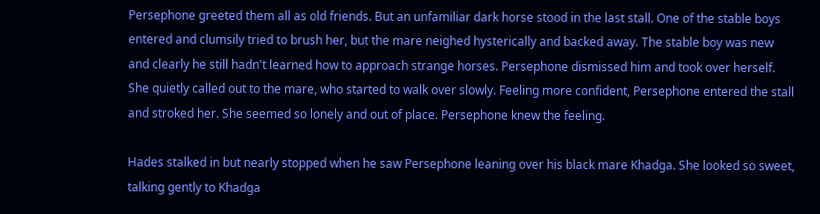Persephone greeted them all as old friends. But an unfamiliar dark horse stood in the last stall. One of the stable boys entered and clumsily tried to brush her, but the mare neighed hysterically and backed away. The stable boy was new and clearly he still hadn't learned how to approach strange horses. Persephone dismissed him and took over herself. She quietly called out to the mare, who started to walk over slowly. Feeling more confident, Persephone entered the stall and stroked her. She seemed so lonely and out of place. Persephone knew the feeling.

Hades stalked in but nearly stopped when he saw Persephone leaning over his black mare Khadga. She looked so sweet, talking gently to Khadga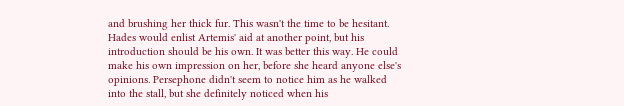and brushing her thick fur. This wasn't the time to be hesitant. Hades would enlist Artemis' aid at another point, but his introduction should be his own. It was better this way. He could make his own impression on her, before she heard anyone else's opinions. Persephone didn't seem to notice him as he walked into the stall, but she definitely noticed when his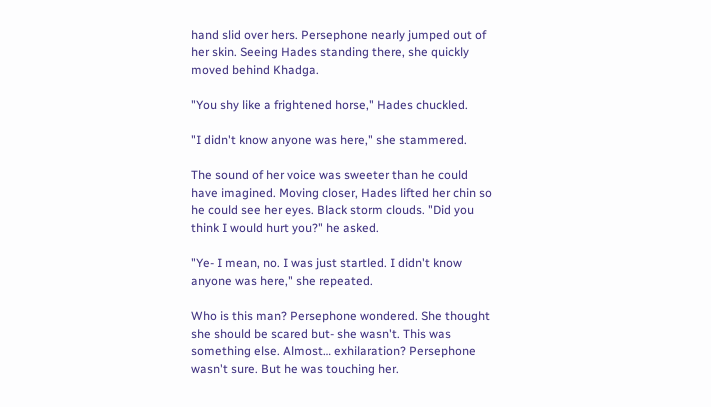hand slid over hers. Persephone nearly jumped out of her skin. Seeing Hades standing there, she quickly moved behind Khadga.

"You shy like a frightened horse," Hades chuckled.

"I didn't know anyone was here," she stammered.

The sound of her voice was sweeter than he could have imagined. Moving closer, Hades lifted her chin so he could see her eyes. Black storm clouds. "Did you think I would hurt you?" he asked.

"Ye- I mean, no. I was just startled. I didn't know anyone was here," she repeated.

Who is this man? Persephone wondered. She thought she should be scared but- she wasn't. This was something else. Almost… exhilaration? Persephone wasn't sure. But he was touching her.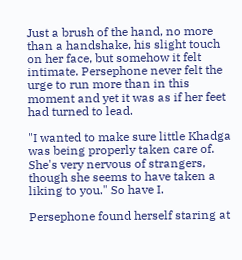Just a brush of the hand, no more than a handshake, his slight touch on her face, but somehow it felt intimate. Persephone never felt the urge to run more than in this moment and yet it was as if her feet had turned to lead.

"I wanted to make sure little Khadga was being properly taken care of. She's very nervous of strangers, though she seems to have taken a liking to you." So have I.

Persephone found herself staring at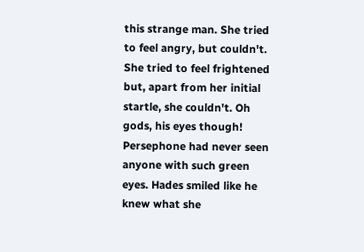this strange man. She tried to feel angry, but couldn't. She tried to feel frightened but, apart from her initial startle, she couldn't. Oh gods, his eyes though! Persephone had never seen anyone with such green eyes. Hades smiled like he knew what she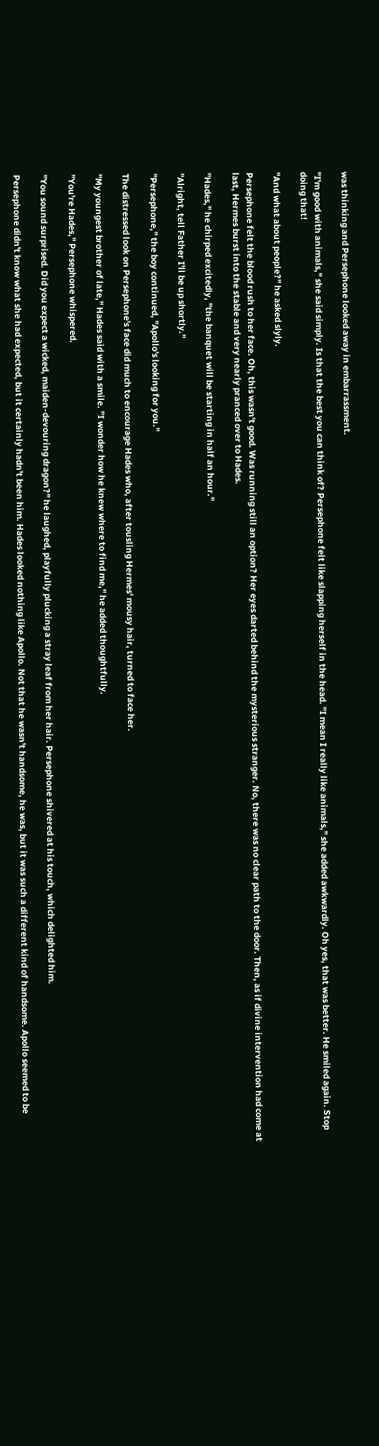was thinking and Persephone looked away in embarrassment.

"I'm good with animals," she said simply. Is that the best you can think of? Persephone felt like slapping herself in the head. "I mean I really like animals," she added awkwardly. Oh yes, that was better. He smiled again. Stop doing that!

"And what about people?" he asked slyly.

Persephone felt the blood rush to her face. Oh, this wasn't good. Was running still an option? Her eyes darted behind the mysterious stranger. No, there was no clear path to the door. Then, as if divine intervention had come at last, Hermes burst into the stable and very nearly pranced over to Hades.

"Hades," he chirped excitedly, "the banquet will be starting in half an hour."

"Alright, tell Father I'll be up shortly."

"Persephone," the boy continued, "Apollo's looking for you."

The distressed look on Persephone's face did much to encourage Hades who, after tousling Hermes' mousy hair, turned to face her.

"My youngest brother of late," Hades said with a smile. "I wonder how he knew where to find me," he added thoughtfully.

"You're Hades," Persephone whispered.

"You sound surprised. Did you expect a wicked, maiden-devouring dragon?" he laughed, playfully plucking a stray leaf from her hair. Persephone shivered at his touch, which delighted him.

Persephone didn't know what she had expected, but it certainly hadn't been him. Hades looked nothing like Apollo. Not that he wasn't handsome, he was, but it was such a different kind of handsome. Apollo seemed to be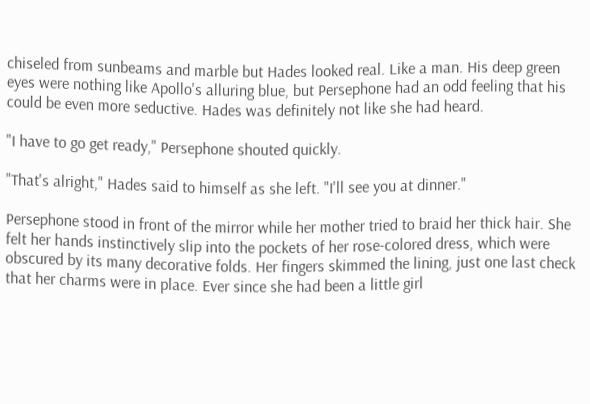chiseled from sunbeams and marble but Hades looked real. Like a man. His deep green eyes were nothing like Apollo's alluring blue, but Persephone had an odd feeling that his could be even more seductive. Hades was definitely not like she had heard.

"I have to go get ready," Persephone shouted quickly.

"That's alright," Hades said to himself as she left. "I'll see you at dinner."

Persephone stood in front of the mirror while her mother tried to braid her thick hair. She felt her hands instinctively slip into the pockets of her rose-colored dress, which were obscured by its many decorative folds. Her fingers skimmed the lining, just one last check that her charms were in place. Ever since she had been a little girl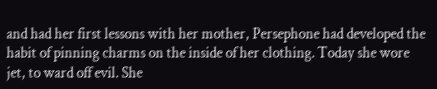and had her first lessons with her mother, Persephone had developed the habit of pinning charms on the inside of her clothing. Today she wore jet, to ward off evil. She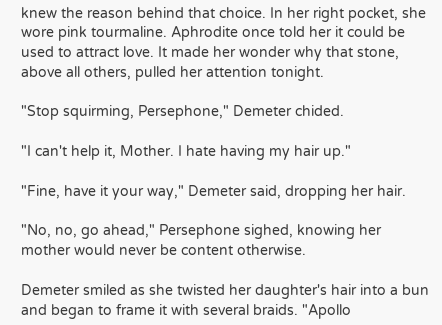knew the reason behind that choice. In her right pocket, she wore pink tourmaline. Aphrodite once told her it could be used to attract love. It made her wonder why that stone, above all others, pulled her attention tonight.

"Stop squirming, Persephone," Demeter chided.

"I can't help it, Mother. I hate having my hair up."

"Fine, have it your way," Demeter said, dropping her hair.

"No, no, go ahead," Persephone sighed, knowing her mother would never be content otherwise.

Demeter smiled as she twisted her daughter's hair into a bun and began to frame it with several braids. "Apollo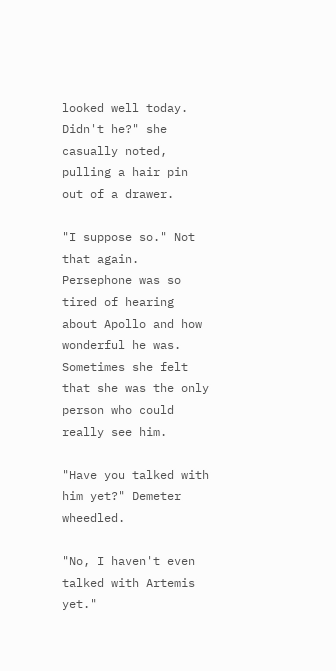looked well today. Didn't he?" she casually noted, pulling a hair pin out of a drawer.

"I suppose so." Not that again. Persephone was so tired of hearing about Apollo and how wonderful he was. Sometimes she felt that she was the only person who could really see him.

"Have you talked with him yet?" Demeter wheedled.

"No, I haven't even talked with Artemis yet."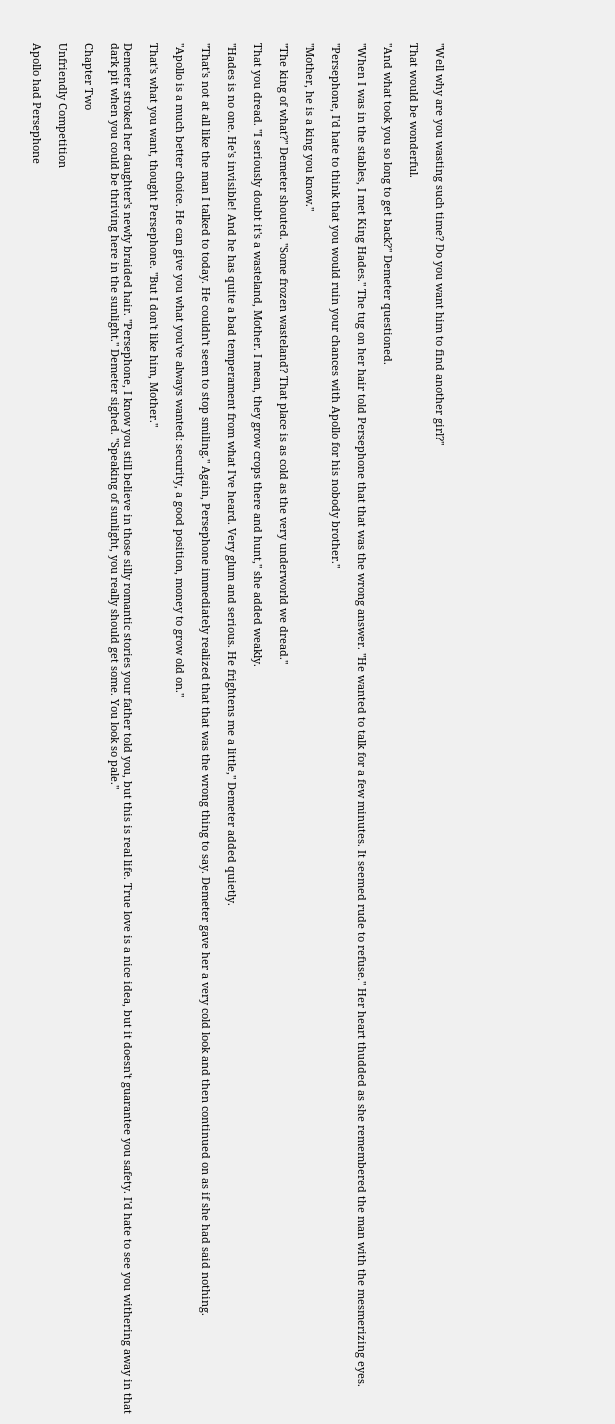"Well why are you wasting such time? Do you want him to find another girl?"

That would be wonderful.

"And what took you so long to get back?" Demeter questioned.

"When I was in the stables, I met King Hades." The tug on her hair told Persephone that that was the wrong answer. "He wanted to talk for a few minutes. It seemed rude to refuse." Her heart thudded as she remembered the man with the mesmerizing eyes.

"Persephone, I'd hate to think that you would ruin your chances with Apollo for his nobody brother."

"Mother, he is a king you know."

"The king of what?" Demeter shouted. "Some frozen wasteland? That place is as cold as the very underworld we dread."

That you dread. "I seriously doubt it's a wasteland, Mother. I mean, they grow crops there and hunt," she added weakly.

"Hades is no one. He's invisible! And he has quite a bad temperament from what I've heard. Very glum and serious. He frightens me a little," Demeter added quietly.

"That's not at all like the man I talked to today. He couldn't seem to stop smiling." Again, Persephone immediately realized that that was the wrong thing to say. Demeter gave her a very cold look and then continued on as if she had said nothing.

"Apollo is a much better choice. He can give you what you've always wanted: security, a good position, money to grow old on."

That's what you want, thought Persephone. "But I don't like him, Mother."

Demeter stroked her daughter's newly braided hair. "Persephone, I know you still believe in those silly romantic stories your father told you, but this is real life. True love is a nice idea, but it doesn't guarantee you safety. I'd hate to see you withering away in that dark pit when you could be thriving here in the sunlight." Demeter sighed. "Speaking of sunlight, you really should get some. You look so pale."

Chapter Two

Unfriendly Competition

Apollo had Persephone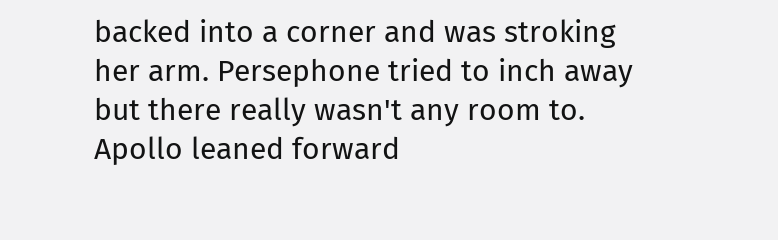backed into a corner and was stroking her arm. Persephone tried to inch away but there really wasn't any room to. Apollo leaned forward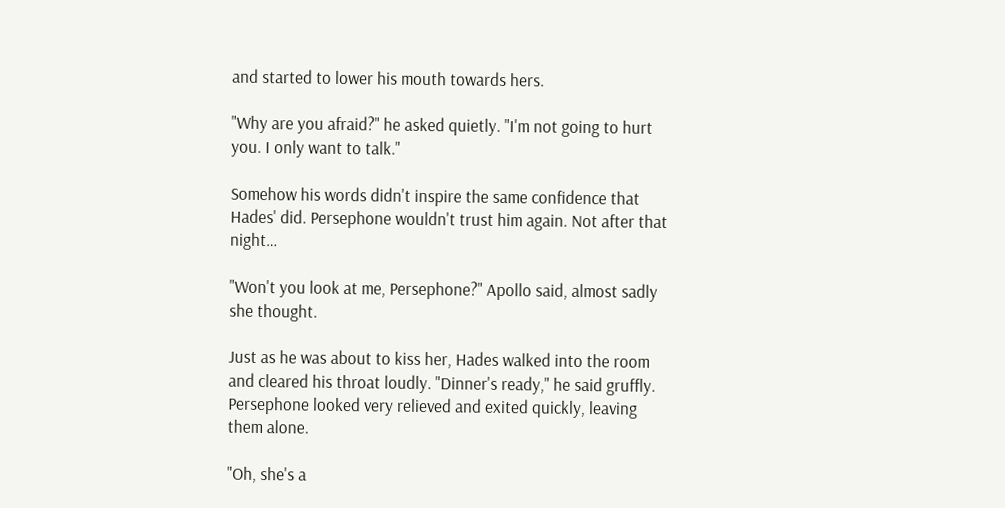and started to lower his mouth towards hers.

"Why are you afraid?" he asked quietly. "I'm not going to hurt you. I only want to talk."

Somehow his words didn't inspire the same confidence that Hades' did. Persephone wouldn't trust him again. Not after that night…

"Won't you look at me, Persephone?" Apollo said, almost sadly she thought.

Just as he was about to kiss her, Hades walked into the room and cleared his throat loudly. "Dinner's ready," he said gruffly. Persephone looked very relieved and exited quickly, leaving them alone.

"Oh, she's a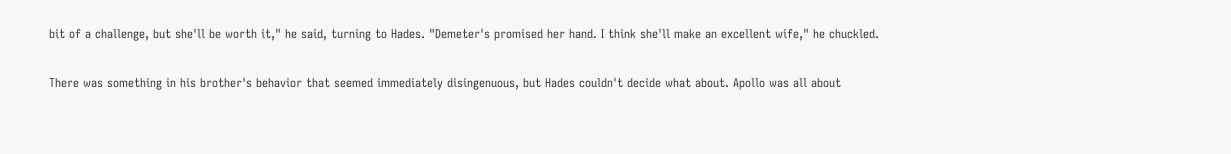bit of a challenge, but she'll be worth it," he said, turning to Hades. "Demeter's promised her hand. I think she'll make an excellent wife," he chuckled.

There was something in his brother's behavior that seemed immediately disingenuous, but Hades couldn't decide what about. Apollo was all about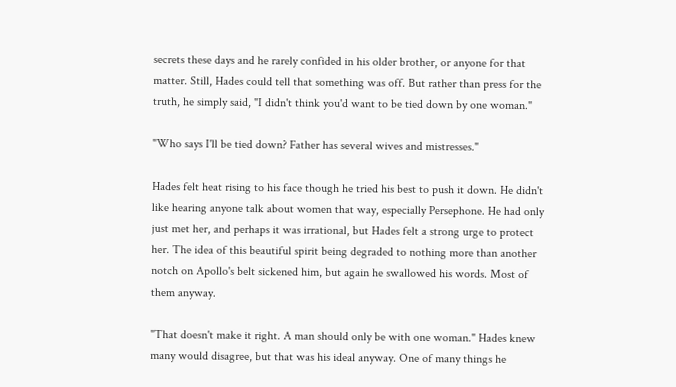secrets these days and he rarely confided in his older brother, or anyone for that matter. Still, Hades could tell that something was off. But rather than press for the truth, he simply said, "I didn't think you'd want to be tied down by one woman."

"Who says I'll be tied down? Father has several wives and mistresses."

Hades felt heat rising to his face though he tried his best to push it down. He didn't like hearing anyone talk about women that way, especially Persephone. He had only just met her, and perhaps it was irrational, but Hades felt a strong urge to protect her. The idea of this beautiful spirit being degraded to nothing more than another notch on Apollo's belt sickened him, but again he swallowed his words. Most of them anyway.

"That doesn't make it right. A man should only be with one woman." Hades knew many would disagree, but that was his ideal anyway. One of many things he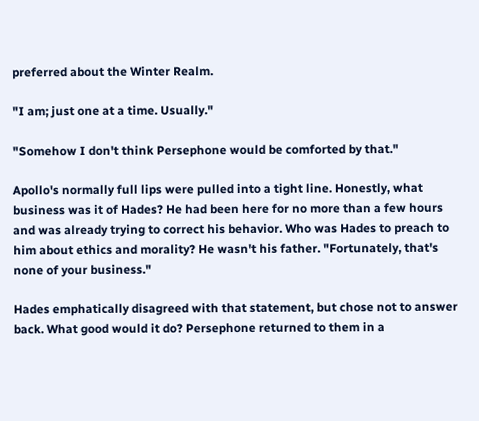preferred about the Winter Realm.

"I am; just one at a time. Usually."

"Somehow I don't think Persephone would be comforted by that."

Apollo's normally full lips were pulled into a tight line. Honestly, what business was it of Hades? He had been here for no more than a few hours and was already trying to correct his behavior. Who was Hades to preach to him about ethics and morality? He wasn't his father. "Fortunately, that's none of your business."

Hades emphatically disagreed with that statement, but chose not to answer back. What good would it do? Persephone returned to them in a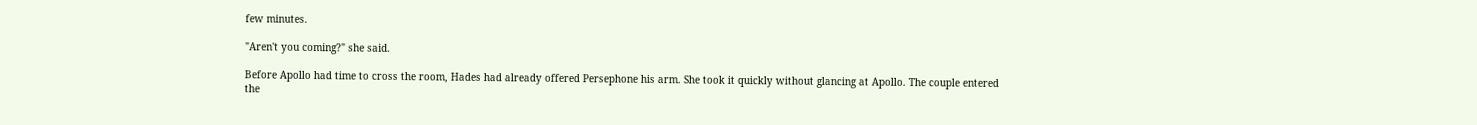few minutes.

"Aren't you coming?" she said.

Before Apollo had time to cross the room, Hades had already offered Persephone his arm. She took it quickly without glancing at Apollo. The couple entered the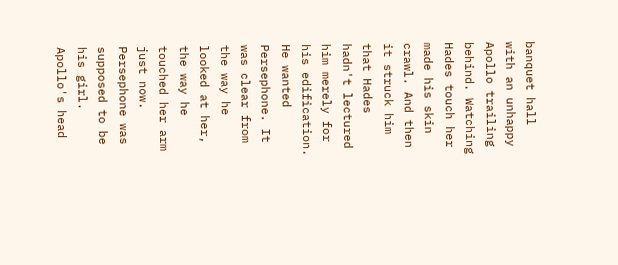banquet hall with an unhappy Apollo trailing behind. Watching Hades touch her made his skin crawl. And then it struck him that Hades hadn't lectured him merely for his edification. He wanted Persephone. It was clear from the way he looked at her, the way he touched her arm just now. Persephone was supposed to be his girl. Apollo's head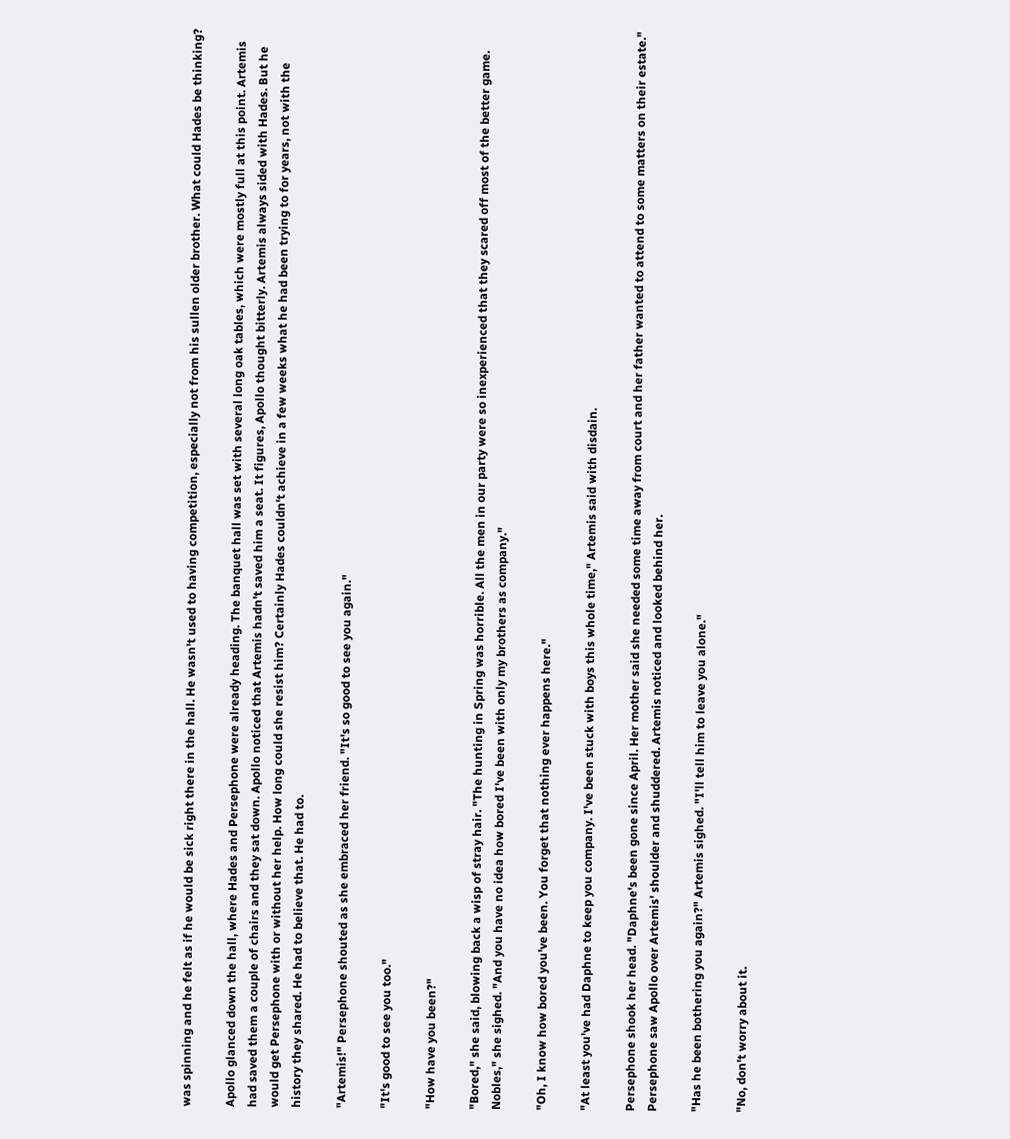was spinning and he felt as if he would be sick right there in the hall. He wasn't used to having competition, especially not from his sullen older brother. What could Hades be thinking?

Apollo glanced down the hall, where Hades and Persephone were already heading. The banquet hall was set with several long oak tables, which were mostly full at this point. Artemis had saved them a couple of chairs and they sat down. Apollo noticed that Artemis hadn't saved him a seat. It figures, Apollo thought bitterly. Artemis always sided with Hades. But he would get Persephone with or without her help. How long could she resist him? Certainly Hades couldn't achieve in a few weeks what he had been trying to for years, not with the history they shared. He had to believe that. He had to.

"Artemis!" Persephone shouted as she embraced her friend. "It's so good to see you again."

"It's good to see you too."

"How have you been?"

"Bored," she said, blowing back a wisp of stray hair. "The hunting in Spring was horrible. All the men in our party were so inexperienced that they scared off most of the better game. Nobles," she sighed. "And you have no idea how bored I've been with only my brothers as company."

"Oh, I know how bored you've been. You forget that nothing ever happens here."

"At least you've had Daphne to keep you company. I've been stuck with boys this whole time," Artemis said with disdain.

Persephone shook her head. "Daphne's been gone since April. Her mother said she needed some time away from court and her father wanted to attend to some matters on their estate." Persephone saw Apollo over Artemis' shoulder and shuddered. Artemis noticed and looked behind her.

"Has he been bothering you again?" Artemis sighed. "I'll tell him to leave you alone."

"No, don't worry about it.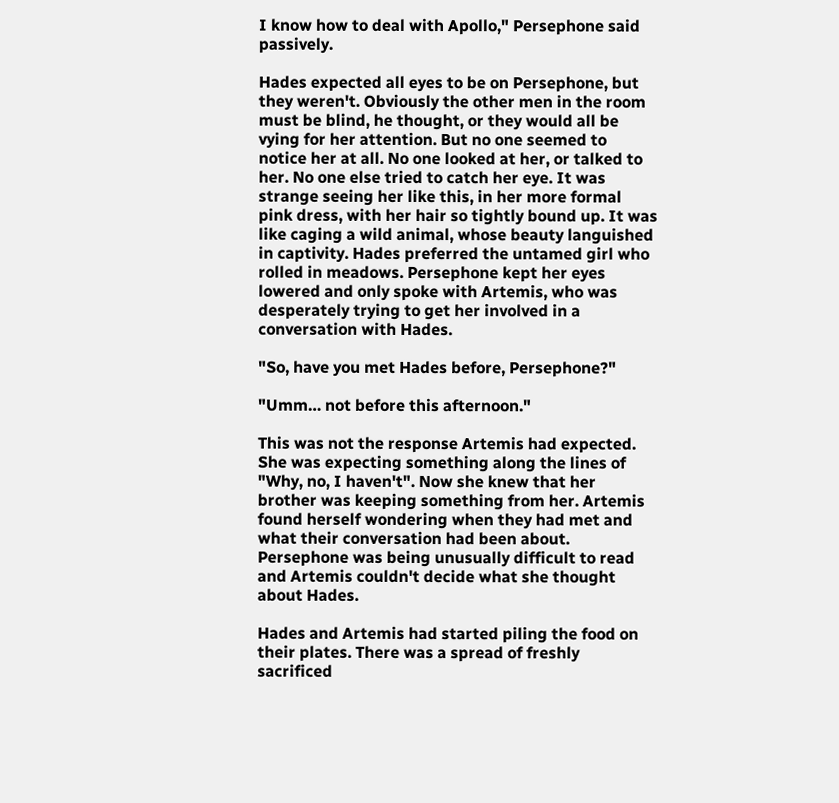I know how to deal with Apollo," Persephone said passively.

Hades expected all eyes to be on Persephone, but they weren't. Obviously the other men in the room must be blind, he thought, or they would all be vying for her attention. But no one seemed to notice her at all. No one looked at her, or talked to her. No one else tried to catch her eye. It was strange seeing her like this, in her more formal pink dress, with her hair so tightly bound up. It was like caging a wild animal, whose beauty languished in captivity. Hades preferred the untamed girl who rolled in meadows. Persephone kept her eyes lowered and only spoke with Artemis, who was desperately trying to get her involved in a conversation with Hades.

"So, have you met Hades before, Persephone?"

"Umm… not before this afternoon."

This was not the response Artemis had expected. She was expecting something along the lines of "Why, no, I haven't". Now she knew that her brother was keeping something from her. Artemis found herself wondering when they had met and what their conversation had been about. Persephone was being unusually difficult to read and Artemis couldn't decide what she thought about Hades.

Hades and Artemis had started piling the food on their plates. There was a spread of freshly sacrificed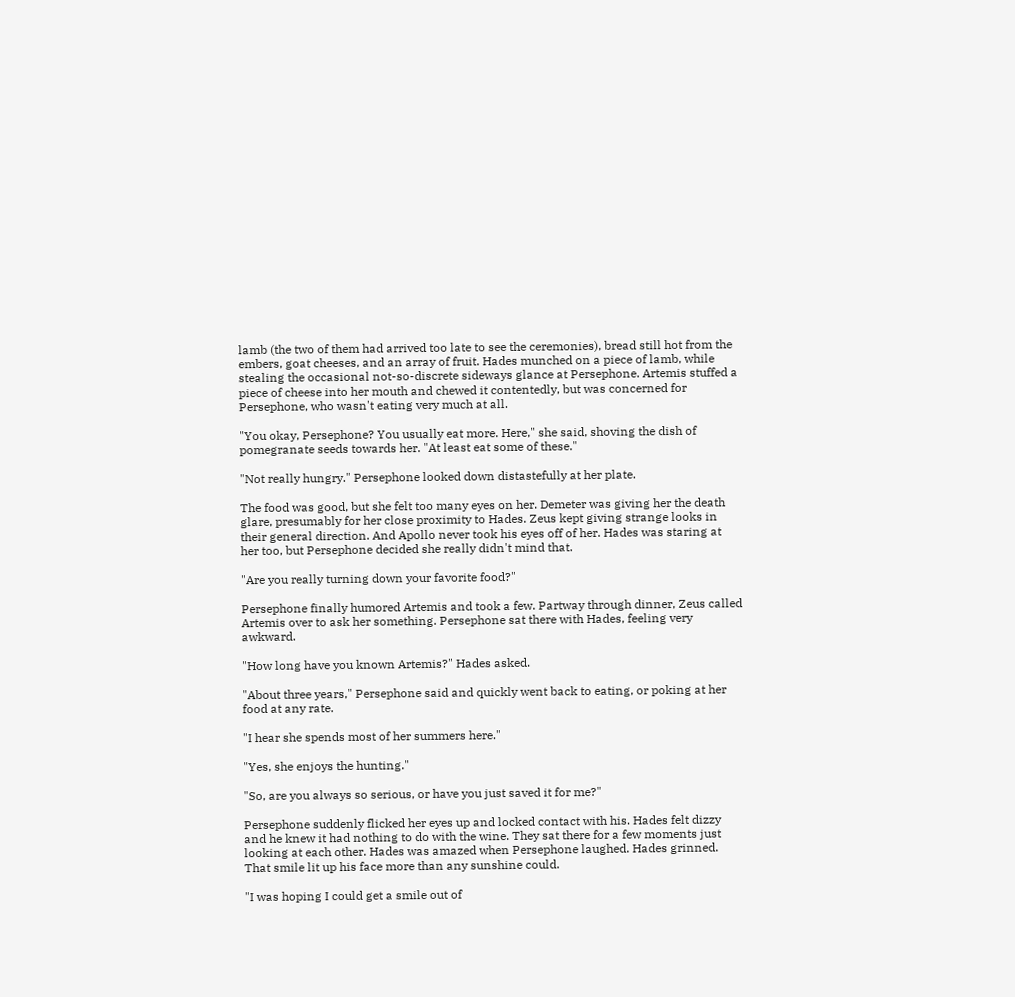lamb (the two of them had arrived too late to see the ceremonies), bread still hot from the embers, goat cheeses, and an array of fruit. Hades munched on a piece of lamb, while stealing the occasional not-so-discrete sideways glance at Persephone. Artemis stuffed a piece of cheese into her mouth and chewed it contentedly, but was concerned for Persephone, who wasn't eating very much at all.

"You okay, Persephone? You usually eat more. Here," she said, shoving the dish of pomegranate seeds towards her. "At least eat some of these."

"Not really hungry." Persephone looked down distastefully at her plate.

The food was good, but she felt too many eyes on her. Demeter was giving her the death glare, presumably for her close proximity to Hades. Zeus kept giving strange looks in their general direction. And Apollo never took his eyes off of her. Hades was staring at her too, but Persephone decided she really didn't mind that.

"Are you really turning down your favorite food?"

Persephone finally humored Artemis and took a few. Partway through dinner, Zeus called Artemis over to ask her something. Persephone sat there with Hades, feeling very awkward.

"How long have you known Artemis?" Hades asked.

"About three years," Persephone said and quickly went back to eating, or poking at her food at any rate.

"I hear she spends most of her summers here."

"Yes, she enjoys the hunting."

"So, are you always so serious, or have you just saved it for me?"

Persephone suddenly flicked her eyes up and locked contact with his. Hades felt dizzy and he knew it had nothing to do with the wine. They sat there for a few moments just looking at each other. Hades was amazed when Persephone laughed. Hades grinned. That smile lit up his face more than any sunshine could.

"I was hoping I could get a smile out of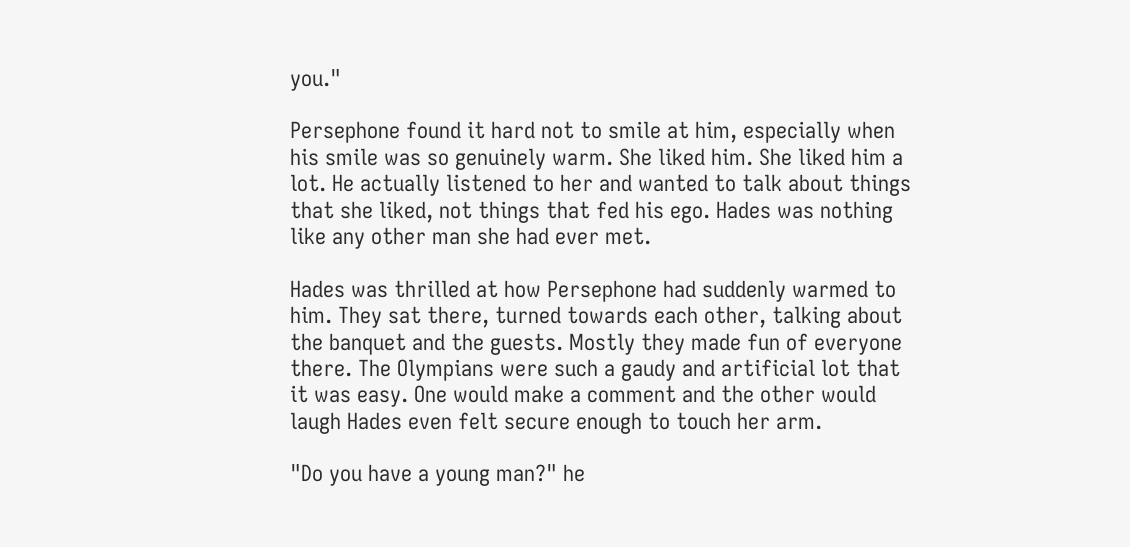you."

Persephone found it hard not to smile at him, especially when his smile was so genuinely warm. She liked him. She liked him a lot. He actually listened to her and wanted to talk about things that she liked, not things that fed his ego. Hades was nothing like any other man she had ever met.

Hades was thrilled at how Persephone had suddenly warmed to him. They sat there, turned towards each other, talking about the banquet and the guests. Mostly they made fun of everyone there. The Olympians were such a gaudy and artificial lot that it was easy. One would make a comment and the other would laugh Hades even felt secure enough to touch her arm.

"Do you have a young man?" he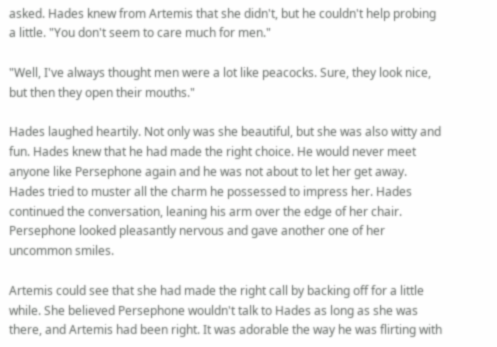asked. Hades knew from Artemis that she didn't, but he couldn't help probing a little. "You don't seem to care much for men."

"Well, I've always thought men were a lot like peacocks. Sure, they look nice, but then they open their mouths."

Hades laughed heartily. Not only was she beautiful, but she was also witty and fun. Hades knew that he had made the right choice. He would never meet anyone like Persephone again and he was not about to let her get away. Hades tried to muster all the charm he possessed to impress her. Hades continued the conversation, leaning his arm over the edge of her chair. Persephone looked pleasantly nervous and gave another one of her uncommon smiles.

Artemis could see that she had made the right call by backing off for a little while. She believed Persephone wouldn't talk to Hades as long as she was there, and Artemis had been right. It was adorable the way he was flirting with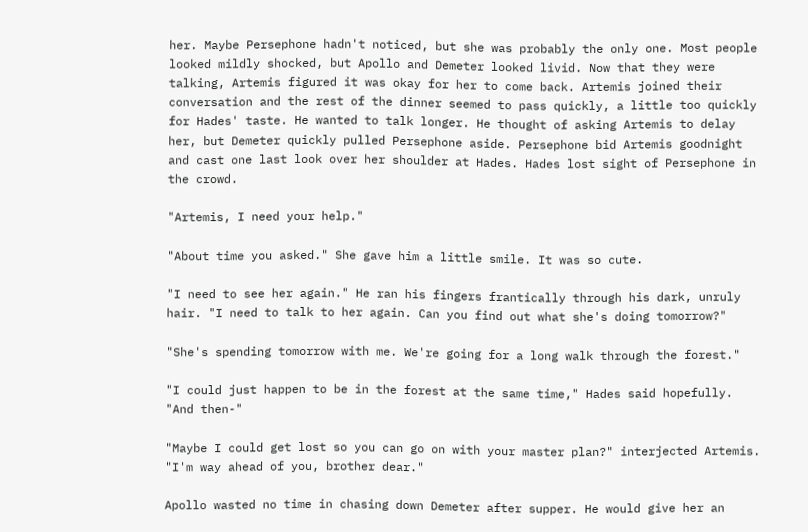her. Maybe Persephone hadn't noticed, but she was probably the only one. Most people looked mildly shocked, but Apollo and Demeter looked livid. Now that they were talking, Artemis figured it was okay for her to come back. Artemis joined their conversation and the rest of the dinner seemed to pass quickly, a little too quickly for Hades' taste. He wanted to talk longer. He thought of asking Artemis to delay her, but Demeter quickly pulled Persephone aside. Persephone bid Artemis goodnight and cast one last look over her shoulder at Hades. Hades lost sight of Persephone in the crowd.

"Artemis, I need your help."

"About time you asked." She gave him a little smile. It was so cute.

"I need to see her again." He ran his fingers frantically through his dark, unruly hair. "I need to talk to her again. Can you find out what she's doing tomorrow?"

"She's spending tomorrow with me. We're going for a long walk through the forest."

"I could just happen to be in the forest at the same time," Hades said hopefully. "And then-"

"Maybe I could get lost so you can go on with your master plan?" interjected Artemis. "I'm way ahead of you, brother dear."

Apollo wasted no time in chasing down Demeter after supper. He would give her an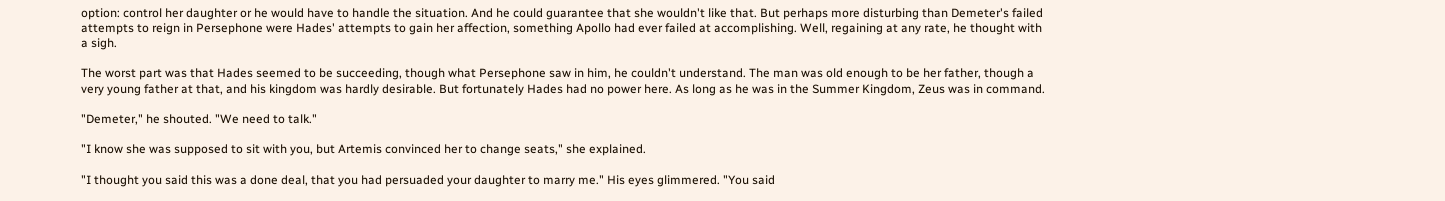option: control her daughter or he would have to handle the situation. And he could guarantee that she wouldn't like that. But perhaps more disturbing than Demeter's failed attempts to reign in Persephone were Hades' attempts to gain her affection, something Apollo had ever failed at accomplishing. Well, regaining at any rate, he thought with a sigh.

The worst part was that Hades seemed to be succeeding, though what Persephone saw in him, he couldn't understand. The man was old enough to be her father, though a very young father at that, and his kingdom was hardly desirable. But fortunately Hades had no power here. As long as he was in the Summer Kingdom, Zeus was in command.

"Demeter," he shouted. "We need to talk."

"I know she was supposed to sit with you, but Artemis convinced her to change seats," she explained.

"I thought you said this was a done deal, that you had persuaded your daughter to marry me." His eyes glimmered. "You said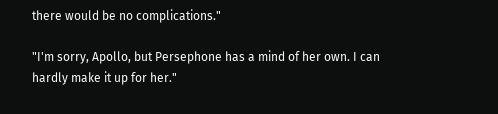there would be no complications."

"I'm sorry, Apollo, but Persephone has a mind of her own. I can hardly make it up for her."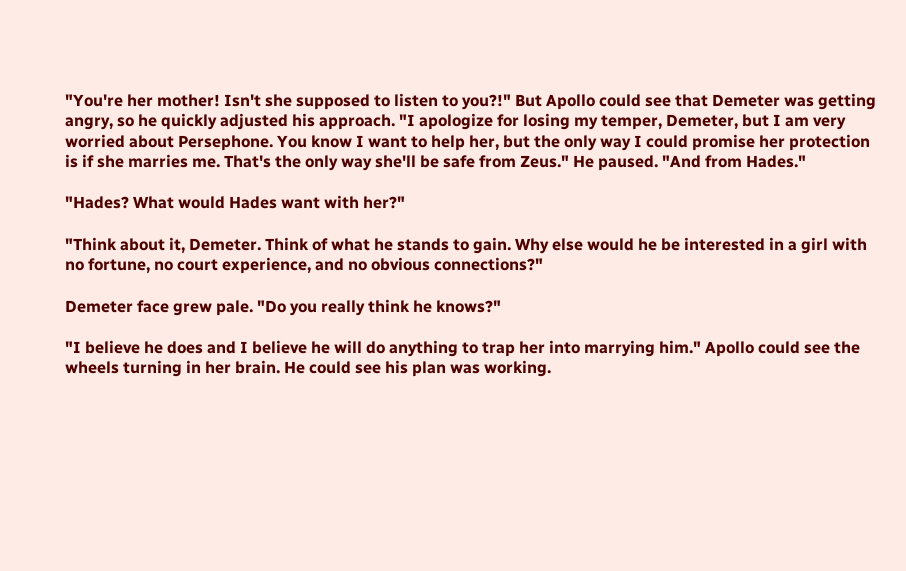"You're her mother! Isn't she supposed to listen to you?!" But Apollo could see that Demeter was getting angry, so he quickly adjusted his approach. "I apologize for losing my temper, Demeter, but I am very worried about Persephone. You know I want to help her, but the only way I could promise her protection is if she marries me. That's the only way she'll be safe from Zeus." He paused. "And from Hades."

"Hades? What would Hades want with her?"

"Think about it, Demeter. Think of what he stands to gain. Why else would he be interested in a girl with no fortune, no court experience, and no obvious connections?"

Demeter face grew pale. "Do you really think he knows?"

"I believe he does and I believe he will do anything to trap her into marrying him." Apollo could see the wheels turning in her brain. He could see his plan was working.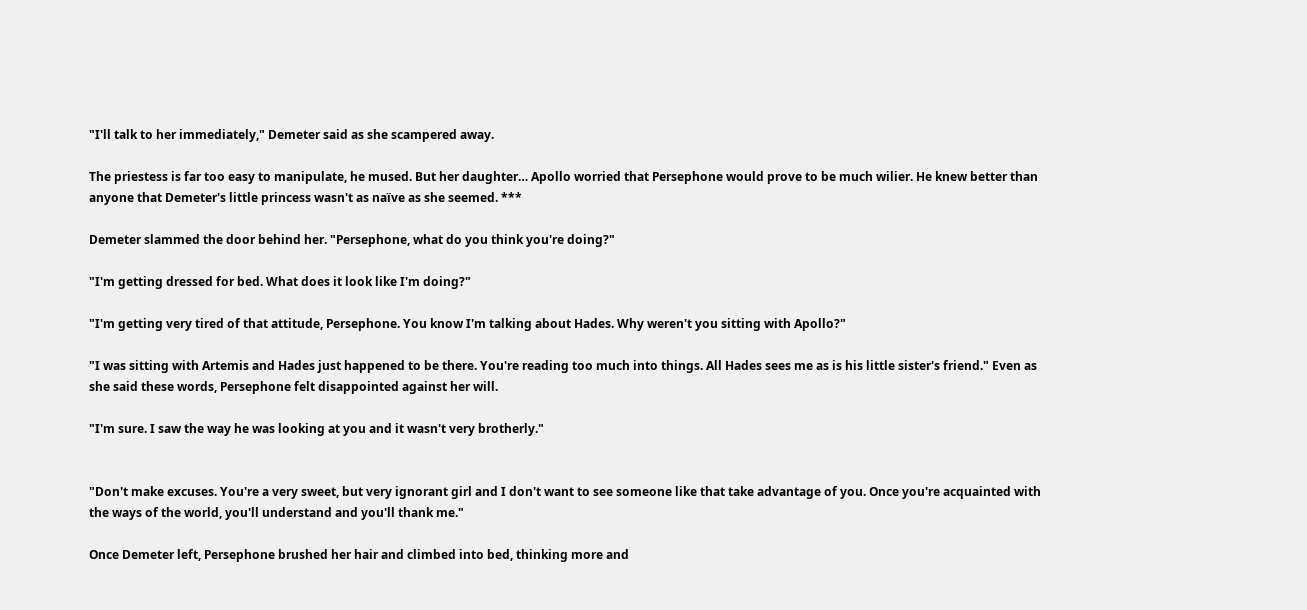"I'll talk to her immediately," Demeter said as she scampered away.

The priestess is far too easy to manipulate, he mused. But her daughter… Apollo worried that Persephone would prove to be much wilier. He knew better than anyone that Demeter's little princess wasn't as naïve as she seemed. ***

Demeter slammed the door behind her. "Persephone, what do you think you're doing?"

"I'm getting dressed for bed. What does it look like I'm doing?"

"I'm getting very tired of that attitude, Persephone. You know I'm talking about Hades. Why weren't you sitting with Apollo?"

"I was sitting with Artemis and Hades just happened to be there. You're reading too much into things. All Hades sees me as is his little sister's friend." Even as she said these words, Persephone felt disappointed against her will.

"I'm sure. I saw the way he was looking at you and it wasn't very brotherly."


"Don't make excuses. You're a very sweet, but very ignorant girl and I don't want to see someone like that take advantage of you. Once you're acquainted with the ways of the world, you'll understand and you'll thank me."

Once Demeter left, Persephone brushed her hair and climbed into bed, thinking more and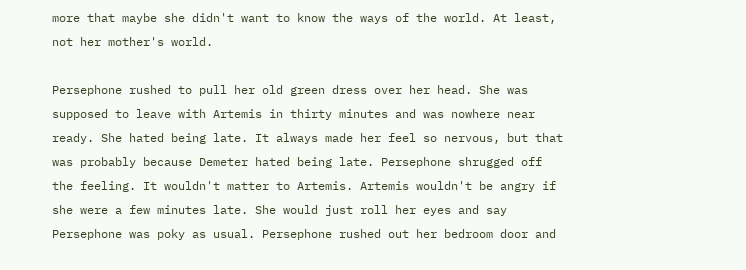more that maybe she didn't want to know the ways of the world. At least, not her mother's world.

Persephone rushed to pull her old green dress over her head. She was supposed to leave with Artemis in thirty minutes and was nowhere near ready. She hated being late. It always made her feel so nervous, but that was probably because Demeter hated being late. Persephone shrugged off the feeling. It wouldn't matter to Artemis. Artemis wouldn't be angry if she were a few minutes late. She would just roll her eyes and say Persephone was poky as usual. Persephone rushed out her bedroom door and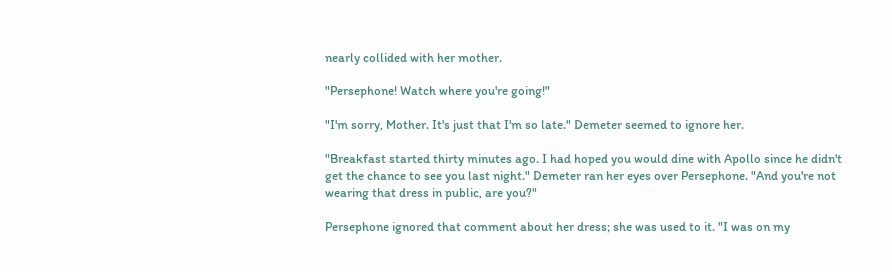nearly collided with her mother.

"Persephone! Watch where you're going!"

"I'm sorry, Mother. It's just that I'm so late." Demeter seemed to ignore her.

"Breakfast started thirty minutes ago. I had hoped you would dine with Apollo since he didn't get the chance to see you last night." Demeter ran her eyes over Persephone. "And you're not wearing that dress in public, are you?"

Persephone ignored that comment about her dress; she was used to it. "I was on my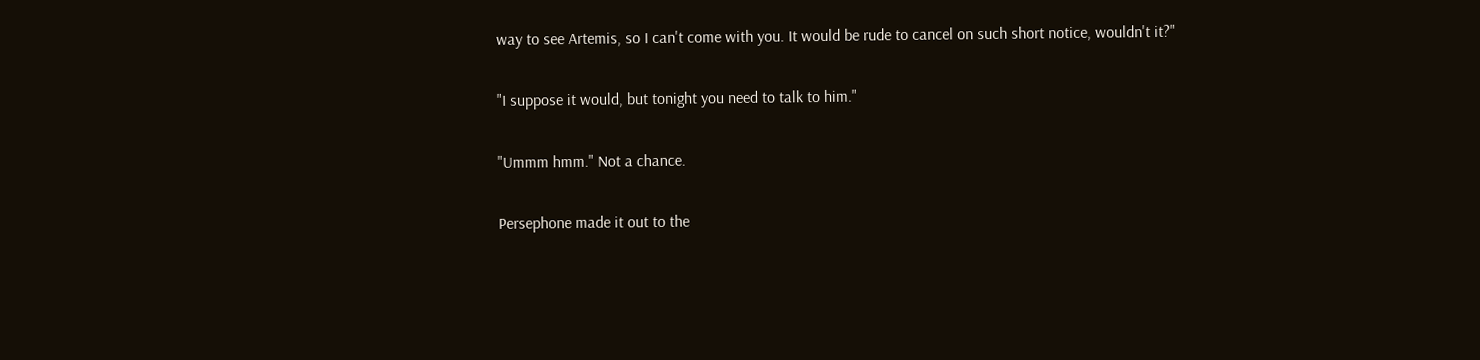way to see Artemis, so I can't come with you. It would be rude to cancel on such short notice, wouldn't it?"

"I suppose it would, but tonight you need to talk to him."

"Ummm hmm." Not a chance.

Persephone made it out to the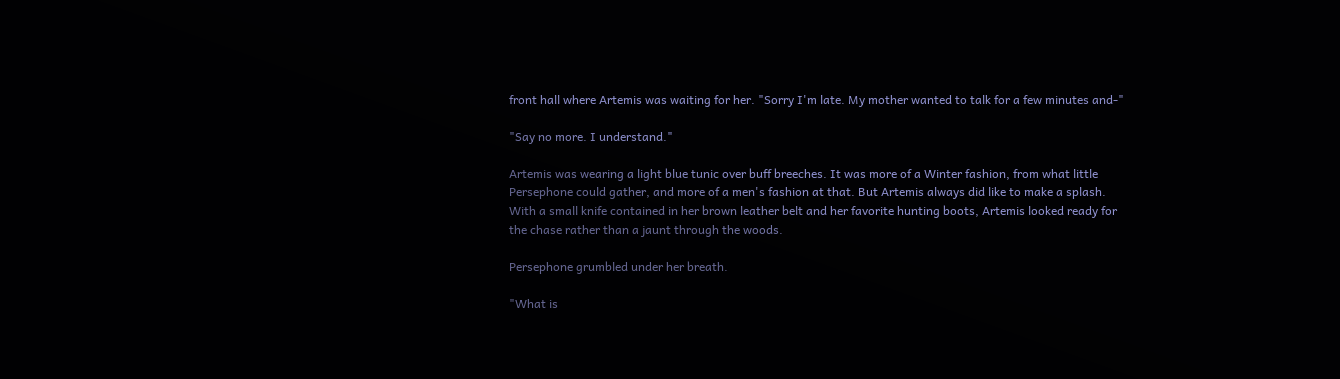front hall where Artemis was waiting for her. "Sorry I'm late. My mother wanted to talk for a few minutes and-"

"Say no more. I understand."

Artemis was wearing a light blue tunic over buff breeches. It was more of a Winter fashion, from what little Persephone could gather, and more of a men's fashion at that. But Artemis always did like to make a splash. With a small knife contained in her brown leather belt and her favorite hunting boots, Artemis looked ready for the chase rather than a jaunt through the woods.

Persephone grumbled under her breath.

"What is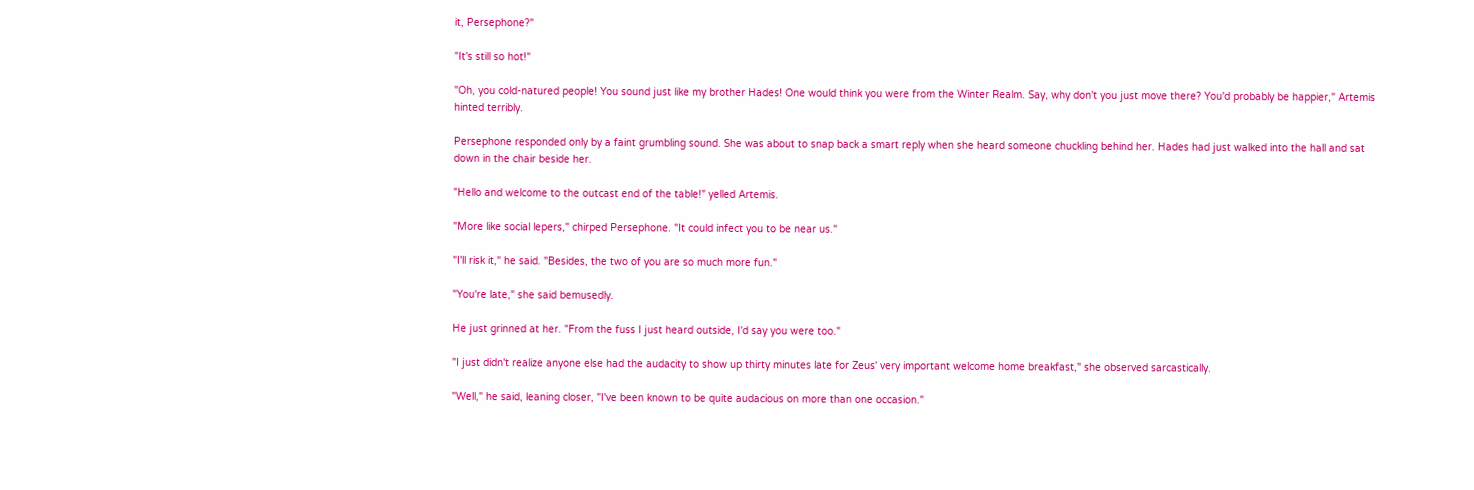it, Persephone?"

"It's still so hot!"

"Oh, you cold-natured people! You sound just like my brother Hades! One would think you were from the Winter Realm. Say, why don't you just move there? You'd probably be happier," Artemis hinted terribly.

Persephone responded only by a faint grumbling sound. She was about to snap back a smart reply when she heard someone chuckling behind her. Hades had just walked into the hall and sat down in the chair beside her.

"Hello and welcome to the outcast end of the table!" yelled Artemis.

"More like social lepers," chirped Persephone. "It could infect you to be near us."

"I'll risk it," he said. "Besides, the two of you are so much more fun."

"You're late," she said bemusedly.

He just grinned at her. "From the fuss I just heard outside, I'd say you were too."

"I just didn't realize anyone else had the audacity to show up thirty minutes late for Zeus' very important welcome home breakfast," she observed sarcastically.

"Well," he said, leaning closer, "I've been known to be quite audacious on more than one occasion."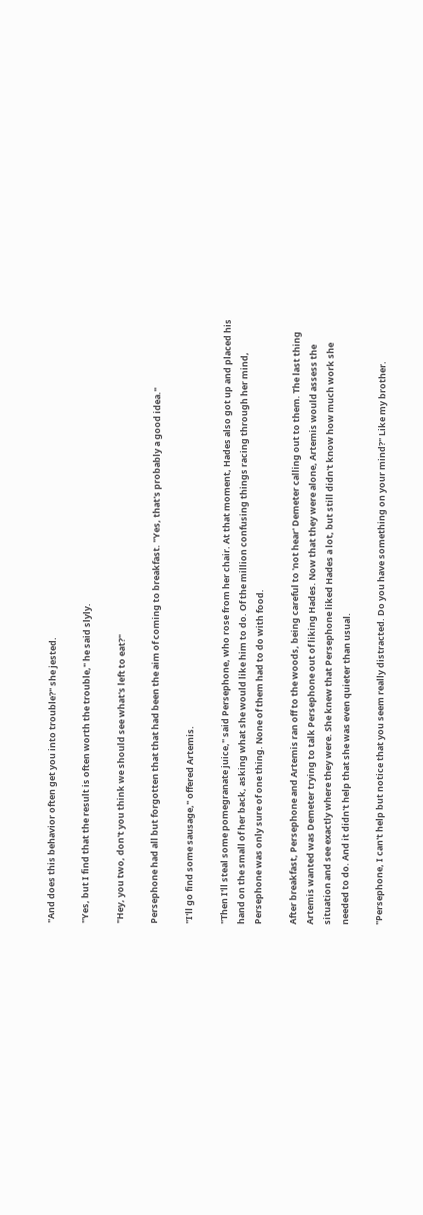"And does this behavior often get you into trouble?" she jested.

"Yes, but I find that the result is often worth the trouble," he said slyly.

"Hey, you two, don't you think we should see what's left to eat?"

Persephone had all but forgotten that that had been the aim of coming to breakfast. "Yes, that's probably a good idea."

"I'll go find some sausage," offered Artemis.

"Then I'll steal some pomegranate juice," said Persephone, who rose from her chair. At that moment, Hades also got up and placed his hand on the small of her back, asking what she would like him to do. Of the million confusing things racing through her mind, Persephone was only sure of one thing. None of them had to do with food.

After breakfast, Persephone and Artemis ran off to the woods, being careful to 'not hear' Demeter calling out to them. The last thing Artemis wanted was Demeter trying to talk Persephone out of liking Hades. Now that they were alone, Artemis would assess the situation and see exactly where they were. She knew that Persephone liked Hades a lot, but still didn't know how much work she needed to do. And it didn't help that she was even quieter than usual.

"Persephone, I can't help but notice that you seem really distracted. Do you have something on your mind?" Like my brother.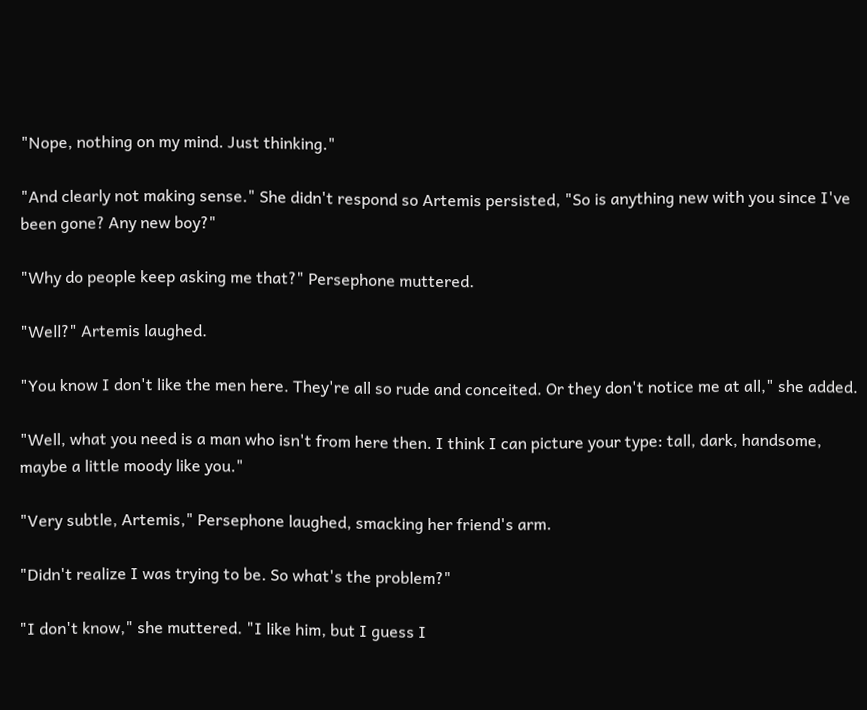"Nope, nothing on my mind. Just thinking."

"And clearly not making sense." She didn't respond so Artemis persisted, "So is anything new with you since I've been gone? Any new boy?"

"Why do people keep asking me that?" Persephone muttered.

"Well?" Artemis laughed.

"You know I don't like the men here. They're all so rude and conceited. Or they don't notice me at all," she added.

"Well, what you need is a man who isn't from here then. I think I can picture your type: tall, dark, handsome, maybe a little moody like you."

"Very subtle, Artemis," Persephone laughed, smacking her friend's arm.

"Didn't realize I was trying to be. So what's the problem?"

"I don't know," she muttered. "I like him, but I guess I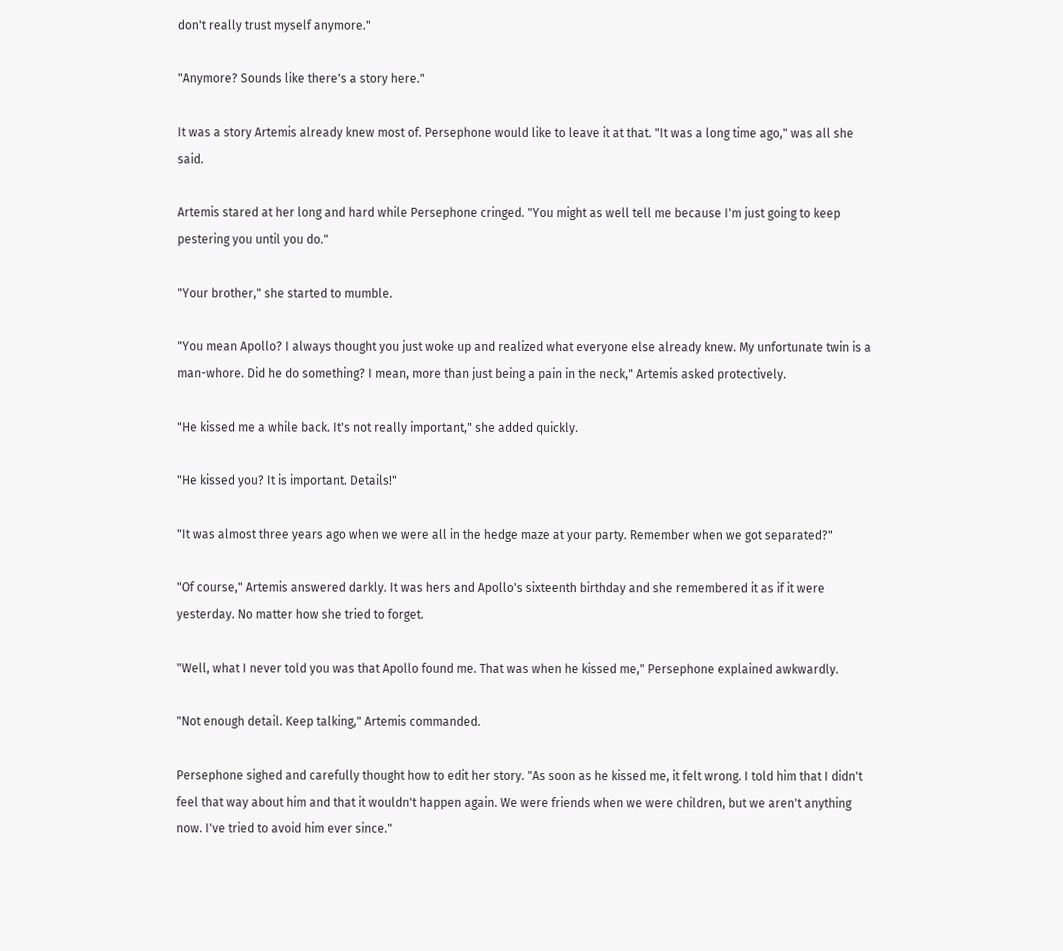don't really trust myself anymore."

"Anymore? Sounds like there's a story here."

It was a story Artemis already knew most of. Persephone would like to leave it at that. "It was a long time ago," was all she said.

Artemis stared at her long and hard while Persephone cringed. "You might as well tell me because I'm just going to keep pestering you until you do."

"Your brother," she started to mumble.

"You mean Apollo? I always thought you just woke up and realized what everyone else already knew. My unfortunate twin is a man-whore. Did he do something? I mean, more than just being a pain in the neck," Artemis asked protectively.

"He kissed me a while back. It's not really important," she added quickly.

"He kissed you? It is important. Details!"

"It was almost three years ago when we were all in the hedge maze at your party. Remember when we got separated?"

"Of course," Artemis answered darkly. It was hers and Apollo's sixteenth birthday and she remembered it as if it were yesterday. No matter how she tried to forget.

"Well, what I never told you was that Apollo found me. That was when he kissed me," Persephone explained awkwardly.

"Not enough detail. Keep talking," Artemis commanded.

Persephone sighed and carefully thought how to edit her story. "As soon as he kissed me, it felt wrong. I told him that I didn't feel that way about him and that it wouldn't happen again. We were friends when we were children, but we aren't anything now. I've tried to avoid him ever since."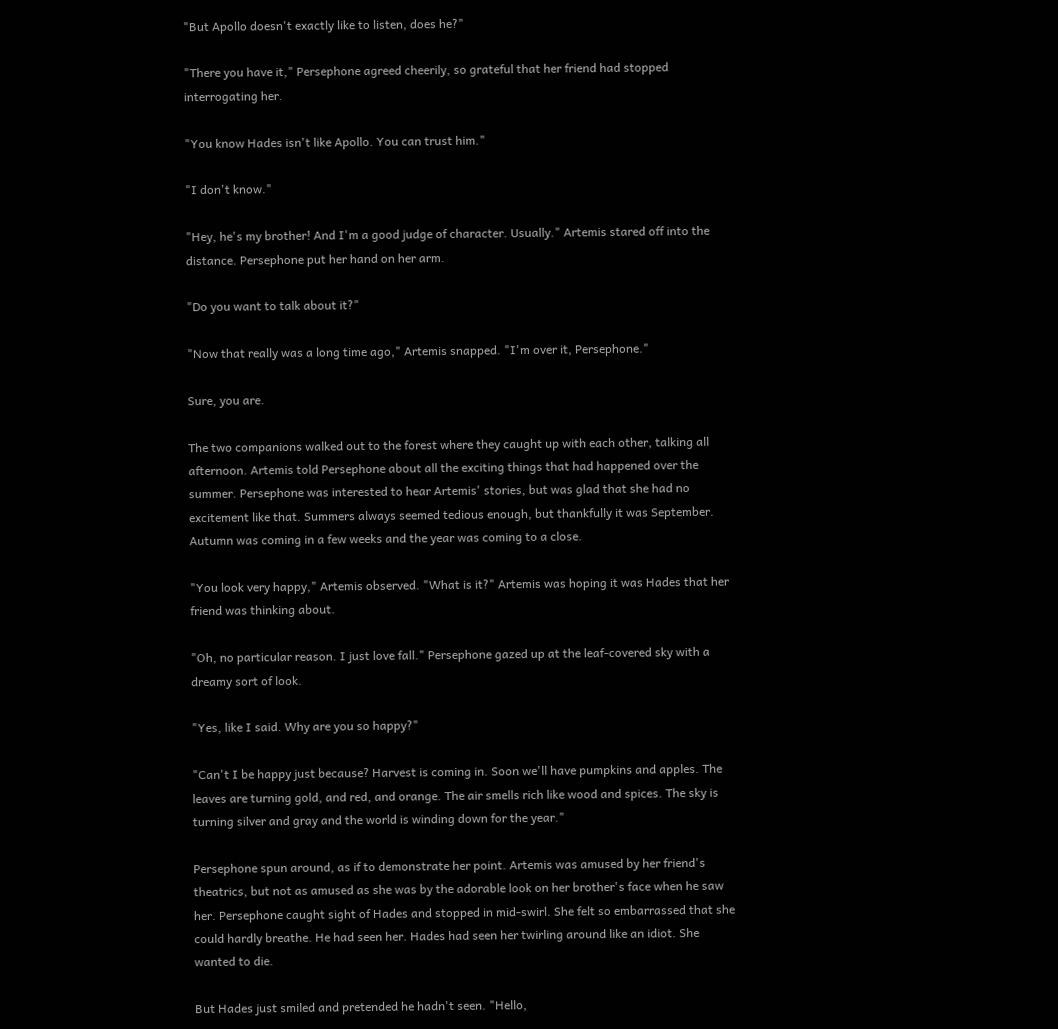"But Apollo doesn't exactly like to listen, does he?"

"There you have it," Persephone agreed cheerily, so grateful that her friend had stopped interrogating her.

"You know Hades isn't like Apollo. You can trust him."

"I don't know."

"Hey, he's my brother! And I'm a good judge of character. Usually." Artemis stared off into the distance. Persephone put her hand on her arm.

"Do you want to talk about it?"

"Now that really was a long time ago," Artemis snapped. "I'm over it, Persephone."

Sure, you are.

The two companions walked out to the forest where they caught up with each other, talking all afternoon. Artemis told Persephone about all the exciting things that had happened over the summer. Persephone was interested to hear Artemis' stories, but was glad that she had no excitement like that. Summers always seemed tedious enough, but thankfully it was September. Autumn was coming in a few weeks and the year was coming to a close.

"You look very happy," Artemis observed. "What is it?" Artemis was hoping it was Hades that her friend was thinking about.

"Oh, no particular reason. I just love fall." Persephone gazed up at the leaf-covered sky with a dreamy sort of look.

"Yes, like I said. Why are you so happy?"

"Can't I be happy just because? Harvest is coming in. Soon we'll have pumpkins and apples. The leaves are turning gold, and red, and orange. The air smells rich like wood and spices. The sky is turning silver and gray and the world is winding down for the year."

Persephone spun around, as if to demonstrate her point. Artemis was amused by her friend's theatrics, but not as amused as she was by the adorable look on her brother's face when he saw her. Persephone caught sight of Hades and stopped in mid-swirl. She felt so embarrassed that she could hardly breathe. He had seen her. Hades had seen her twirling around like an idiot. She wanted to die.

But Hades just smiled and pretended he hadn't seen. "Hello,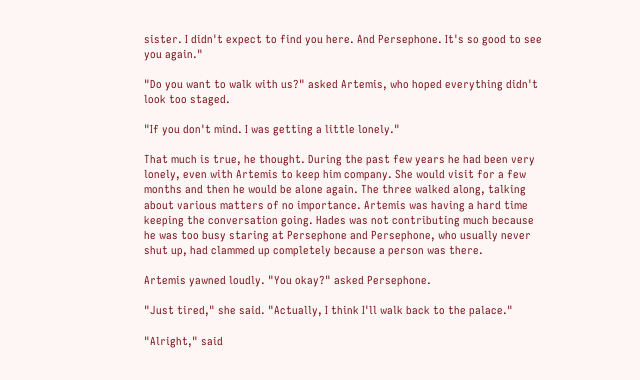sister. I didn't expect to find you here. And Persephone. It's so good to see you again."

"Do you want to walk with us?" asked Artemis, who hoped everything didn't look too staged.

"If you don't mind. I was getting a little lonely."

That much is true, he thought. During the past few years he had been very lonely, even with Artemis to keep him company. She would visit for a few months and then he would be alone again. The three walked along, talking about various matters of no importance. Artemis was having a hard time keeping the conversation going. Hades was not contributing much because he was too busy staring at Persephone and Persephone, who usually never shut up, had clammed up completely because a person was there.

Artemis yawned loudly. "You okay?" asked Persephone.

"Just tired," she said. "Actually, I think I'll walk back to the palace."

"Alright," said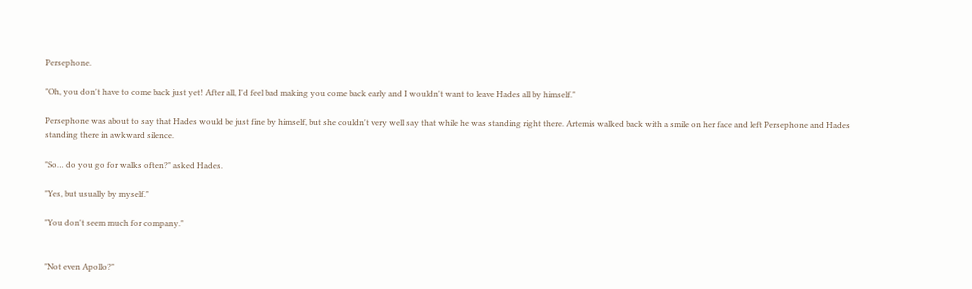Persephone.

"Oh, you don't have to come back just yet! After all, I'd feel bad making you come back early and I wouldn't want to leave Hades all by himself."

Persephone was about to say that Hades would be just fine by himself, but she couldn't very well say that while he was standing right there. Artemis walked back with a smile on her face and left Persephone and Hades standing there in awkward silence.

"So… do you go for walks often?" asked Hades.

"Yes, but usually by myself."

"You don't seem much for company."


"Not even Apollo?"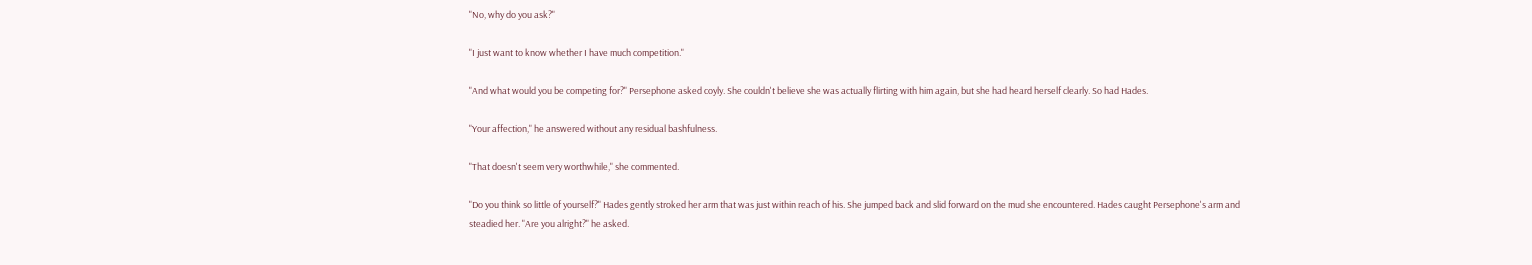"No, why do you ask?"

"I just want to know whether I have much competition."

"And what would you be competing for?" Persephone asked coyly. She couldn't believe she was actually flirting with him again, but she had heard herself clearly. So had Hades.

"Your affection," he answered without any residual bashfulness.

"That doesn't seem very worthwhile," she commented.

"Do you think so little of yourself?" Hades gently stroked her arm that was just within reach of his. She jumped back and slid forward on the mud she encountered. Hades caught Persephone's arm and steadied her. "Are you alright?" he asked.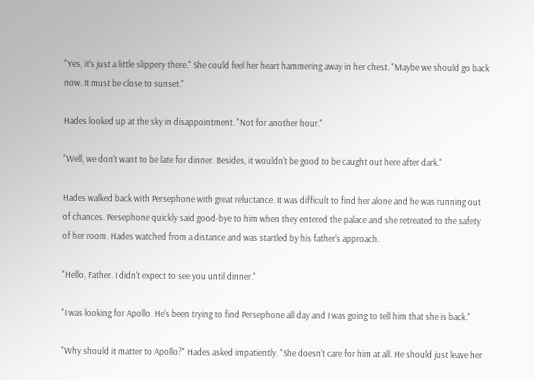"Yes, it's just a little slippery there." She could feel her heart hammering away in her chest. "Maybe we should go back now. It must be close to sunset."

Hades looked up at the sky in disappointment. "Not for another hour."

"Well, we don't want to be late for dinner. Besides, it wouldn't be good to be caught out here after dark."

Hades walked back with Persephone with great reluctance. It was difficult to find her alone and he was running out of chances. Persephone quickly said good-bye to him when they entered the palace and she retreated to the safety of her room. Hades watched from a distance and was startled by his father's approach.

"Hello, Father. I didn't expect to see you until dinner."

"I was looking for Apollo. He's been trying to find Persephone all day and I was going to tell him that she is back."

"Why should it matter to Apollo?" Hades asked impatiently. "She doesn't care for him at all. He should just leave her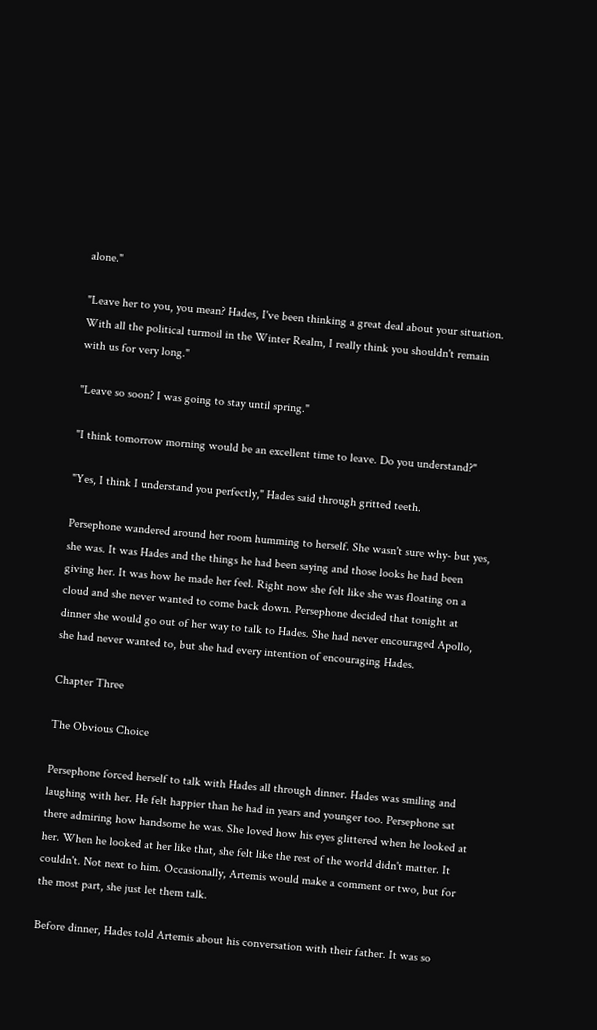alone."

"Leave her to you, you mean? Hades, I've been thinking a great deal about your situation. With all the political turmoil in the Winter Realm, I really think you shouldn't remain with us for very long."

"Leave so soon? I was going to stay until spring."

"I think tomorrow morning would be an excellent time to leave. Do you understand?"

"Yes, I think I understand you perfectly," Hades said through gritted teeth.

Persephone wandered around her room humming to herself. She wasn't sure why- but yes, she was. It was Hades and the things he had been saying and those looks he had been giving her. It was how he made her feel. Right now she felt like she was floating on a cloud and she never wanted to come back down. Persephone decided that tonight at dinner she would go out of her way to talk to Hades. She had never encouraged Apollo, she had never wanted to, but she had every intention of encouraging Hades.

Chapter Three

The Obvious Choice

Persephone forced herself to talk with Hades all through dinner. Hades was smiling and laughing with her. He felt happier than he had in years and younger too. Persephone sat there admiring how handsome he was. She loved how his eyes glittered when he looked at her. When he looked at her like that, she felt like the rest of the world didn't matter. It couldn't. Not next to him. Occasionally, Artemis would make a comment or two, but for the most part, she just let them talk.

Before dinner, Hades told Artemis about his conversation with their father. It was so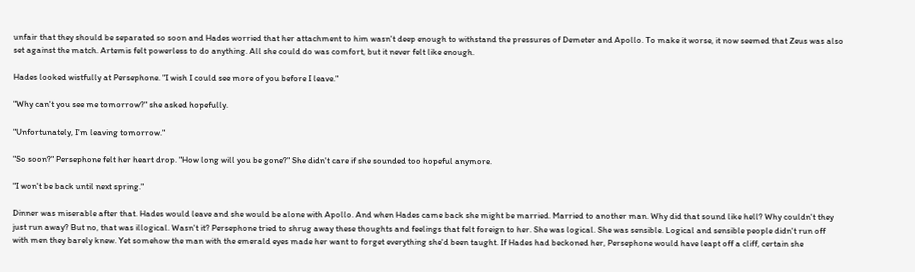unfair that they should be separated so soon and Hades worried that her attachment to him wasn't deep enough to withstand the pressures of Demeter and Apollo. To make it worse, it now seemed that Zeus was also set against the match. Artemis felt powerless to do anything. All she could do was comfort, but it never felt like enough.

Hades looked wistfully at Persephone. "I wish I could see more of you before I leave."

"Why can't you see me tomorrow?" she asked hopefully.

"Unfortunately, I'm leaving tomorrow."

"So soon?" Persephone felt her heart drop. "How long will you be gone?" She didn't care if she sounded too hopeful anymore.

"I won't be back until next spring."

Dinner was miserable after that. Hades would leave and she would be alone with Apollo. And when Hades came back she might be married. Married to another man. Why did that sound like hell? Why couldn't they just run away? But no, that was illogical. Wasn't it? Persephone tried to shrug away these thoughts and feelings that felt foreign to her. She was logical. She was sensible. Logical and sensible people didn't run off with men they barely knew. Yet somehow the man with the emerald eyes made her want to forget everything she'd been taught. If Hades had beckoned her, Persephone would have leapt off a cliff, certain she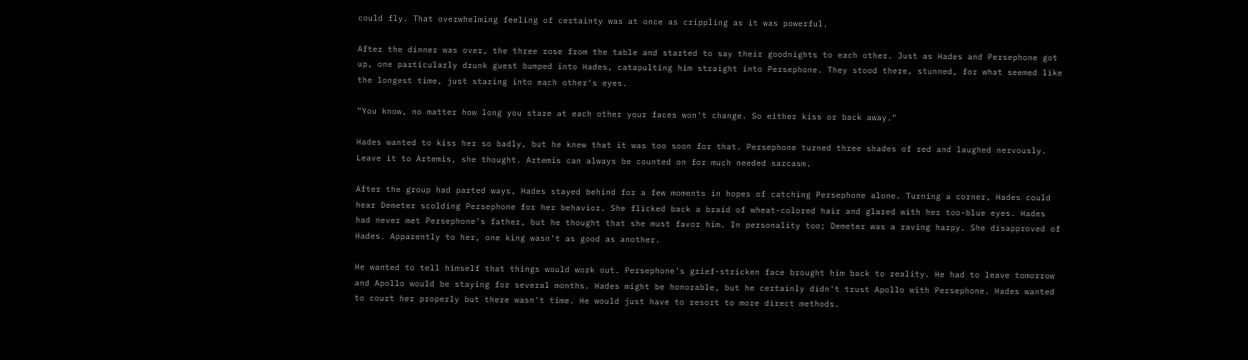could fly. That overwhelming feeling of certainty was at once as crippling as it was powerful.

After the dinner was over, the three rose from the table and started to say their goodnights to each other. Just as Hades and Persephone got up, one particularly drunk guest bumped into Hades, catapulting him straight into Persephone. They stood there, stunned, for what seemed like the longest time, just staring into each other's eyes.

"You know, no matter how long you stare at each other your faces won't change. So either kiss or back away."

Hades wanted to kiss her so badly, but he knew that it was too soon for that. Persephone turned three shades of red and laughed nervously. Leave it to Artemis, she thought. Artemis can always be counted on for much needed sarcasm.

After the group had parted ways, Hades stayed behind for a few moments in hopes of catching Persephone alone. Turning a corner, Hades could hear Demeter scolding Persephone for her behavior. She flicked back a braid of wheat-colored hair and glared with her too-blue eyes. Hades had never met Persephone's father, but he thought that she must favor him. In personality too; Demeter was a raving harpy. She disapproved of Hades. Apparently to her, one king wasn't as good as another.

He wanted to tell himself that things would work out. Persephone's grief-stricken face brought him back to reality. He had to leave tomorrow and Apollo would be staying for several months. Hades might be honorable, but he certainly didn't trust Apollo with Persephone. Hades wanted to court her properly but there wasn't time. He would just have to resort to more direct methods.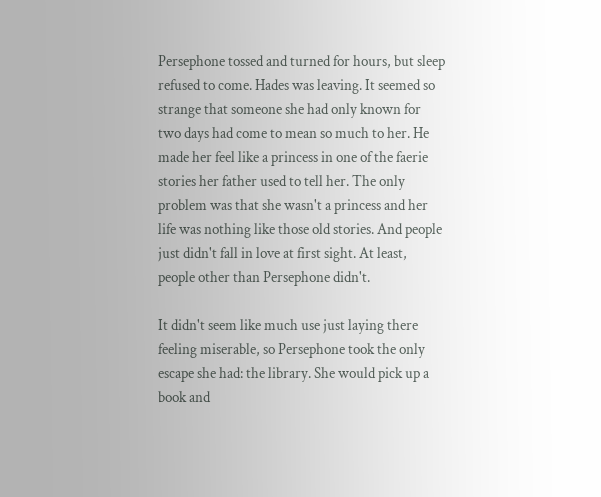Persephone tossed and turned for hours, but sleep refused to come. Hades was leaving. It seemed so strange that someone she had only known for two days had come to mean so much to her. He made her feel like a princess in one of the faerie stories her father used to tell her. The only problem was that she wasn't a princess and her life was nothing like those old stories. And people just didn't fall in love at first sight. At least, people other than Persephone didn't.

It didn't seem like much use just laying there feeling miserable, so Persephone took the only escape she had: the library. She would pick up a book and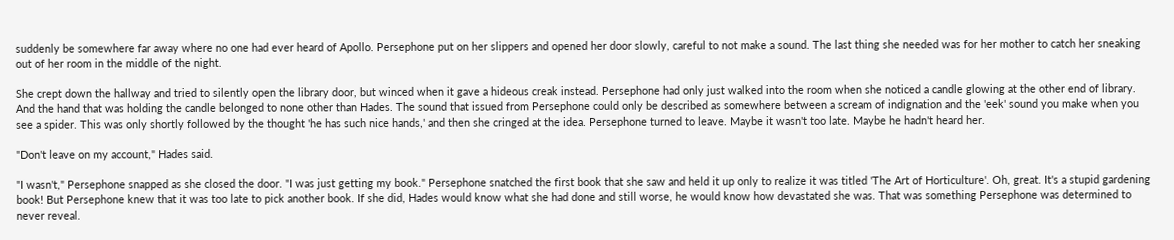suddenly be somewhere far away where no one had ever heard of Apollo. Persephone put on her slippers and opened her door slowly, careful to not make a sound. The last thing she needed was for her mother to catch her sneaking out of her room in the middle of the night.

She crept down the hallway and tried to silently open the library door, but winced when it gave a hideous creak instead. Persephone had only just walked into the room when she noticed a candle glowing at the other end of library. And the hand that was holding the candle belonged to none other than Hades. The sound that issued from Persephone could only be described as somewhere between a scream of indignation and the 'eek' sound you make when you see a spider. This was only shortly followed by the thought 'he has such nice hands,' and then she cringed at the idea. Persephone turned to leave. Maybe it wasn't too late. Maybe he hadn't heard her.

"Don't leave on my account," Hades said.

"I wasn't," Persephone snapped as she closed the door. "I was just getting my book." Persephone snatched the first book that she saw and held it up only to realize it was titled 'The Art of Horticulture'. Oh, great. It's a stupid gardening book! But Persephone knew that it was too late to pick another book. If she did, Hades would know what she had done and still worse, he would know how devastated she was. That was something Persephone was determined to never reveal.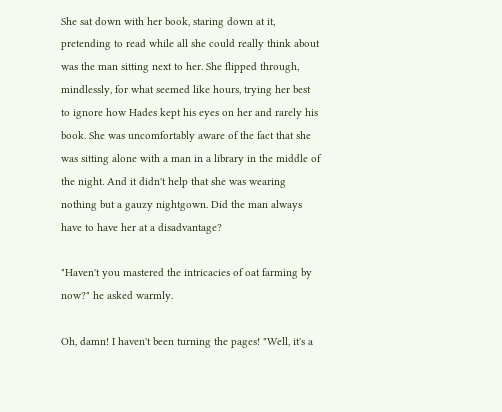She sat down with her book, staring down at it, pretending to read while all she could really think about was the man sitting next to her. She flipped through, mindlessly, for what seemed like hours, trying her best to ignore how Hades kept his eyes on her and rarely his book. She was uncomfortably aware of the fact that she was sitting alone with a man in a library in the middle of the night. And it didn't help that she was wearing nothing but a gauzy nightgown. Did the man always have to have her at a disadvantage?

"Haven't you mastered the intricacies of oat farming by now?" he asked warmly.

Oh, damn! I haven't been turning the pages! "Well, it's a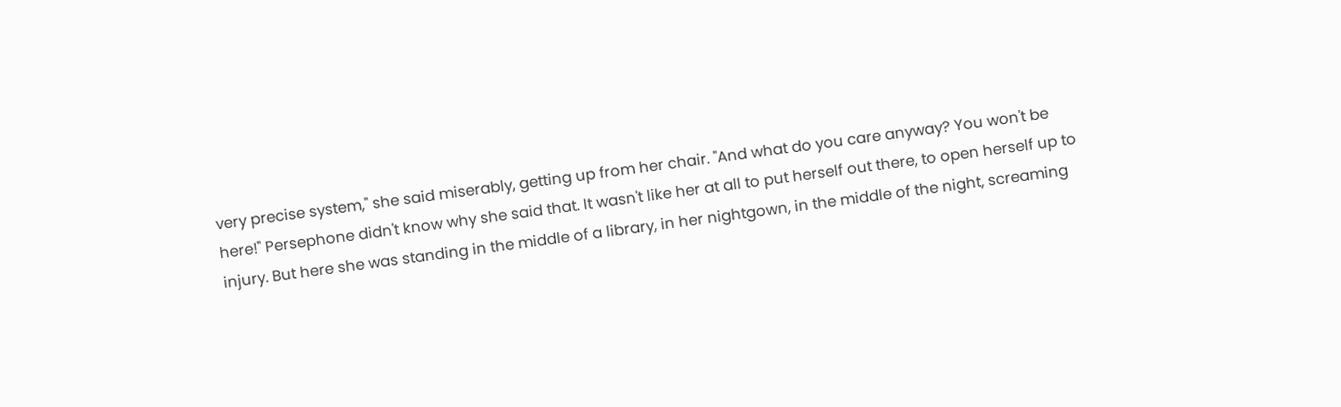very precise system," she said miserably, getting up from her chair. "And what do you care anyway? You won't be here!" Persephone didn't know why she said that. It wasn't like her at all to put herself out there, to open herself up to injury. But here she was standing in the middle of a library, in her nightgown, in the middle of the night, screaming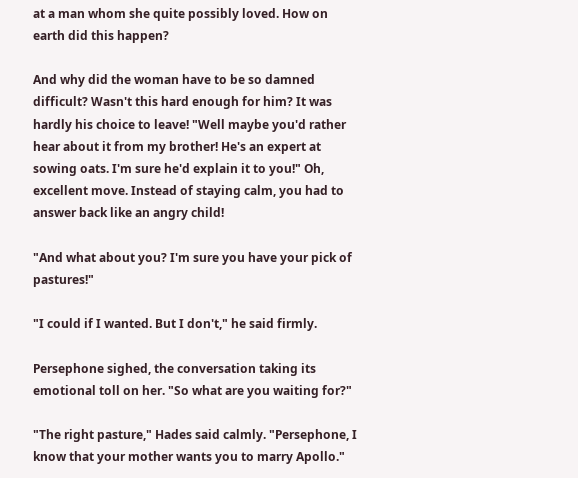at a man whom she quite possibly loved. How on earth did this happen?

And why did the woman have to be so damned difficult? Wasn't this hard enough for him? It was hardly his choice to leave! "Well maybe you'd rather hear about it from my brother! He's an expert at sowing oats. I'm sure he'd explain it to you!" Oh, excellent move. Instead of staying calm, you had to answer back like an angry child!

"And what about you? I'm sure you have your pick of pastures!"

"I could if I wanted. But I don't," he said firmly.

Persephone sighed, the conversation taking its emotional toll on her. "So what are you waiting for?"

"The right pasture," Hades said calmly. "Persephone, I know that your mother wants you to marry Apollo."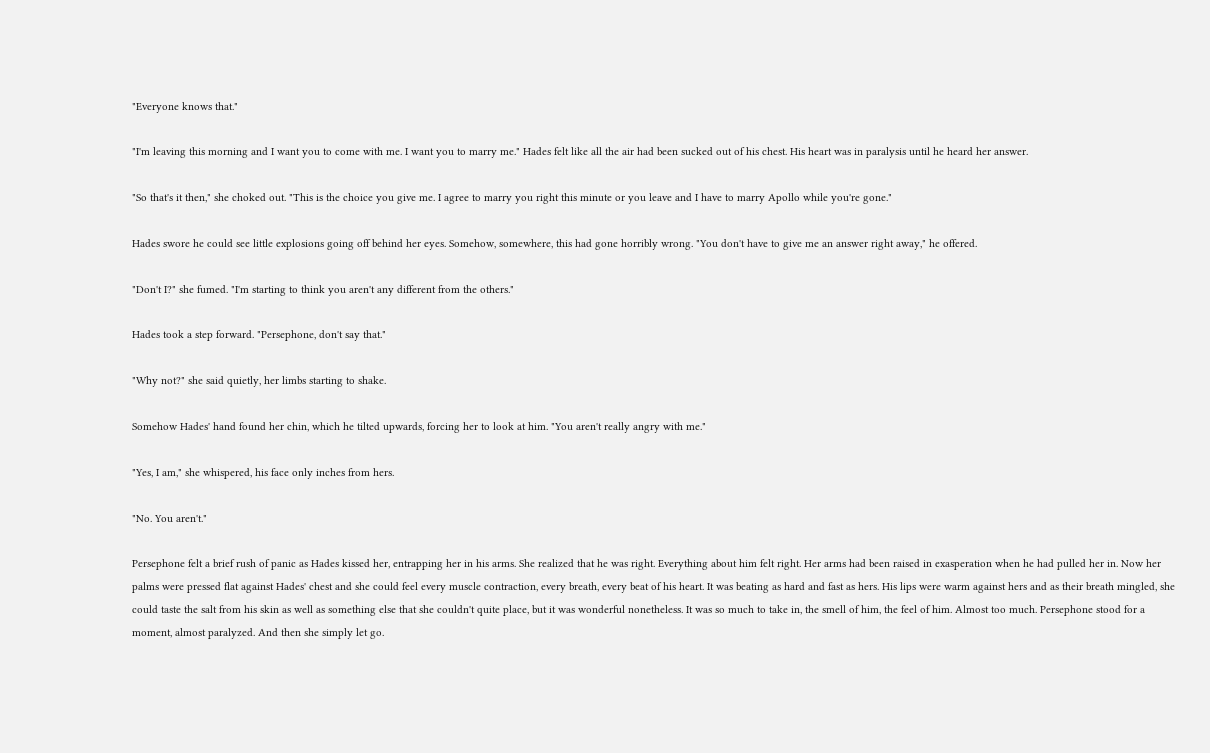"Everyone knows that."

"I'm leaving this morning and I want you to come with me. I want you to marry me." Hades felt like all the air had been sucked out of his chest. His heart was in paralysis until he heard her answer.

"So that's it then," she choked out. "This is the choice you give me. I agree to marry you right this minute or you leave and I have to marry Apollo while you're gone."

Hades swore he could see little explosions going off behind her eyes. Somehow, somewhere, this had gone horribly wrong. "You don't have to give me an answer right away," he offered.

"Don't I?" she fumed. "I'm starting to think you aren't any different from the others."

Hades took a step forward. "Persephone, don't say that."

"Why not?" she said quietly, her limbs starting to shake.

Somehow Hades' hand found her chin, which he tilted upwards, forcing her to look at him. "You aren't really angry with me."

"Yes, I am," she whispered, his face only inches from hers.

"No. You aren't."

Persephone felt a brief rush of panic as Hades kissed her, entrapping her in his arms. She realized that he was right. Everything about him felt right. Her arms had been raised in exasperation when he had pulled her in. Now her palms were pressed flat against Hades' chest and she could feel every muscle contraction, every breath, every beat of his heart. It was beating as hard and fast as hers. His lips were warm against hers and as their breath mingled, she could taste the salt from his skin as well as something else that she couldn't quite place, but it was wonderful nonetheless. It was so much to take in, the smell of him, the feel of him. Almost too much. Persephone stood for a moment, almost paralyzed. And then she simply let go.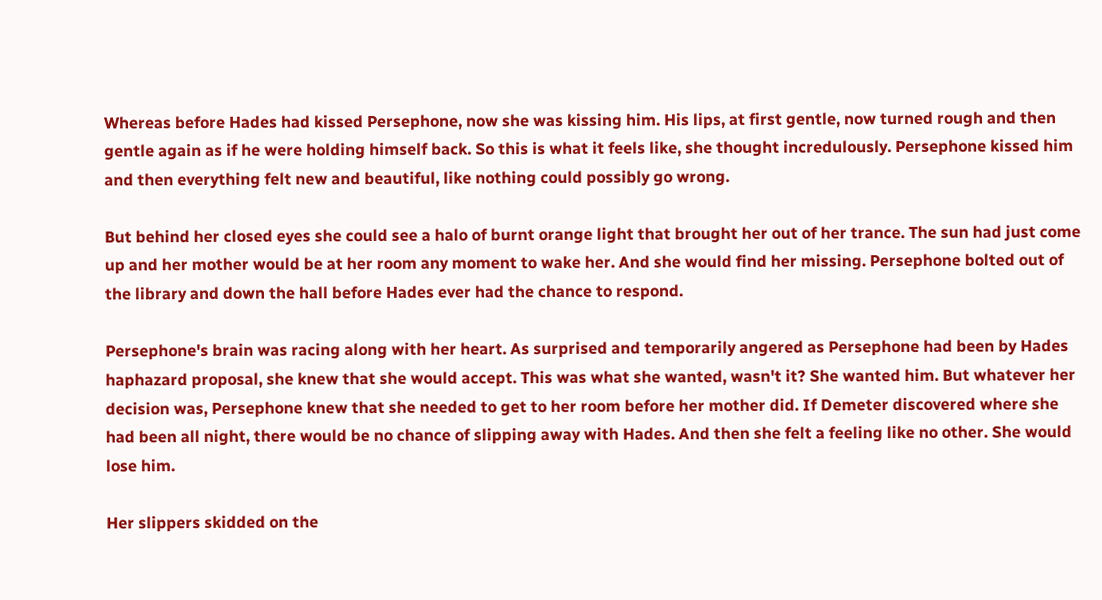Whereas before Hades had kissed Persephone, now she was kissing him. His lips, at first gentle, now turned rough and then gentle again as if he were holding himself back. So this is what it feels like, she thought incredulously. Persephone kissed him and then everything felt new and beautiful, like nothing could possibly go wrong.

But behind her closed eyes she could see a halo of burnt orange light that brought her out of her trance. The sun had just come up and her mother would be at her room any moment to wake her. And she would find her missing. Persephone bolted out of the library and down the hall before Hades ever had the chance to respond.

Persephone's brain was racing along with her heart. As surprised and temporarily angered as Persephone had been by Hades haphazard proposal, she knew that she would accept. This was what she wanted, wasn't it? She wanted him. But whatever her decision was, Persephone knew that she needed to get to her room before her mother did. If Demeter discovered where she had been all night, there would be no chance of slipping away with Hades. And then she felt a feeling like no other. She would lose him.

Her slippers skidded on the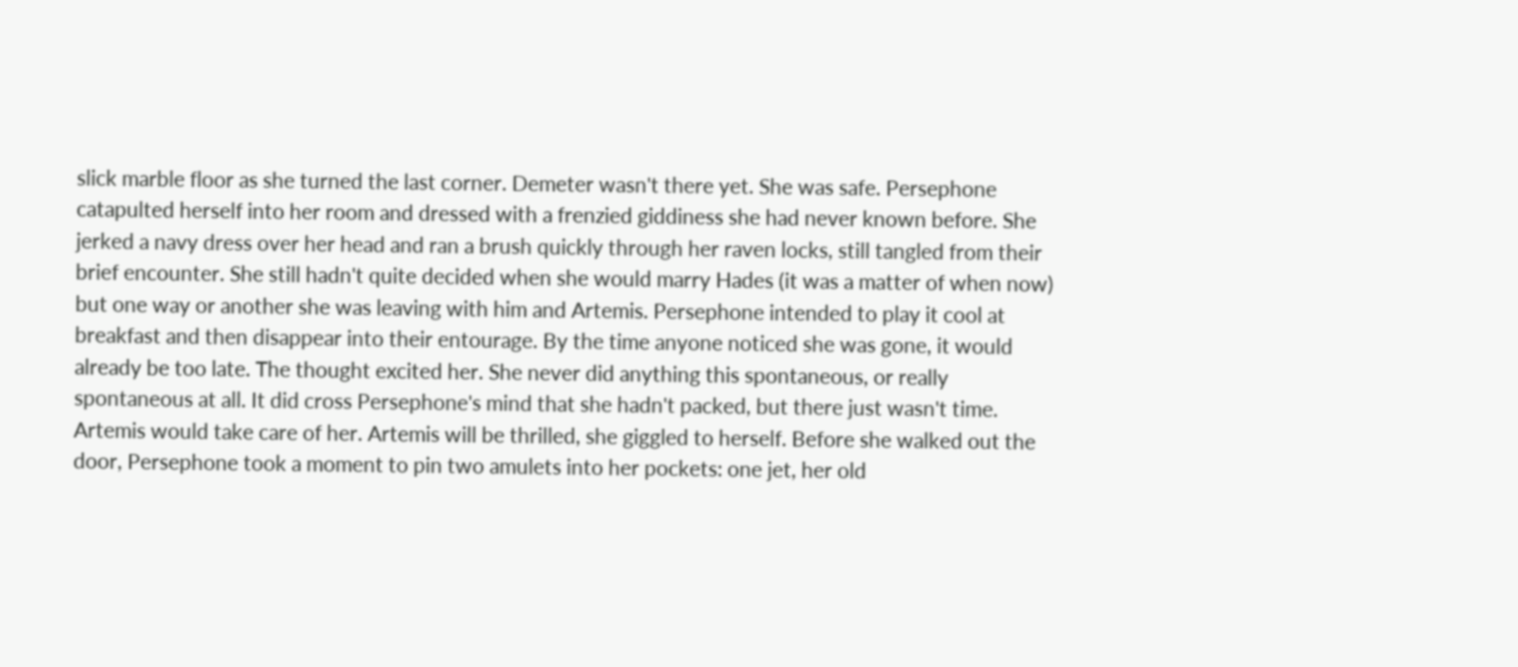slick marble floor as she turned the last corner. Demeter wasn't there yet. She was safe. Persephone catapulted herself into her room and dressed with a frenzied giddiness she had never known before. She jerked a navy dress over her head and ran a brush quickly through her raven locks, still tangled from their brief encounter. She still hadn't quite decided when she would marry Hades (it was a matter of when now) but one way or another she was leaving with him and Artemis. Persephone intended to play it cool at breakfast and then disappear into their entourage. By the time anyone noticed she was gone, it would already be too late. The thought excited her. She never did anything this spontaneous, or really spontaneous at all. It did cross Persephone's mind that she hadn't packed, but there just wasn't time. Artemis would take care of her. Artemis will be thrilled, she giggled to herself. Before she walked out the door, Persephone took a moment to pin two amulets into her pockets: one jet, her old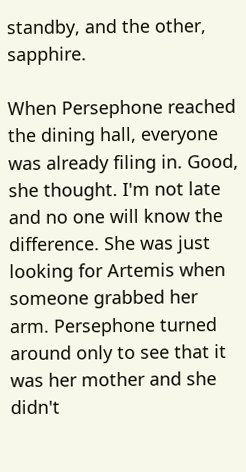standby, and the other, sapphire.

When Persephone reached the dining hall, everyone was already filing in. Good, she thought. I'm not late and no one will know the difference. She was just looking for Artemis when someone grabbed her arm. Persephone turned around only to see that it was her mother and she didn't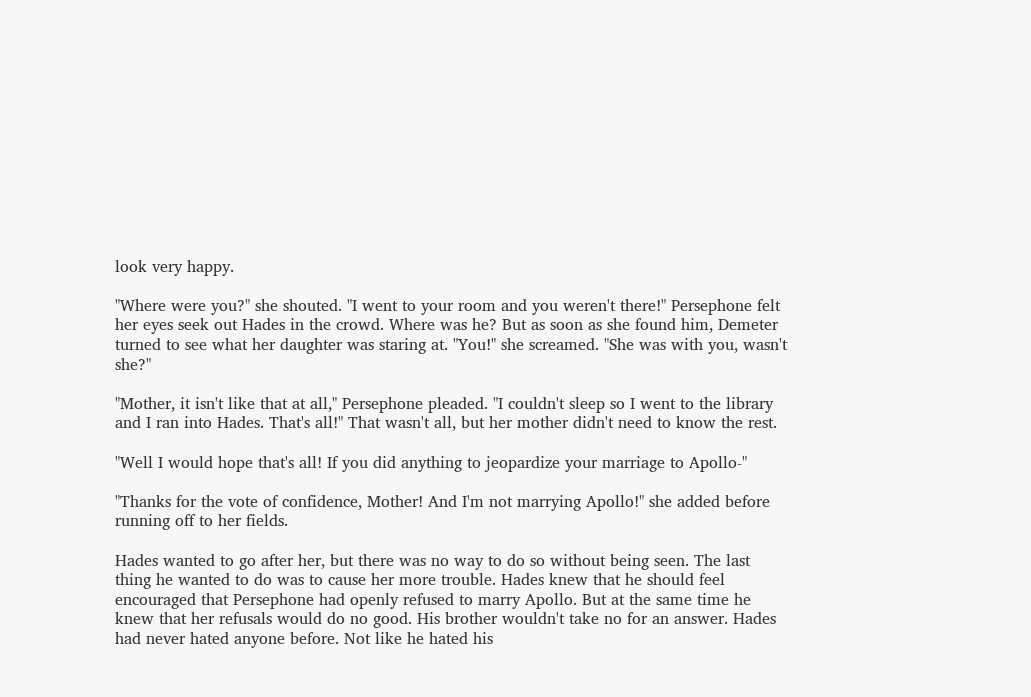look very happy.

"Where were you?" she shouted. "I went to your room and you weren't there!" Persephone felt her eyes seek out Hades in the crowd. Where was he? But as soon as she found him, Demeter turned to see what her daughter was staring at. "You!" she screamed. "She was with you, wasn't she?"

"Mother, it isn't like that at all," Persephone pleaded. "I couldn't sleep so I went to the library and I ran into Hades. That's all!" That wasn't all, but her mother didn't need to know the rest.

"Well I would hope that's all! If you did anything to jeopardize your marriage to Apollo-"

"Thanks for the vote of confidence, Mother! And I'm not marrying Apollo!" she added before running off to her fields.

Hades wanted to go after her, but there was no way to do so without being seen. The last thing he wanted to do was to cause her more trouble. Hades knew that he should feel encouraged that Persephone had openly refused to marry Apollo. But at the same time he knew that her refusals would do no good. His brother wouldn't take no for an answer. Hades had never hated anyone before. Not like he hated his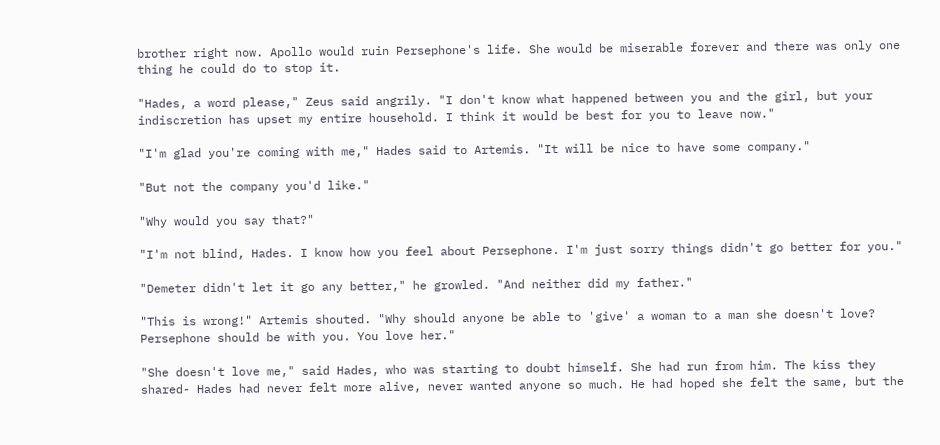brother right now. Apollo would ruin Persephone's life. She would be miserable forever and there was only one thing he could do to stop it.

"Hades, a word please," Zeus said angrily. "I don't know what happened between you and the girl, but your indiscretion has upset my entire household. I think it would be best for you to leave now."

"I'm glad you're coming with me," Hades said to Artemis. "It will be nice to have some company."

"But not the company you'd like."

"Why would you say that?"

"I'm not blind, Hades. I know how you feel about Persephone. I'm just sorry things didn't go better for you."

"Demeter didn't let it go any better," he growled. "And neither did my father."

"This is wrong!" Artemis shouted. "Why should anyone be able to 'give' a woman to a man she doesn't love? Persephone should be with you. You love her."

"She doesn't love me," said Hades, who was starting to doubt himself. She had run from him. The kiss they shared- Hades had never felt more alive, never wanted anyone so much. He had hoped she felt the same, but the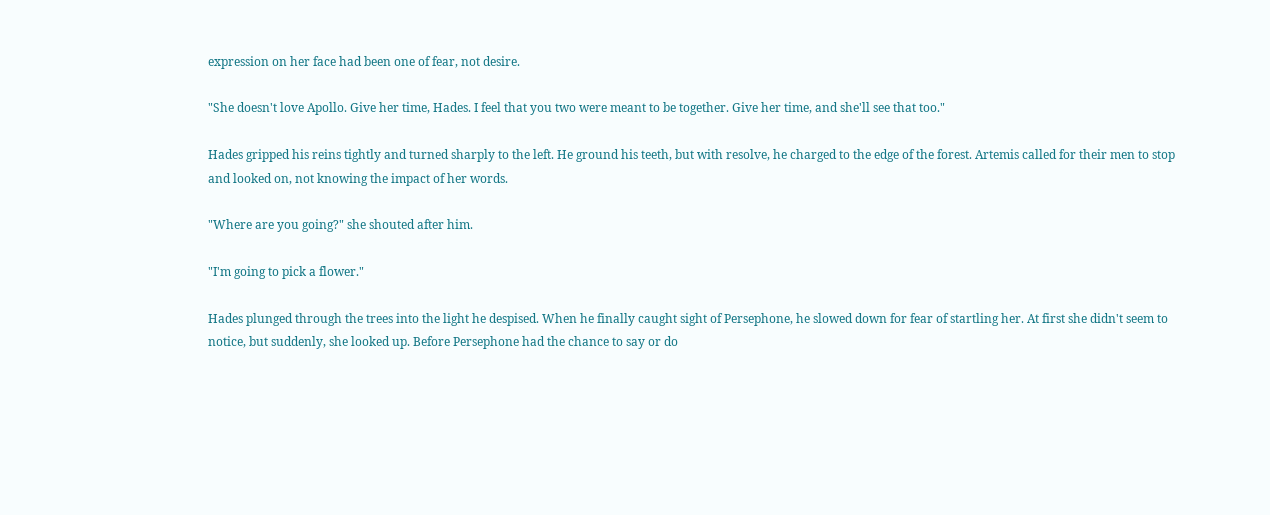expression on her face had been one of fear, not desire.

"She doesn't love Apollo. Give her time, Hades. I feel that you two were meant to be together. Give her time, and she'll see that too."

Hades gripped his reins tightly and turned sharply to the left. He ground his teeth, but with resolve, he charged to the edge of the forest. Artemis called for their men to stop and looked on, not knowing the impact of her words.

"Where are you going?" she shouted after him.

"I'm going to pick a flower."

Hades plunged through the trees into the light he despised. When he finally caught sight of Persephone, he slowed down for fear of startling her. At first she didn't seem to notice, but suddenly, she looked up. Before Persephone had the chance to say or do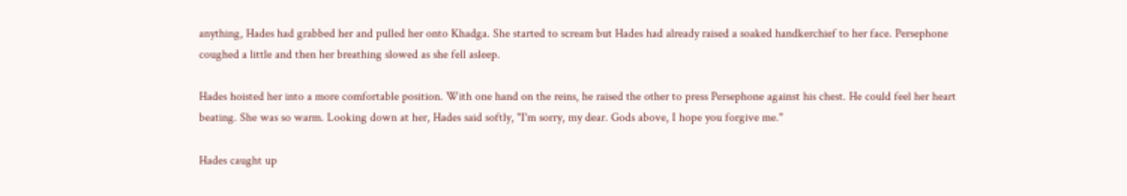anything, Hades had grabbed her and pulled her onto Khadga. She started to scream but Hades had already raised a soaked handkerchief to her face. Persephone coughed a little and then her breathing slowed as she fell asleep.

Hades hoisted her into a more comfortable position. With one hand on the reins, he raised the other to press Persephone against his chest. He could feel her heart beating. She was so warm. Looking down at her, Hades said softly, "I'm sorry, my dear. Gods above, I hope you forgive me."

Hades caught up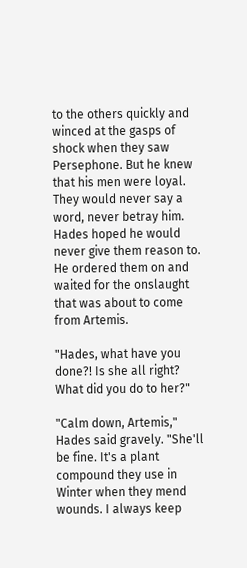to the others quickly and winced at the gasps of shock when they saw Persephone. But he knew that his men were loyal. They would never say a word, never betray him. Hades hoped he would never give them reason to. He ordered them on and waited for the onslaught that was about to come from Artemis.

"Hades, what have you done?! Is she all right? What did you do to her?"

"Calm down, Artemis," Hades said gravely. "She'll be fine. It's a plant compound they use in Winter when they mend wounds. I always keep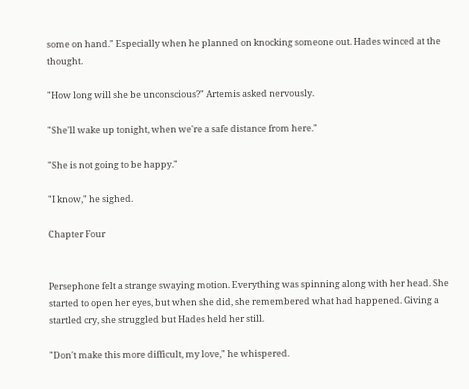some on hand." Especially when he planned on knocking someone out. Hades winced at the thought.

"How long will she be unconscious?" Artemis asked nervously.

"She'll wake up tonight, when we're a safe distance from here."

"She is not going to be happy."

"I know," he sighed.

Chapter Four


Persephone felt a strange swaying motion. Everything was spinning along with her head. She started to open her eyes, but when she did, she remembered what had happened. Giving a startled cry, she struggled but Hades held her still.

"Don't make this more difficult, my love," he whispered.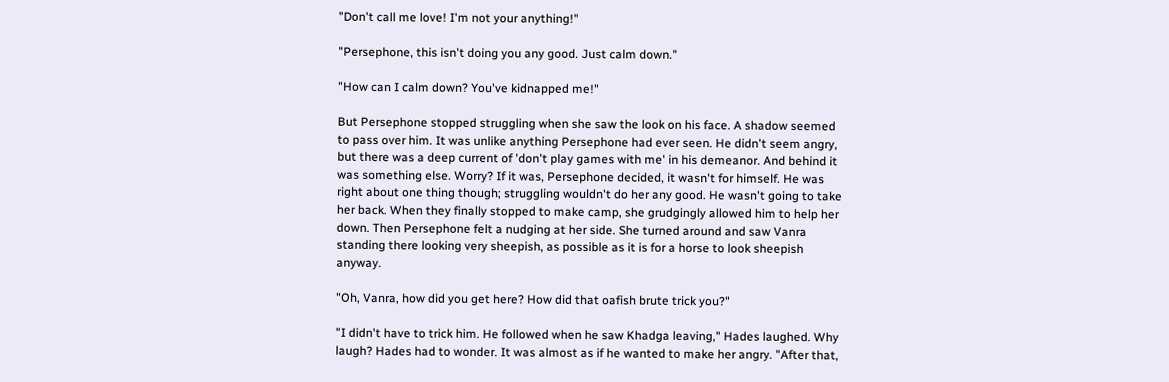"Don't call me love! I'm not your anything!"

"Persephone, this isn't doing you any good. Just calm down."

"How can I calm down? You've kidnapped me!"

But Persephone stopped struggling when she saw the look on his face. A shadow seemed to pass over him. It was unlike anything Persephone had ever seen. He didn't seem angry, but there was a deep current of 'don't play games with me' in his demeanor. And behind it was something else. Worry? If it was, Persephone decided, it wasn't for himself. He was right about one thing though; struggling wouldn't do her any good. He wasn't going to take her back. When they finally stopped to make camp, she grudgingly allowed him to help her down. Then Persephone felt a nudging at her side. She turned around and saw Vanra standing there looking very sheepish, as possible as it is for a horse to look sheepish anyway.

"Oh, Vanra, how did you get here? How did that oafish brute trick you?"

"I didn't have to trick him. He followed when he saw Khadga leaving," Hades laughed. Why laugh? Hades had to wonder. It was almost as if he wanted to make her angry. "After that,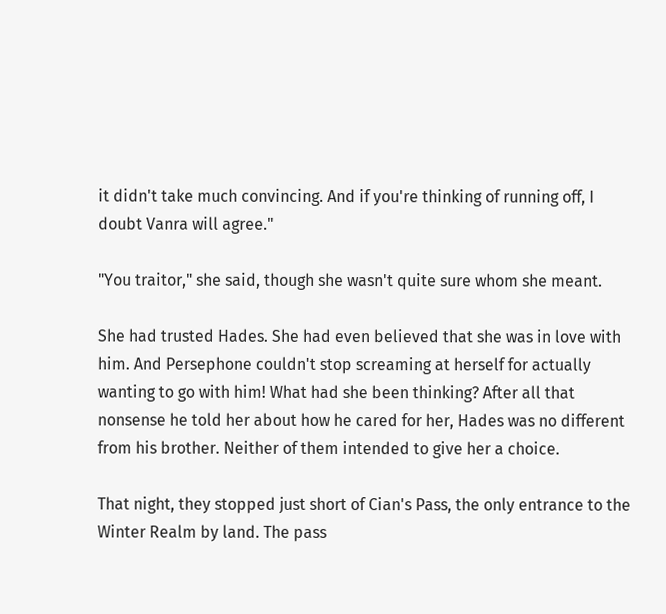it didn't take much convincing. And if you're thinking of running off, I doubt Vanra will agree."

"You traitor," she said, though she wasn't quite sure whom she meant.

She had trusted Hades. She had even believed that she was in love with him. And Persephone couldn't stop screaming at herself for actually wanting to go with him! What had she been thinking? After all that nonsense he told her about how he cared for her, Hades was no different from his brother. Neither of them intended to give her a choice.

That night, they stopped just short of Cian's Pass, the only entrance to the Winter Realm by land. The pass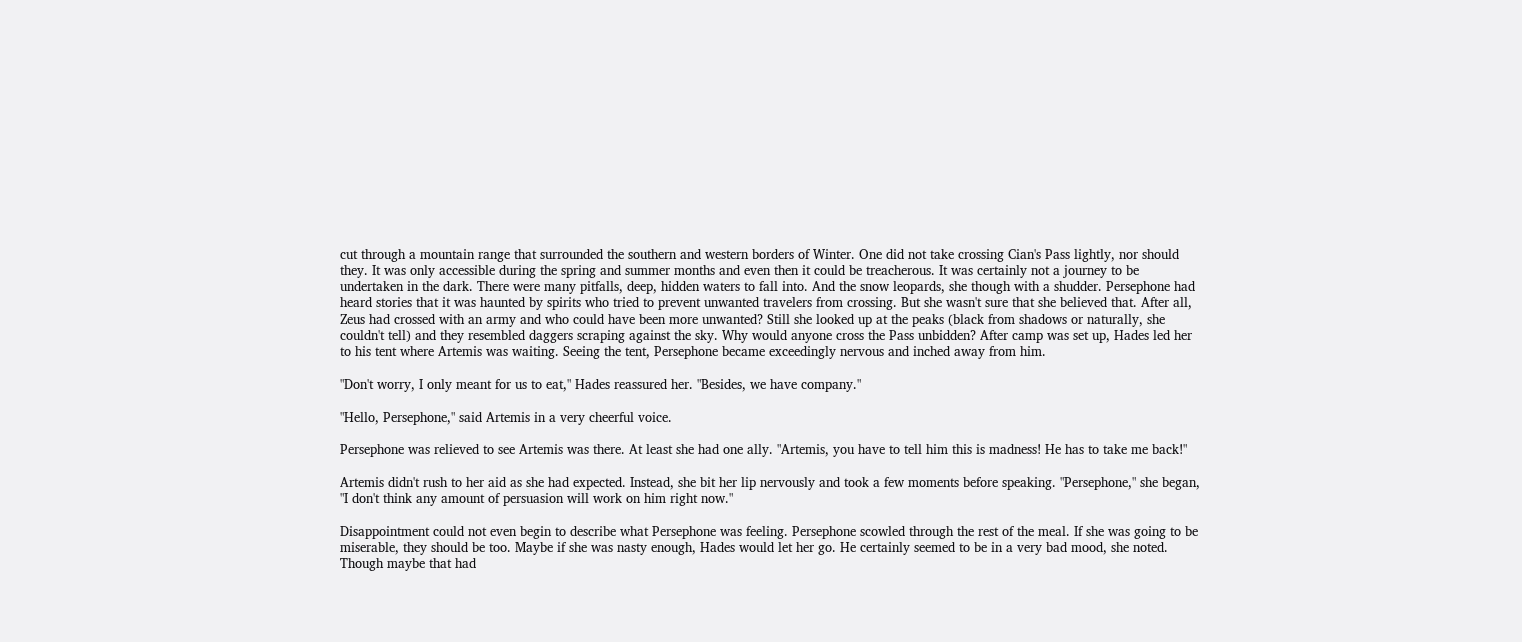cut through a mountain range that surrounded the southern and western borders of Winter. One did not take crossing Cian's Pass lightly, nor should they. It was only accessible during the spring and summer months and even then it could be treacherous. It was certainly not a journey to be undertaken in the dark. There were many pitfalls, deep, hidden waters to fall into. And the snow leopards, she though with a shudder. Persephone had heard stories that it was haunted by spirits who tried to prevent unwanted travelers from crossing. But she wasn't sure that she believed that. After all, Zeus had crossed with an army and who could have been more unwanted? Still she looked up at the peaks (black from shadows or naturally, she couldn't tell) and they resembled daggers scraping against the sky. Why would anyone cross the Pass unbidden? After camp was set up, Hades led her to his tent where Artemis was waiting. Seeing the tent, Persephone became exceedingly nervous and inched away from him.

"Don't worry, I only meant for us to eat," Hades reassured her. "Besides, we have company."

"Hello, Persephone," said Artemis in a very cheerful voice.

Persephone was relieved to see Artemis was there. At least she had one ally. "Artemis, you have to tell him this is madness! He has to take me back!"

Artemis didn't rush to her aid as she had expected. Instead, she bit her lip nervously and took a few moments before speaking. "Persephone," she began, "I don't think any amount of persuasion will work on him right now."

Disappointment could not even begin to describe what Persephone was feeling. Persephone scowled through the rest of the meal. If she was going to be miserable, they should be too. Maybe if she was nasty enough, Hades would let her go. He certainly seemed to be in a very bad mood, she noted. Though maybe that had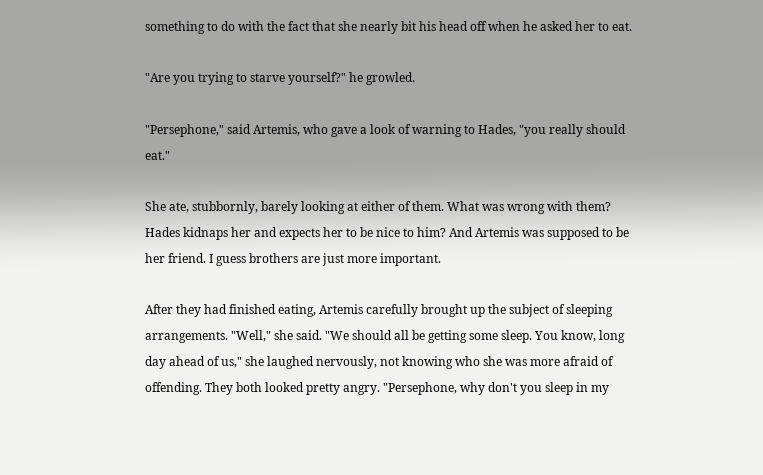something to do with the fact that she nearly bit his head off when he asked her to eat.

"Are you trying to starve yourself?" he growled.

"Persephone," said Artemis, who gave a look of warning to Hades, "you really should eat."

She ate, stubbornly, barely looking at either of them. What was wrong with them? Hades kidnaps her and expects her to be nice to him? And Artemis was supposed to be her friend. I guess brothers are just more important.

After they had finished eating, Artemis carefully brought up the subject of sleeping arrangements. "Well," she said. "We should all be getting some sleep. You know, long day ahead of us," she laughed nervously, not knowing who she was more afraid of offending. They both looked pretty angry. "Persephone, why don't you sleep in my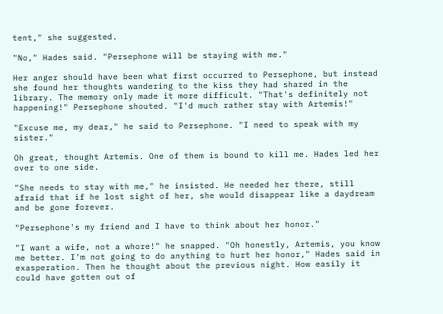tent," she suggested.

"No," Hades said. "Persephone will be staying with me."

Her anger should have been what first occurred to Persephone, but instead she found her thoughts wandering to the kiss they had shared in the library. The memory only made it more difficult. "That's definitely not happening!" Persephone shouted. "I'd much rather stay with Artemis!"

"Excuse me, my dear," he said to Persephone. "I need to speak with my sister."

Oh great, thought Artemis. One of them is bound to kill me. Hades led her over to one side.

"She needs to stay with me," he insisted. He needed her there, still afraid that if he lost sight of her, she would disappear like a daydream and be gone forever.

"Persephone's my friend and I have to think about her honor."

"I want a wife, not a whore!" he snapped. "Oh honestly, Artemis, you know me better. I'm not going to do anything to hurt her honor," Hades said in exasperation. Then he thought about the previous night. How easily it could have gotten out of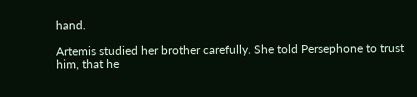hand.

Artemis studied her brother carefully. She told Persephone to trust him, that he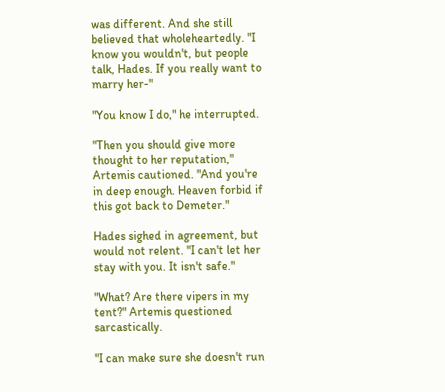was different. And she still believed that wholeheartedly. "I know you wouldn't, but people talk, Hades. If you really want to marry her-"

"You know I do," he interrupted.

"Then you should give more thought to her reputation," Artemis cautioned. "And you're in deep enough. Heaven forbid if this got back to Demeter."

Hades sighed in agreement, but would not relent. "I can't let her stay with you. It isn't safe."

"What? Are there vipers in my tent?" Artemis questioned sarcastically.

"I can make sure she doesn't run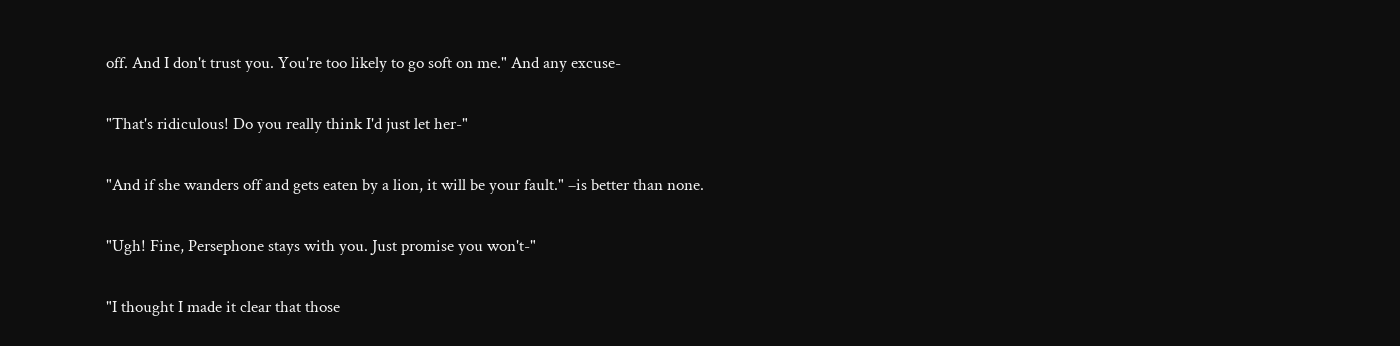off. And I don't trust you. You're too likely to go soft on me." And any excuse-

"That's ridiculous! Do you really think I'd just let her-"

"And if she wanders off and gets eaten by a lion, it will be your fault." –is better than none.

"Ugh! Fine, Persephone stays with you. Just promise you won't-"

"I thought I made it clear that those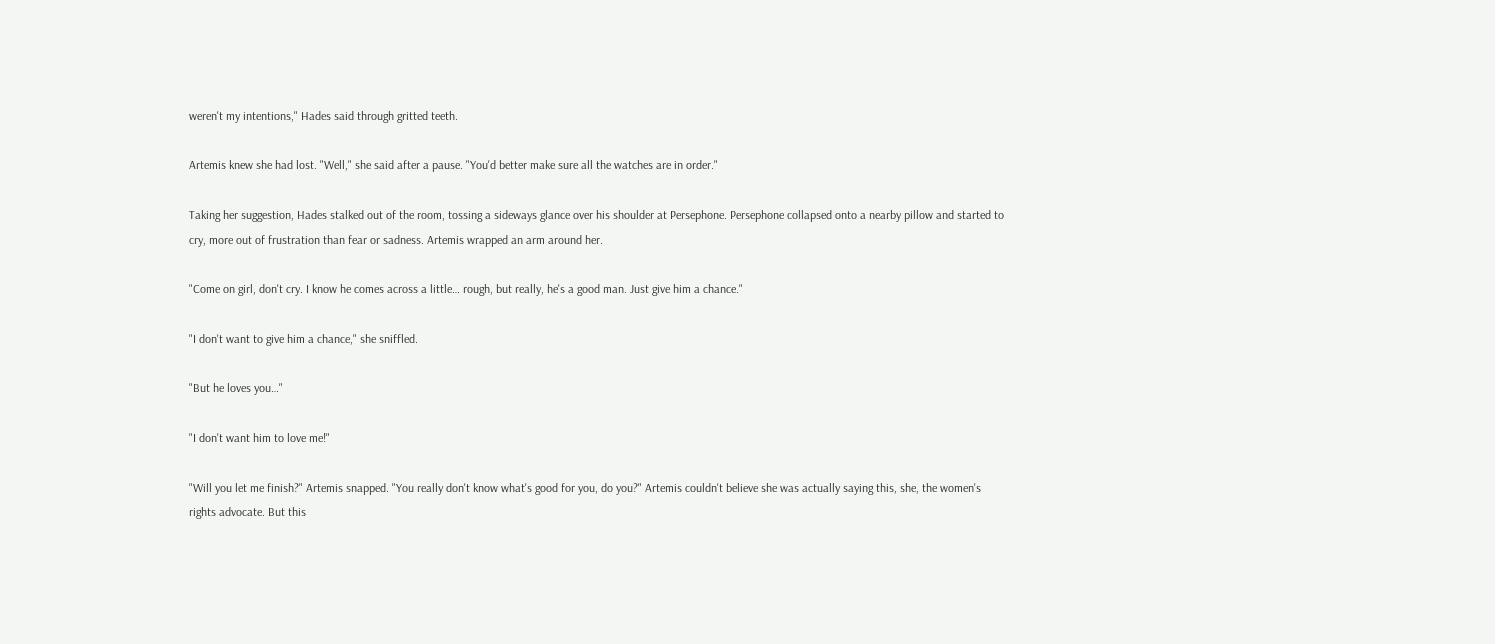weren't my intentions," Hades said through gritted teeth.

Artemis knew she had lost. "Well," she said after a pause. "You'd better make sure all the watches are in order."

Taking her suggestion, Hades stalked out of the room, tossing a sideways glance over his shoulder at Persephone. Persephone collapsed onto a nearby pillow and started to cry, more out of frustration than fear or sadness. Artemis wrapped an arm around her.

"Come on girl, don't cry. I know he comes across a little… rough, but really, he's a good man. Just give him a chance."

"I don't want to give him a chance," she sniffled.

"But he loves you…"

"I don't want him to love me!"

"Will you let me finish?" Artemis snapped. "You really don't know what's good for you, do you?" Artemis couldn't believe she was actually saying this, she, the women's rights advocate. But this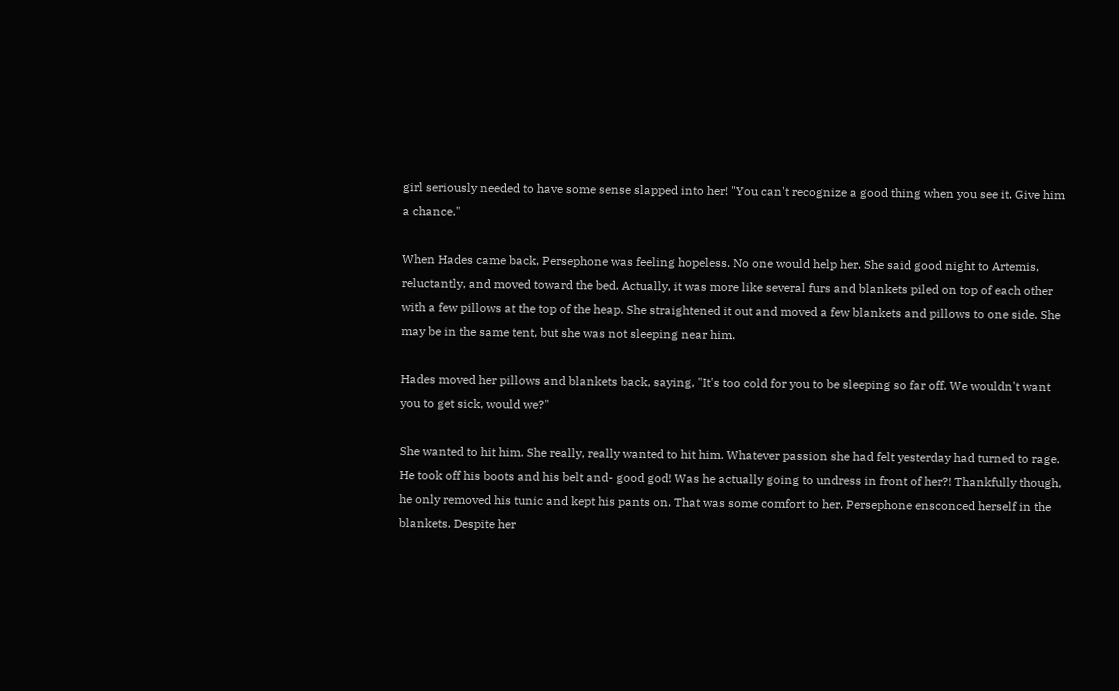girl seriously needed to have some sense slapped into her! "You can't recognize a good thing when you see it. Give him a chance."

When Hades came back, Persephone was feeling hopeless. No one would help her. She said good night to Artemis, reluctantly, and moved toward the bed. Actually, it was more like several furs and blankets piled on top of each other with a few pillows at the top of the heap. She straightened it out and moved a few blankets and pillows to one side. She may be in the same tent, but she was not sleeping near him.

Hades moved her pillows and blankets back, saying, "It's too cold for you to be sleeping so far off. We wouldn't want you to get sick, would we?"

She wanted to hit him. She really, really wanted to hit him. Whatever passion she had felt yesterday had turned to rage. He took off his boots and his belt and- good god! Was he actually going to undress in front of her?! Thankfully though, he only removed his tunic and kept his pants on. That was some comfort to her. Persephone ensconced herself in the blankets. Despite her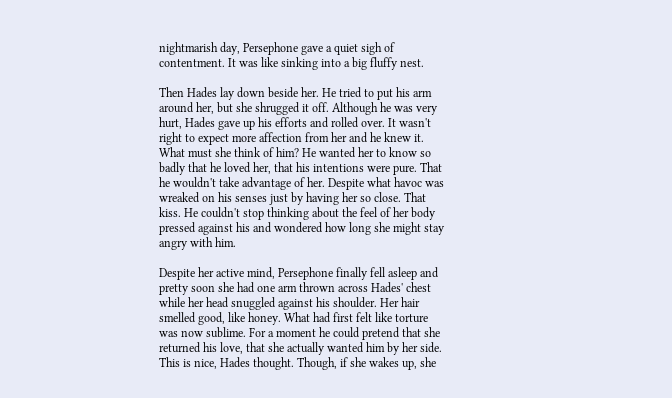nightmarish day, Persephone gave a quiet sigh of contentment. It was like sinking into a big fluffy nest.

Then Hades lay down beside her. He tried to put his arm around her, but she shrugged it off. Although he was very hurt, Hades gave up his efforts and rolled over. It wasn't right to expect more affection from her and he knew it. What must she think of him? He wanted her to know so badly that he loved her, that his intentions were pure. That he wouldn't take advantage of her. Despite what havoc was wreaked on his senses just by having her so close. That kiss. He couldn't stop thinking about the feel of her body pressed against his and wondered how long she might stay angry with him.

Despite her active mind, Persephone finally fell asleep and pretty soon she had one arm thrown across Hades' chest while her head snuggled against his shoulder. Her hair smelled good, like honey. What had first felt like torture was now sublime. For a moment he could pretend that she returned his love, that she actually wanted him by her side. This is nice, Hades thought. Though, if she wakes up, she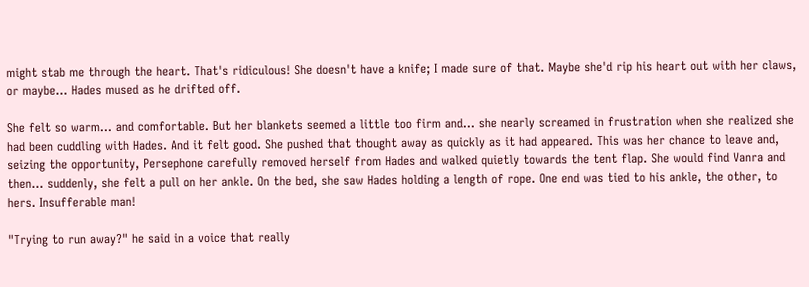might stab me through the heart. That's ridiculous! She doesn't have a knife; I made sure of that. Maybe she'd rip his heart out with her claws, or maybe… Hades mused as he drifted off.

She felt so warm… and comfortable. But her blankets seemed a little too firm and… she nearly screamed in frustration when she realized she had been cuddling with Hades. And it felt good. She pushed that thought away as quickly as it had appeared. This was her chance to leave and, seizing the opportunity, Persephone carefully removed herself from Hades and walked quietly towards the tent flap. She would find Vanra and then… suddenly, she felt a pull on her ankle. On the bed, she saw Hades holding a length of rope. One end was tied to his ankle, the other, to hers. Insufferable man!

"Trying to run away?" he said in a voice that really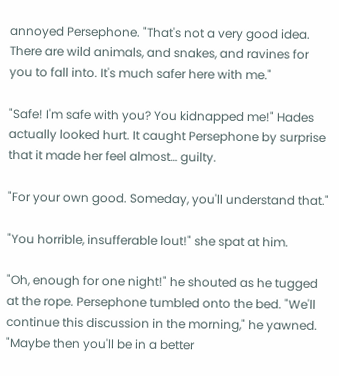annoyed Persephone. "That's not a very good idea. There are wild animals, and snakes, and ravines for you to fall into. It's much safer here with me."

"Safe! I'm safe with you? You kidnapped me!" Hades actually looked hurt. It caught Persephone by surprise that it made her feel almost… guilty.

"For your own good. Someday, you'll understand that."

"You horrible, insufferable lout!" she spat at him.

"Oh, enough for one night!" he shouted as he tugged at the rope. Persephone tumbled onto the bed. "We'll continue this discussion in the morning," he yawned. "Maybe then you'll be in a better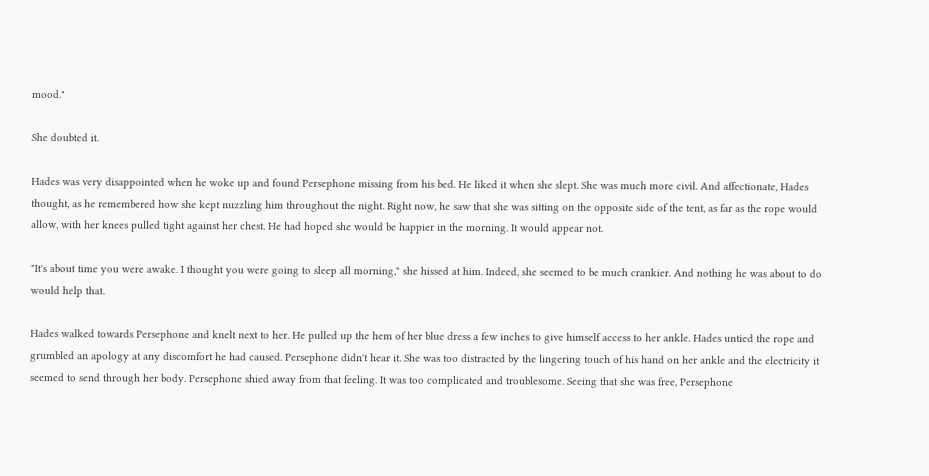mood."

She doubted it.

Hades was very disappointed when he woke up and found Persephone missing from his bed. He liked it when she slept. She was much more civil. And affectionate, Hades thought, as he remembered how she kept nuzzling him throughout the night. Right now, he saw that she was sitting on the opposite side of the tent, as far as the rope would allow, with her knees pulled tight against her chest. He had hoped she would be happier in the morning. It would appear not.

"It's about time you were awake. I thought you were going to sleep all morning," she hissed at him. Indeed, she seemed to be much crankier. And nothing he was about to do would help that.

Hades walked towards Persephone and knelt next to her. He pulled up the hem of her blue dress a few inches to give himself access to her ankle. Hades untied the rope and grumbled an apology at any discomfort he had caused. Persephone didn't hear it. She was too distracted by the lingering touch of his hand on her ankle and the electricity it seemed to send through her body. Persephone shied away from that feeling. It was too complicated and troublesome. Seeing that she was free, Persephone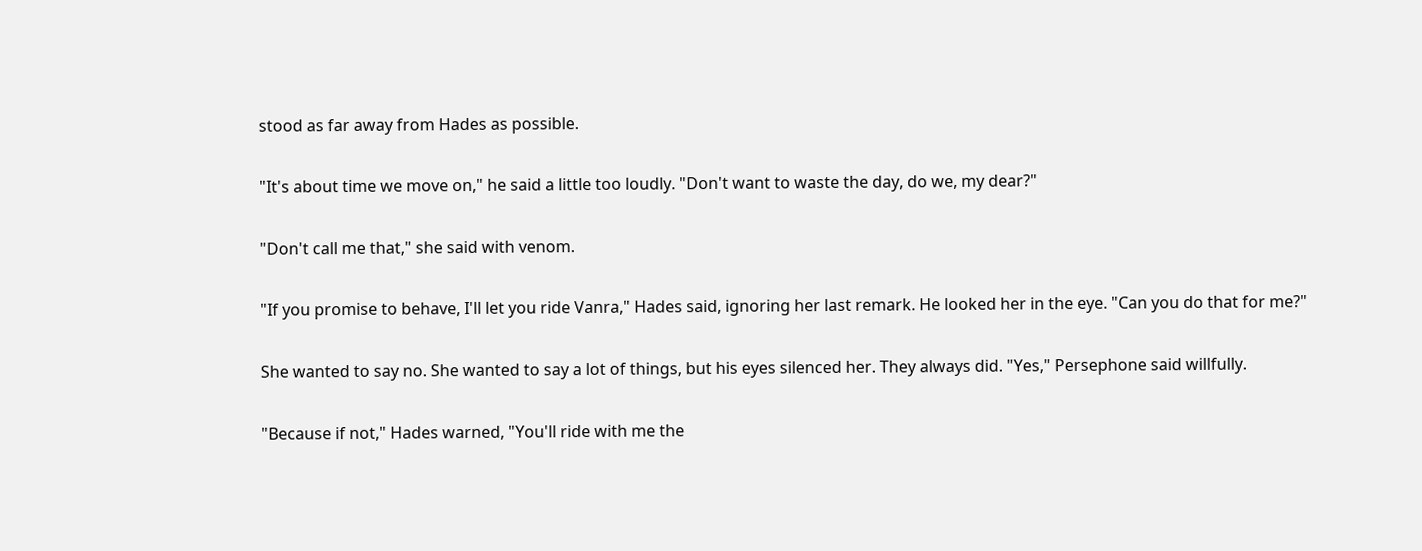stood as far away from Hades as possible.

"It's about time we move on," he said a little too loudly. "Don't want to waste the day, do we, my dear?"

"Don't call me that," she said with venom.

"If you promise to behave, I'll let you ride Vanra," Hades said, ignoring her last remark. He looked her in the eye. "Can you do that for me?"

She wanted to say no. She wanted to say a lot of things, but his eyes silenced her. They always did. "Yes," Persephone said willfully.

"Because if not," Hades warned, "You'll ride with me the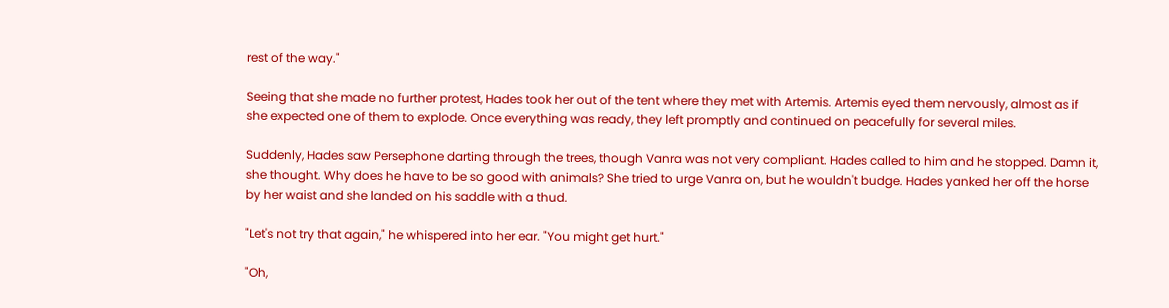rest of the way."

Seeing that she made no further protest, Hades took her out of the tent where they met with Artemis. Artemis eyed them nervously, almost as if she expected one of them to explode. Once everything was ready, they left promptly and continued on peacefully for several miles.

Suddenly, Hades saw Persephone darting through the trees, though Vanra was not very compliant. Hades called to him and he stopped. Damn it, she thought. Why does he have to be so good with animals? She tried to urge Vanra on, but he wouldn't budge. Hades yanked her off the horse by her waist and she landed on his saddle with a thud.

"Let's not try that again," he whispered into her ear. "You might get hurt."

"Oh,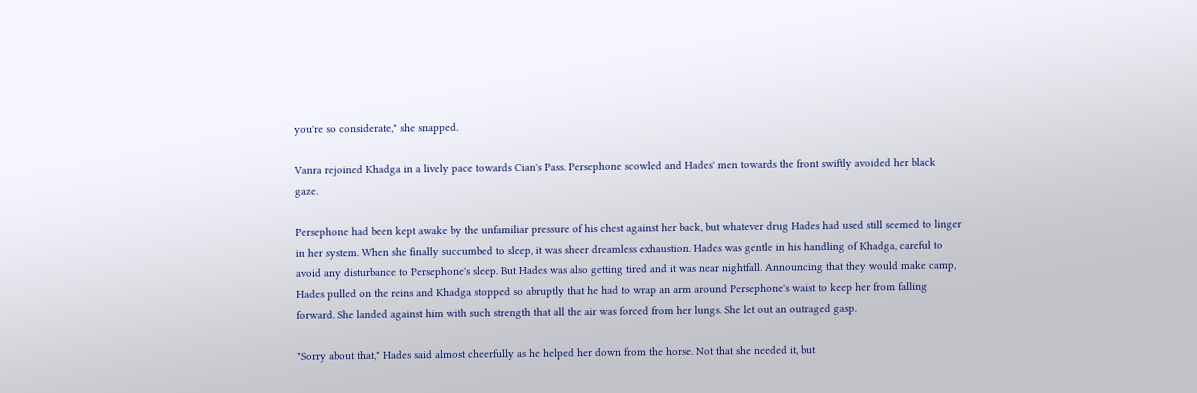you're so considerate," she snapped.

Vanra rejoined Khadga in a lively pace towards Cian's Pass. Persephone scowled and Hades' men towards the front swiftly avoided her black gaze.

Persephone had been kept awake by the unfamiliar pressure of his chest against her back, but whatever drug Hades had used still seemed to linger in her system. When she finally succumbed to sleep, it was sheer dreamless exhaustion. Hades was gentle in his handling of Khadga, careful to avoid any disturbance to Persephone's sleep. But Hades was also getting tired and it was near nightfall. Announcing that they would make camp, Hades pulled on the reins and Khadga stopped so abruptly that he had to wrap an arm around Persephone's waist to keep her from falling forward. She landed against him with such strength that all the air was forced from her lungs. She let out an outraged gasp.

"Sorry about that," Hades said almost cheerfully as he helped her down from the horse. Not that she needed it, but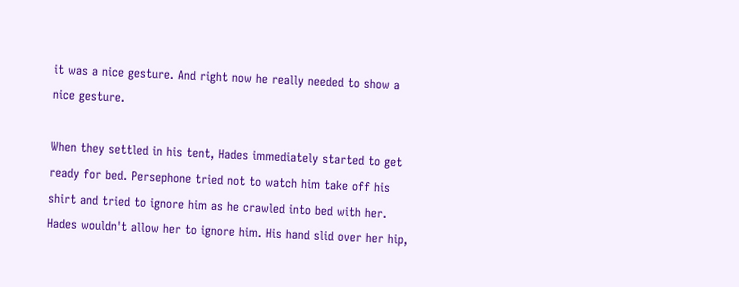it was a nice gesture. And right now he really needed to show a nice gesture.

When they settled in his tent, Hades immediately started to get ready for bed. Persephone tried not to watch him take off his shirt and tried to ignore him as he crawled into bed with her. Hades wouldn't allow her to ignore him. His hand slid over her hip,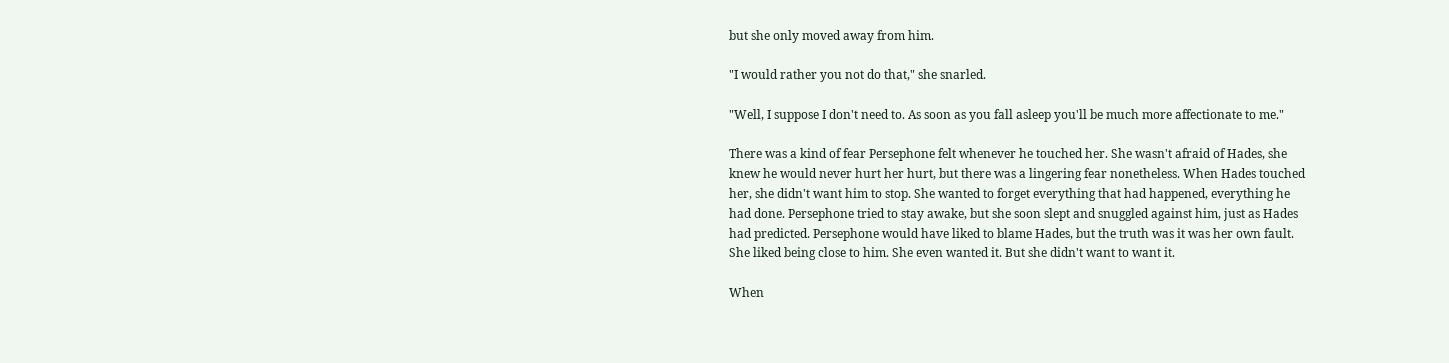but she only moved away from him.

"I would rather you not do that," she snarled.

"Well, I suppose I don't need to. As soon as you fall asleep you'll be much more affectionate to me."

There was a kind of fear Persephone felt whenever he touched her. She wasn't afraid of Hades, she knew he would never hurt her hurt, but there was a lingering fear nonetheless. When Hades touched her, she didn't want him to stop. She wanted to forget everything that had happened, everything he had done. Persephone tried to stay awake, but she soon slept and snuggled against him, just as Hades had predicted. Persephone would have liked to blame Hades, but the truth was it was her own fault. She liked being close to him. She even wanted it. But she didn't want to want it.

When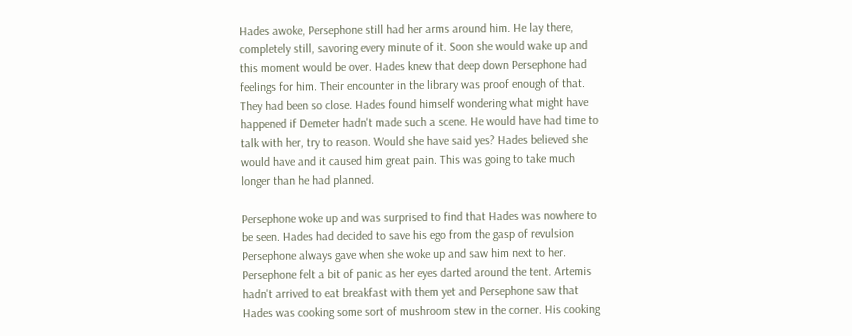Hades awoke, Persephone still had her arms around him. He lay there, completely still, savoring every minute of it. Soon she would wake up and this moment would be over. Hades knew that deep down Persephone had feelings for him. Their encounter in the library was proof enough of that. They had been so close. Hades found himself wondering what might have happened if Demeter hadn't made such a scene. He would have had time to talk with her, try to reason. Would she have said yes? Hades believed she would have and it caused him great pain. This was going to take much longer than he had planned.

Persephone woke up and was surprised to find that Hades was nowhere to be seen. Hades had decided to save his ego from the gasp of revulsion Persephone always gave when she woke up and saw him next to her. Persephone felt a bit of panic as her eyes darted around the tent. Artemis hadn't arrived to eat breakfast with them yet and Persephone saw that Hades was cooking some sort of mushroom stew in the corner. His cooking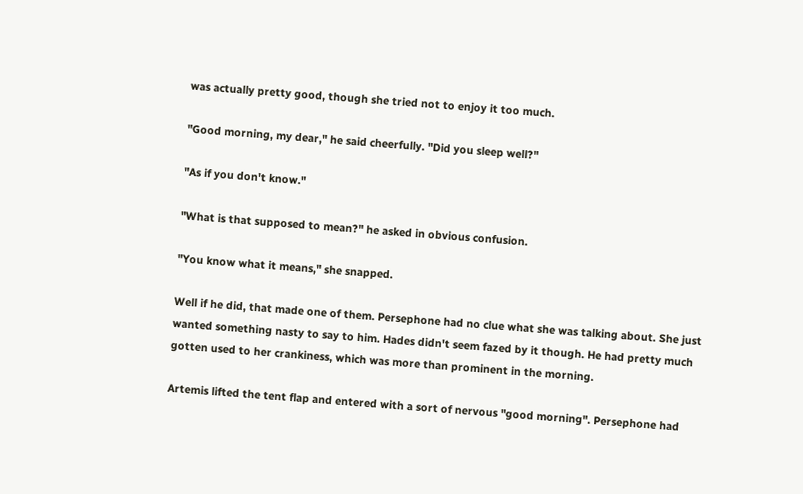was actually pretty good, though she tried not to enjoy it too much.

"Good morning, my dear," he said cheerfully. "Did you sleep well?"

"As if you don't know."

"What is that supposed to mean?" he asked in obvious confusion.

"You know what it means," she snapped.

Well if he did, that made one of them. Persephone had no clue what she was talking about. She just wanted something nasty to say to him. Hades didn't seem fazed by it though. He had pretty much gotten used to her crankiness, which was more than prominent in the morning.

Artemis lifted the tent flap and entered with a sort of nervous "good morning". Persephone had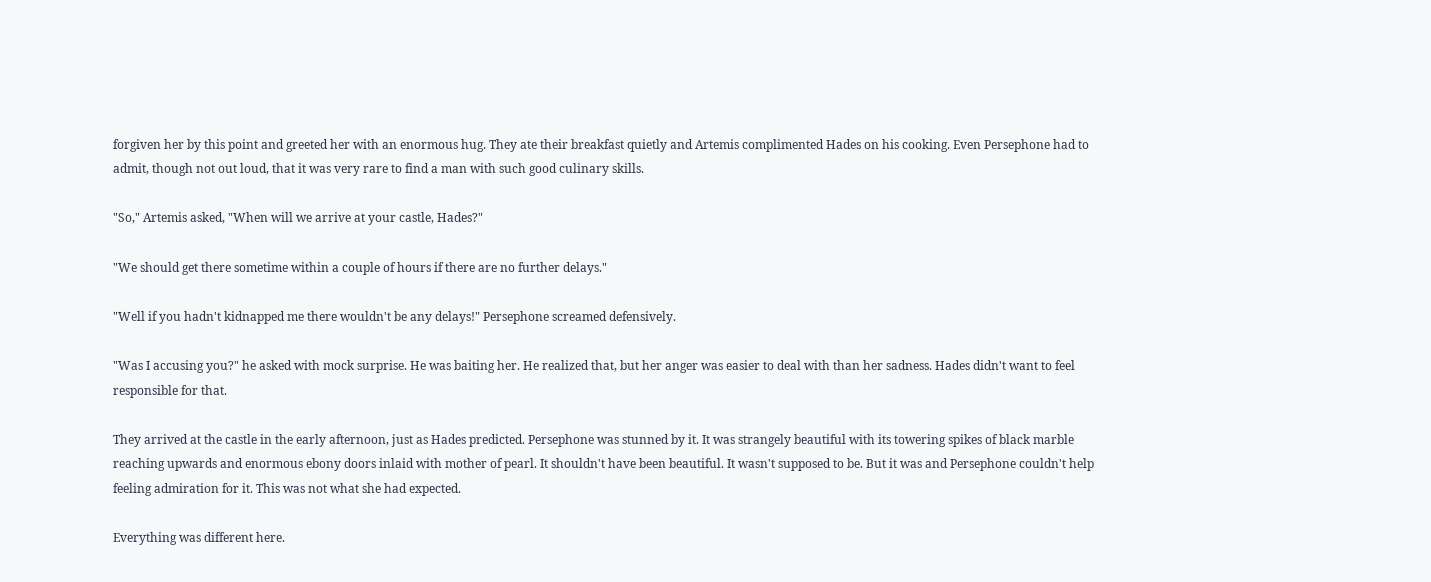forgiven her by this point and greeted her with an enormous hug. They ate their breakfast quietly and Artemis complimented Hades on his cooking. Even Persephone had to admit, though not out loud, that it was very rare to find a man with such good culinary skills.

"So," Artemis asked, "When will we arrive at your castle, Hades?"

"We should get there sometime within a couple of hours if there are no further delays."

"Well if you hadn't kidnapped me there wouldn't be any delays!" Persephone screamed defensively.

"Was I accusing you?" he asked with mock surprise. He was baiting her. He realized that, but her anger was easier to deal with than her sadness. Hades didn't want to feel responsible for that.

They arrived at the castle in the early afternoon, just as Hades predicted. Persephone was stunned by it. It was strangely beautiful with its towering spikes of black marble reaching upwards and enormous ebony doors inlaid with mother of pearl. It shouldn't have been beautiful. It wasn't supposed to be. But it was and Persephone couldn't help feeling admiration for it. This was not what she had expected.

Everything was different here.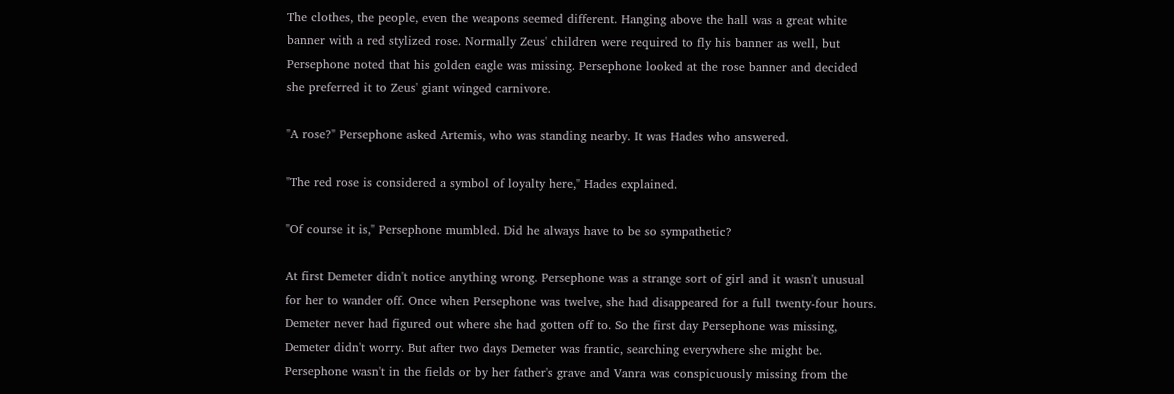The clothes, the people, even the weapons seemed different. Hanging above the hall was a great white banner with a red stylized rose. Normally Zeus' children were required to fly his banner as well, but Persephone noted that his golden eagle was missing. Persephone looked at the rose banner and decided she preferred it to Zeus' giant winged carnivore.

"A rose?" Persephone asked Artemis, who was standing nearby. It was Hades who answered.

"The red rose is considered a symbol of loyalty here," Hades explained.

"Of course it is," Persephone mumbled. Did he always have to be so sympathetic?

At first Demeter didn't notice anything wrong. Persephone was a strange sort of girl and it wasn't unusual for her to wander off. Once when Persephone was twelve, she had disappeared for a full twenty-four hours. Demeter never had figured out where she had gotten off to. So the first day Persephone was missing, Demeter didn't worry. But after two days Demeter was frantic, searching everywhere she might be. Persephone wasn't in the fields or by her father's grave and Vanra was conspicuously missing from the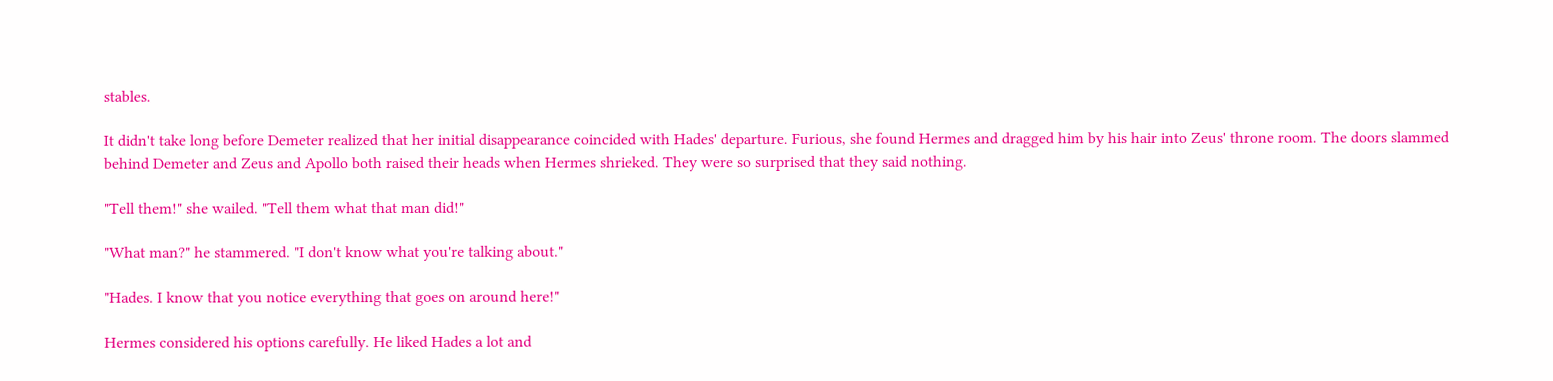stables.

It didn't take long before Demeter realized that her initial disappearance coincided with Hades' departure. Furious, she found Hermes and dragged him by his hair into Zeus' throne room. The doors slammed behind Demeter and Zeus and Apollo both raised their heads when Hermes shrieked. They were so surprised that they said nothing.

"Tell them!" she wailed. "Tell them what that man did!"

"What man?" he stammered. "I don't know what you're talking about."

"Hades. I know that you notice everything that goes on around here!"

Hermes considered his options carefully. He liked Hades a lot and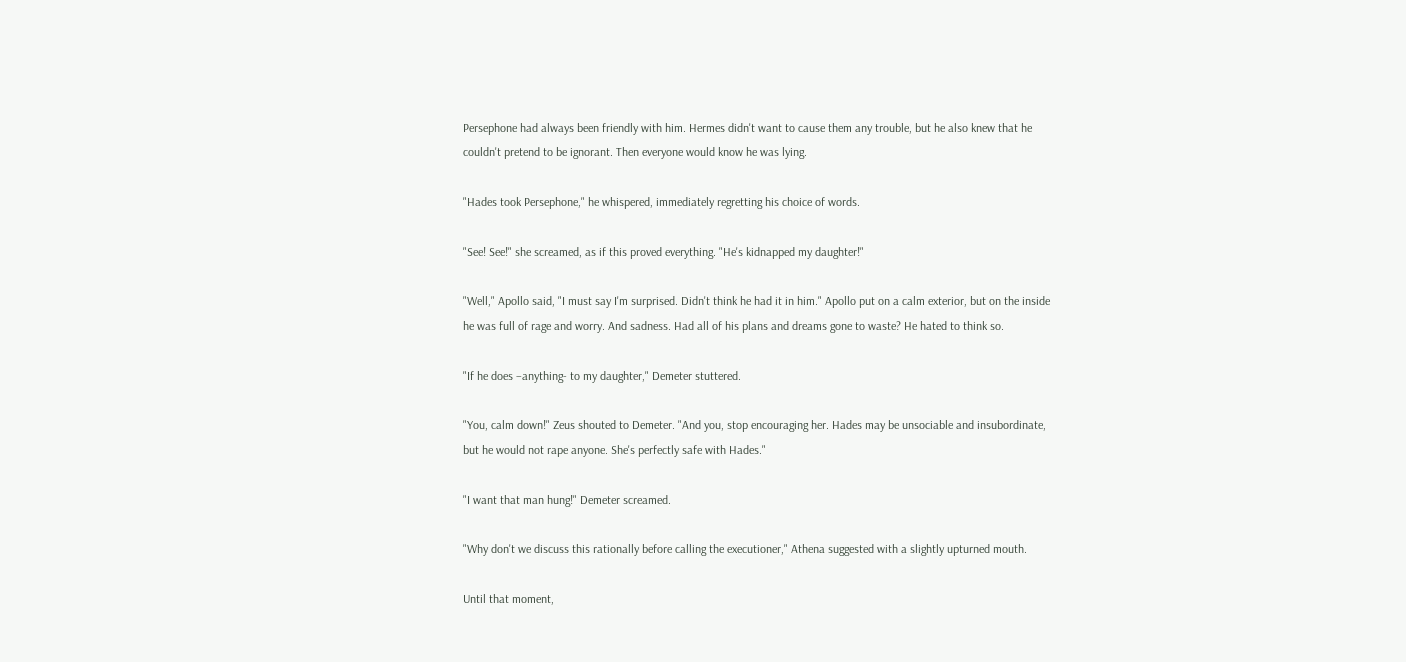Persephone had always been friendly with him. Hermes didn't want to cause them any trouble, but he also knew that he couldn't pretend to be ignorant. Then everyone would know he was lying.

"Hades took Persephone," he whispered, immediately regretting his choice of words.

"See! See!" she screamed, as if this proved everything. "He's kidnapped my daughter!"

"Well," Apollo said, "I must say I'm surprised. Didn't think he had it in him." Apollo put on a calm exterior, but on the inside he was full of rage and worry. And sadness. Had all of his plans and dreams gone to waste? He hated to think so.

"If he does –anything- to my daughter," Demeter stuttered.

"You, calm down!" Zeus shouted to Demeter. "And you, stop encouraging her. Hades may be unsociable and insubordinate, but he would not rape anyone. She's perfectly safe with Hades."

"I want that man hung!" Demeter screamed.

"Why don't we discuss this rationally before calling the executioner," Athena suggested with a slightly upturned mouth.

Until that moment,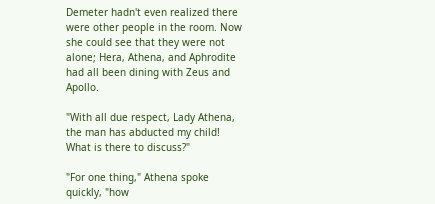Demeter hadn't even realized there were other people in the room. Now she could see that they were not alone; Hera, Athena, and Aphrodite had all been dining with Zeus and Apollo.

"With all due respect, Lady Athena, the man has abducted my child! What is there to discuss?"

"For one thing," Athena spoke quickly, "how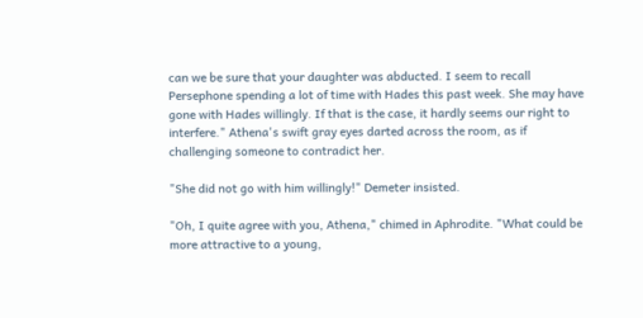can we be sure that your daughter was abducted. I seem to recall Persephone spending a lot of time with Hades this past week. She may have gone with Hades willingly. If that is the case, it hardly seems our right to interfere." Athena's swift gray eyes darted across the room, as if challenging someone to contradict her.

"She did not go with him willingly!" Demeter insisted.

"Oh, I quite agree with you, Athena," chimed in Aphrodite. "What could be more attractive to a young,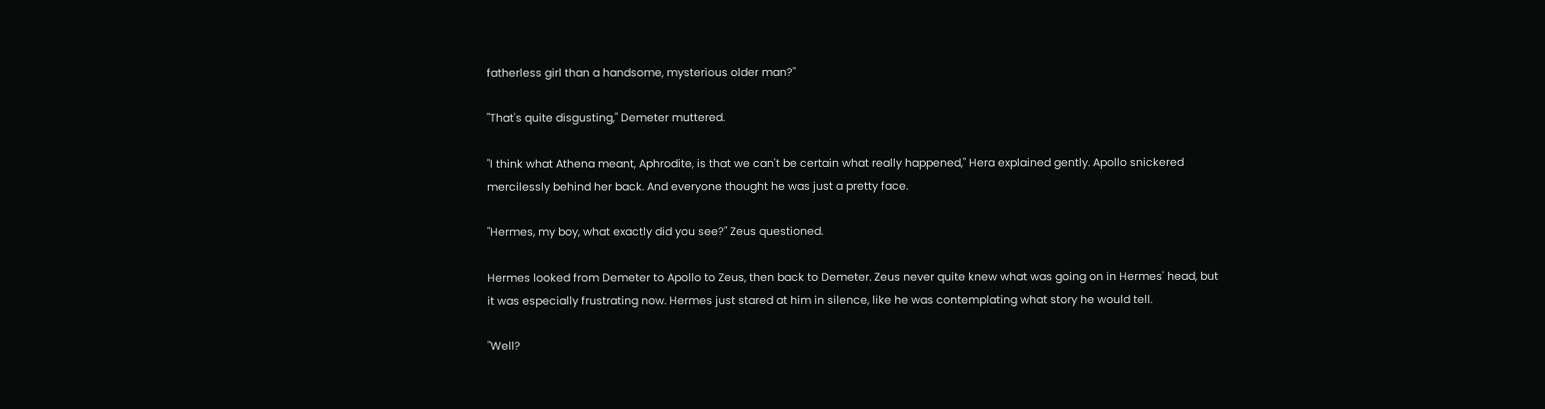fatherless girl than a handsome, mysterious older man?"

"That's quite disgusting," Demeter muttered.

"I think what Athena meant, Aphrodite, is that we can't be certain what really happened," Hera explained gently. Apollo snickered mercilessly behind her back. And everyone thought he was just a pretty face.

"Hermes, my boy, what exactly did you see?" Zeus questioned.

Hermes looked from Demeter to Apollo to Zeus, then back to Demeter. Zeus never quite knew what was going on in Hermes' head, but it was especially frustrating now. Hermes just stared at him in silence, like he was contemplating what story he would tell.

"Well?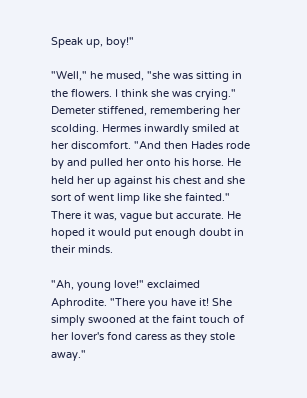Speak up, boy!"

"Well," he mused, "she was sitting in the flowers. I think she was crying." Demeter stiffened, remembering her scolding. Hermes inwardly smiled at her discomfort. "And then Hades rode by and pulled her onto his horse. He held her up against his chest and she sort of went limp like she fainted." There it was, vague but accurate. He hoped it would put enough doubt in their minds.

"Ah, young love!" exclaimed Aphrodite. "There you have it! She simply swooned at the faint touch of her lover's fond caress as they stole away."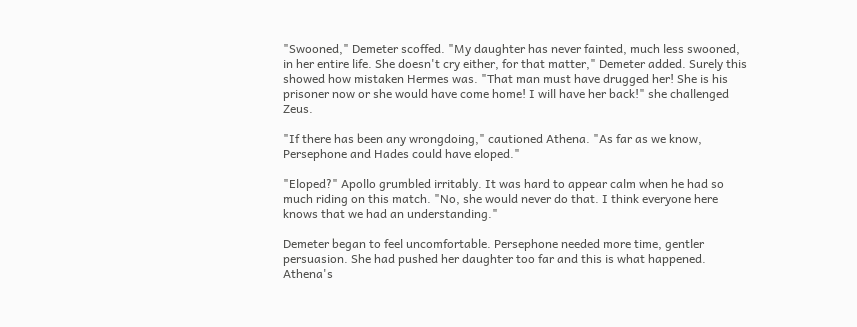"Swooned," Demeter scoffed. "My daughter has never fainted, much less swooned, in her entire life. She doesn't cry either, for that matter," Demeter added. Surely this showed how mistaken Hermes was. "That man must have drugged her! She is his prisoner now or she would have come home! I will have her back!" she challenged Zeus.

"If there has been any wrongdoing," cautioned Athena. "As far as we know, Persephone and Hades could have eloped."

"Eloped?" Apollo grumbled irritably. It was hard to appear calm when he had so much riding on this match. "No, she would never do that. I think everyone here knows that we had an understanding."

Demeter began to feel uncomfortable. Persephone needed more time, gentler persuasion. She had pushed her daughter too far and this is what happened. Athena's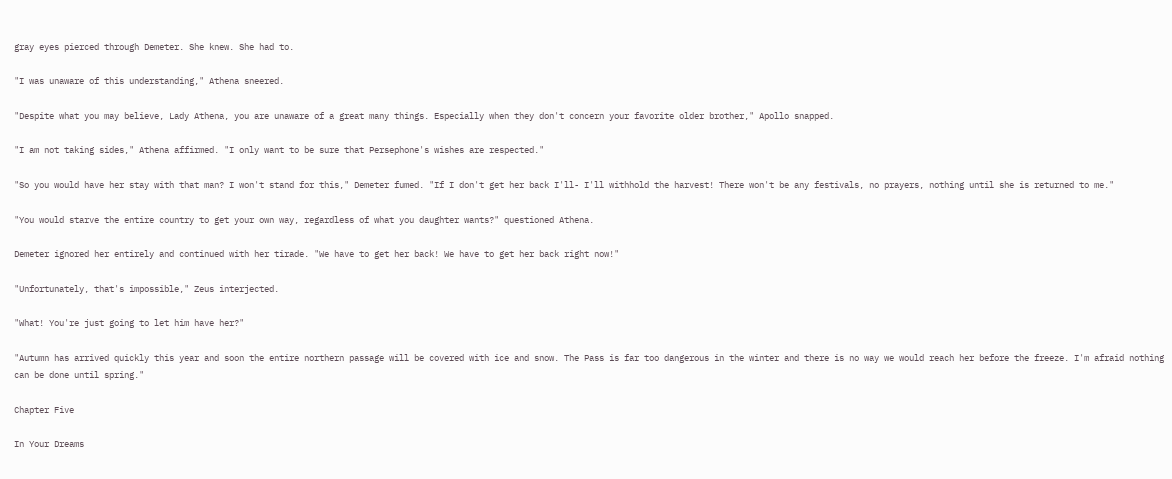gray eyes pierced through Demeter. She knew. She had to.

"I was unaware of this understanding," Athena sneered.

"Despite what you may believe, Lady Athena, you are unaware of a great many things. Especially when they don't concern your favorite older brother," Apollo snapped.

"I am not taking sides," Athena affirmed. "I only want to be sure that Persephone's wishes are respected."

"So you would have her stay with that man? I won't stand for this," Demeter fumed. "If I don't get her back I'll- I'll withhold the harvest! There won't be any festivals, no prayers, nothing until she is returned to me."

"You would starve the entire country to get your own way, regardless of what you daughter wants?" questioned Athena.

Demeter ignored her entirely and continued with her tirade. "We have to get her back! We have to get her back right now!"

"Unfortunately, that's impossible," Zeus interjected.

"What! You're just going to let him have her?"

"Autumn has arrived quickly this year and soon the entire northern passage will be covered with ice and snow. The Pass is far too dangerous in the winter and there is no way we would reach her before the freeze. I'm afraid nothing can be done until spring."

Chapter Five

In Your Dreams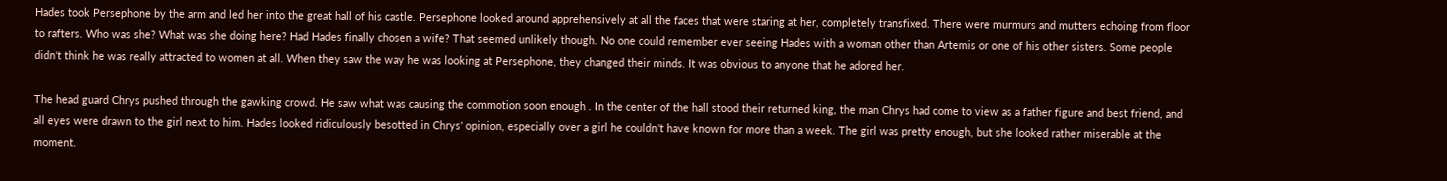Hades took Persephone by the arm and led her into the great hall of his castle. Persephone looked around apprehensively at all the faces that were staring at her, completely transfixed. There were murmurs and mutters echoing from floor to rafters. Who was she? What was she doing here? Had Hades finally chosen a wife? That seemed unlikely though. No one could remember ever seeing Hades with a woman other than Artemis or one of his other sisters. Some people didn't think he was really attracted to women at all. When they saw the way he was looking at Persephone, they changed their minds. It was obvious to anyone that he adored her.

The head guard Chrys pushed through the gawking crowd. He saw what was causing the commotion soon enough . In the center of the hall stood their returned king, the man Chrys had come to view as a father figure and best friend, and all eyes were drawn to the girl next to him. Hades looked ridiculously besotted in Chrys' opinion, especially over a girl he couldn't have known for more than a week. The girl was pretty enough, but she looked rather miserable at the moment.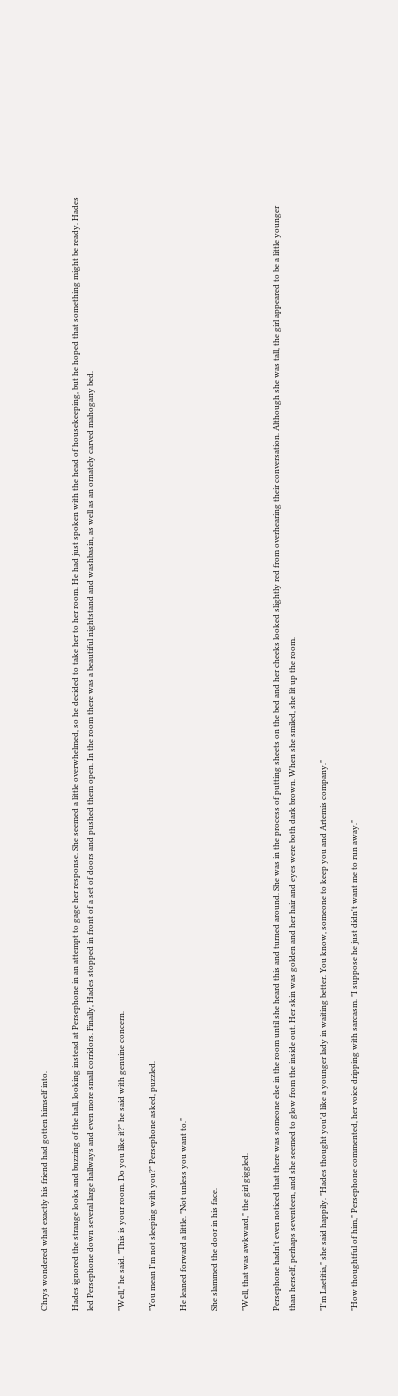Chrys wondered what exactly his friend had gotten himself into.

Hades ignored the strange looks and buzzing of the hall, looking instead at Persephone in an attempt to gage her response. She seemed a little overwhelmed, so he decided to take her to her room. He had just spoken with the head of housekeeping, but he hoped that something might be ready. Hades led Persephone down several large hallways and even more small corridors. Finally, Hades stopped in front of a set of doors and pushed them open. In the room there was a beautiful nightstand and washbasin, as well as an ornately carved mahogany bed.

"Well," he said. "This is your room. Do you like it?" he said with genuine concern.

"You mean I'm not sleeping with you?" Persephone asked, puzzled.

He leaned forward a little. "Not unless you want to."

She slammed the door in his face.

"Well, that was awkward," the girl giggled.

Persephone hadn't even noticed that there was someone else in the room until she heard this and turned around. She was in the process of putting sheets on the bed and her cheeks looked slightly red from overhearing their conversation. Although she was tall, the girl appeared to be a little younger than herself, perhaps seventeen, and she seemed to glow from the inside out. Her skin was golden and her hair and eyes were both dark brown. When she smiled, she lit up the room.

"I'm Laetitia," she said happily. "Hades thought you'd like a younger lady in waiting better. You know, someone to keep you and Artemis company."

"How thoughtful of him," Persephone commented, her voice dripping with sarcasm. "I suppose he just didn't want me to run away."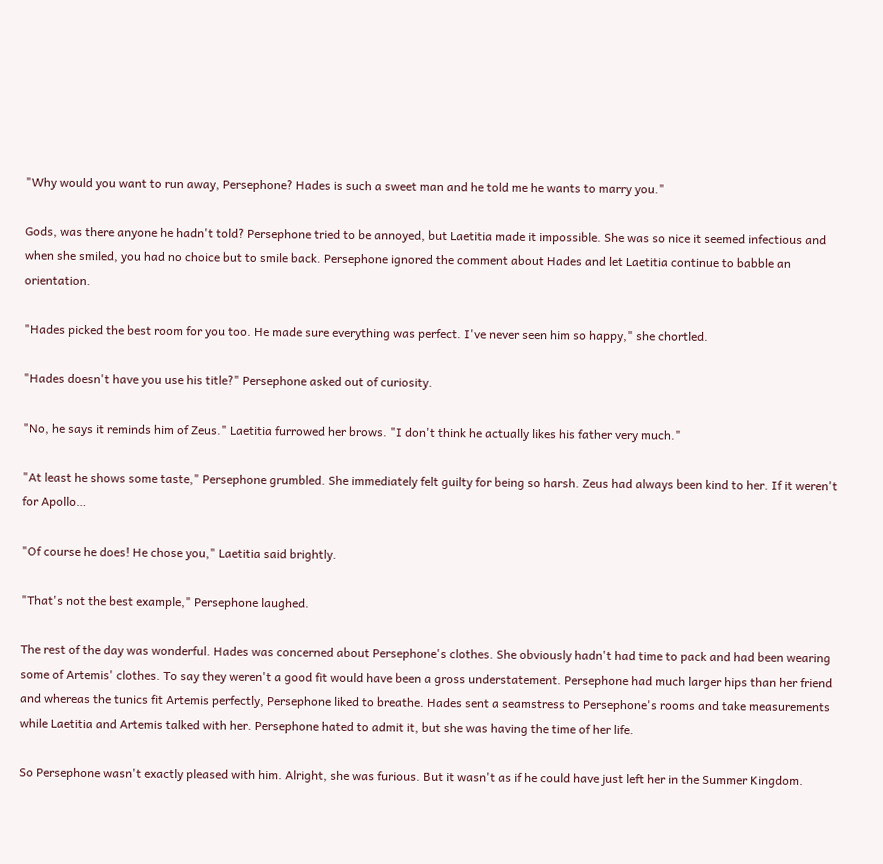"Why would you want to run away, Persephone? Hades is such a sweet man and he told me he wants to marry you."

Gods, was there anyone he hadn't told? Persephone tried to be annoyed, but Laetitia made it impossible. She was so nice it seemed infectious and when she smiled, you had no choice but to smile back. Persephone ignored the comment about Hades and let Laetitia continue to babble an orientation.

"Hades picked the best room for you too. He made sure everything was perfect. I've never seen him so happy," she chortled.

"Hades doesn't have you use his title?" Persephone asked out of curiosity.

"No, he says it reminds him of Zeus." Laetitia furrowed her brows. "I don't think he actually likes his father very much."

"At least he shows some taste," Persephone grumbled. She immediately felt guilty for being so harsh. Zeus had always been kind to her. If it weren't for Apollo…

"Of course he does! He chose you," Laetitia said brightly.

"That's not the best example," Persephone laughed.

The rest of the day was wonderful. Hades was concerned about Persephone's clothes. She obviously hadn't had time to pack and had been wearing some of Artemis' clothes. To say they weren't a good fit would have been a gross understatement. Persephone had much larger hips than her friend and whereas the tunics fit Artemis perfectly, Persephone liked to breathe. Hades sent a seamstress to Persephone's rooms and take measurements while Laetitia and Artemis talked with her. Persephone hated to admit it, but she was having the time of her life.

So Persephone wasn't exactly pleased with him. Alright, she was furious. But it wasn't as if he could have just left her in the Summer Kingdom.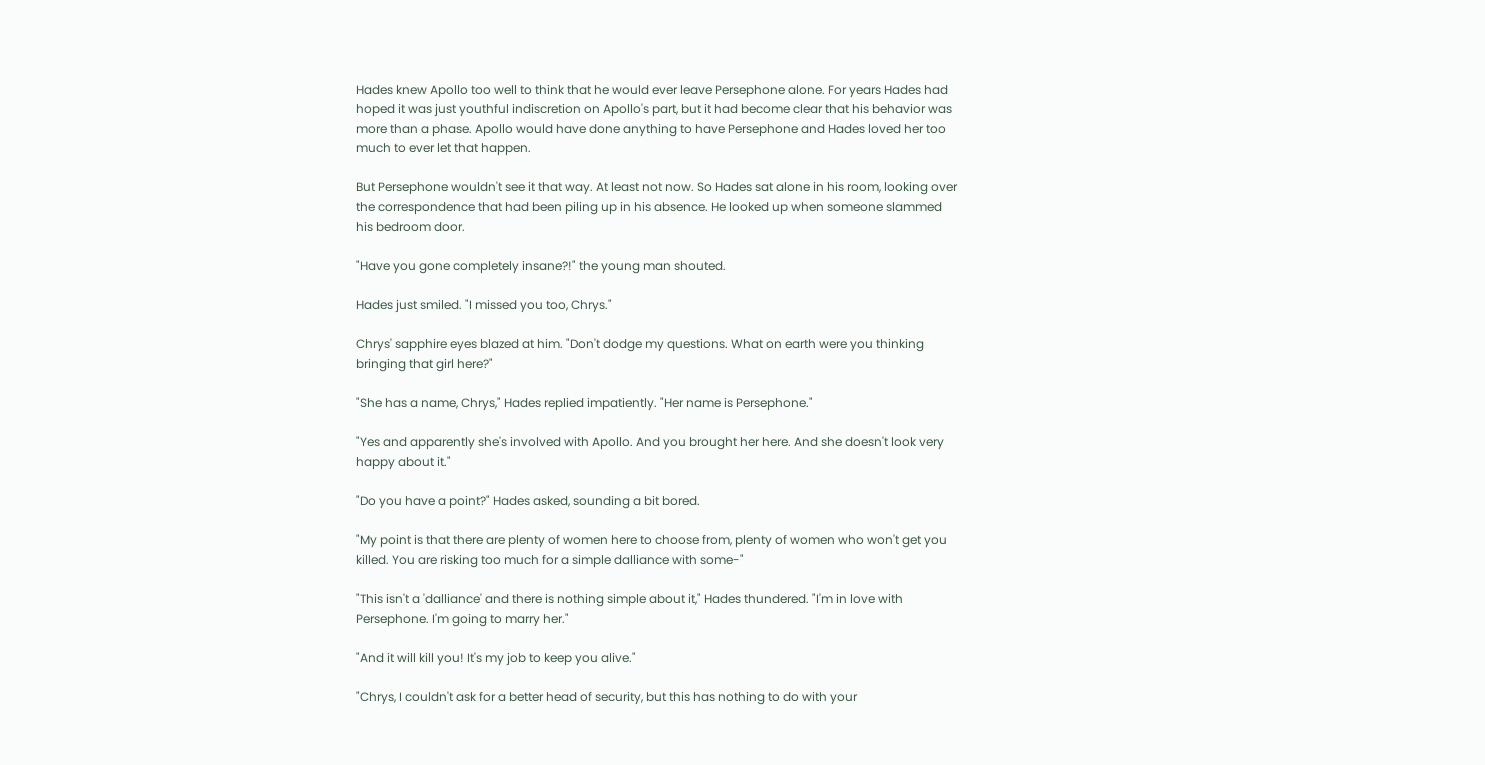Hades knew Apollo too well to think that he would ever leave Persephone alone. For years Hades had hoped it was just youthful indiscretion on Apollo's part, but it had become clear that his behavior was more than a phase. Apollo would have done anything to have Persephone and Hades loved her too much to ever let that happen.

But Persephone wouldn't see it that way. At least not now. So Hades sat alone in his room, looking over the correspondence that had been piling up in his absence. He looked up when someone slammed his bedroom door.

"Have you gone completely insane?!" the young man shouted.

Hades just smiled. "I missed you too, Chrys."

Chrys' sapphire eyes blazed at him. "Don't dodge my questions. What on earth were you thinking bringing that girl here?"

"She has a name, Chrys," Hades replied impatiently. "Her name is Persephone."

"Yes and apparently she's involved with Apollo. And you brought her here. And she doesn't look very happy about it."

"Do you have a point?" Hades asked, sounding a bit bored.

"My point is that there are plenty of women here to choose from, plenty of women who won't get you killed. You are risking too much for a simple dalliance with some-"

"This isn't a 'dalliance' and there is nothing simple about it," Hades thundered. "I'm in love with Persephone. I'm going to marry her."

"And it will kill you! It's my job to keep you alive."

"Chrys, I couldn't ask for a better head of security, but this has nothing to do with your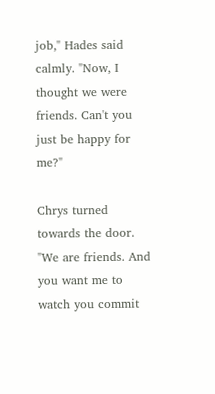job," Hades said calmly. "Now, I thought we were friends. Can't you just be happy for me?"

Chrys turned towards the door. "We are friends. And you want me to watch you commit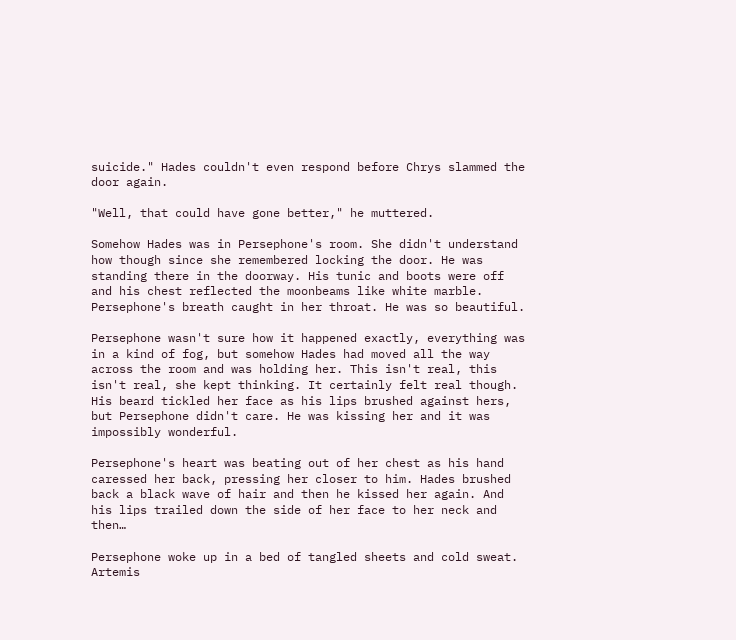suicide." Hades couldn't even respond before Chrys slammed the door again.

"Well, that could have gone better," he muttered.

Somehow Hades was in Persephone's room. She didn't understand how though since she remembered locking the door. He was standing there in the doorway. His tunic and boots were off and his chest reflected the moonbeams like white marble. Persephone's breath caught in her throat. He was so beautiful.

Persephone wasn't sure how it happened exactly, everything was in a kind of fog, but somehow Hades had moved all the way across the room and was holding her. This isn't real, this isn't real, she kept thinking. It certainly felt real though. His beard tickled her face as his lips brushed against hers, but Persephone didn't care. He was kissing her and it was impossibly wonderful.

Persephone's heart was beating out of her chest as his hand caressed her back, pressing her closer to him. Hades brushed back a black wave of hair and then he kissed her again. And his lips trailed down the side of her face to her neck and then…

Persephone woke up in a bed of tangled sheets and cold sweat. Artemis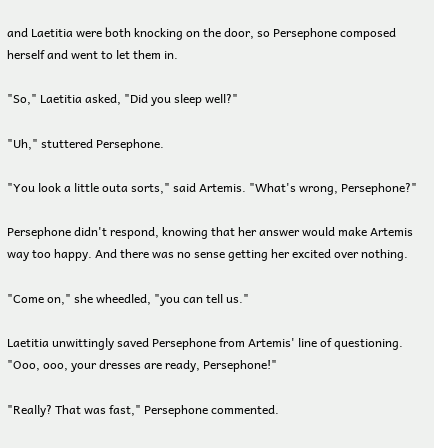and Laetitia were both knocking on the door, so Persephone composed herself and went to let them in.

"So," Laetitia asked, "Did you sleep well?"

"Uh," stuttered Persephone.

"You look a little outa sorts," said Artemis. "What's wrong, Persephone?"

Persephone didn't respond, knowing that her answer would make Artemis way too happy. And there was no sense getting her excited over nothing.

"Come on," she wheedled, "you can tell us."

Laetitia unwittingly saved Persephone from Artemis' line of questioning. "Ooo, ooo, your dresses are ready, Persephone!"

"Really? That was fast," Persephone commented.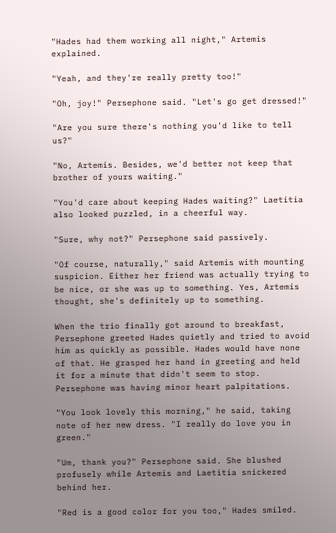"Hades had them working all night," Artemis explained.

"Yeah, and they're really pretty too!"

"Oh, joy!" Persephone said. "Let's go get dressed!"

"Are you sure there's nothing you'd like to tell us?"

"No, Artemis. Besides, we'd better not keep that brother of yours waiting."

"You'd care about keeping Hades waiting?" Laetitia also looked puzzled, in a cheerful way.

"Sure, why not?" Persephone said passively.

"Of course, naturally," said Artemis with mounting suspicion. Either her friend was actually trying to be nice, or she was up to something. Yes, Artemis thought, she's definitely up to something.

When the trio finally got around to breakfast, Persephone greeted Hades quietly and tried to avoid him as quickly as possible. Hades would have none of that. He grasped her hand in greeting and held it for a minute that didn't seem to stop. Persephone was having minor heart palpitations.

"You look lovely this morning," he said, taking note of her new dress. "I really do love you in green."

"Um, thank you?" Persephone said. She blushed profusely while Artemis and Laetitia snickered behind her.

"Red is a good color for you too," Hades smiled.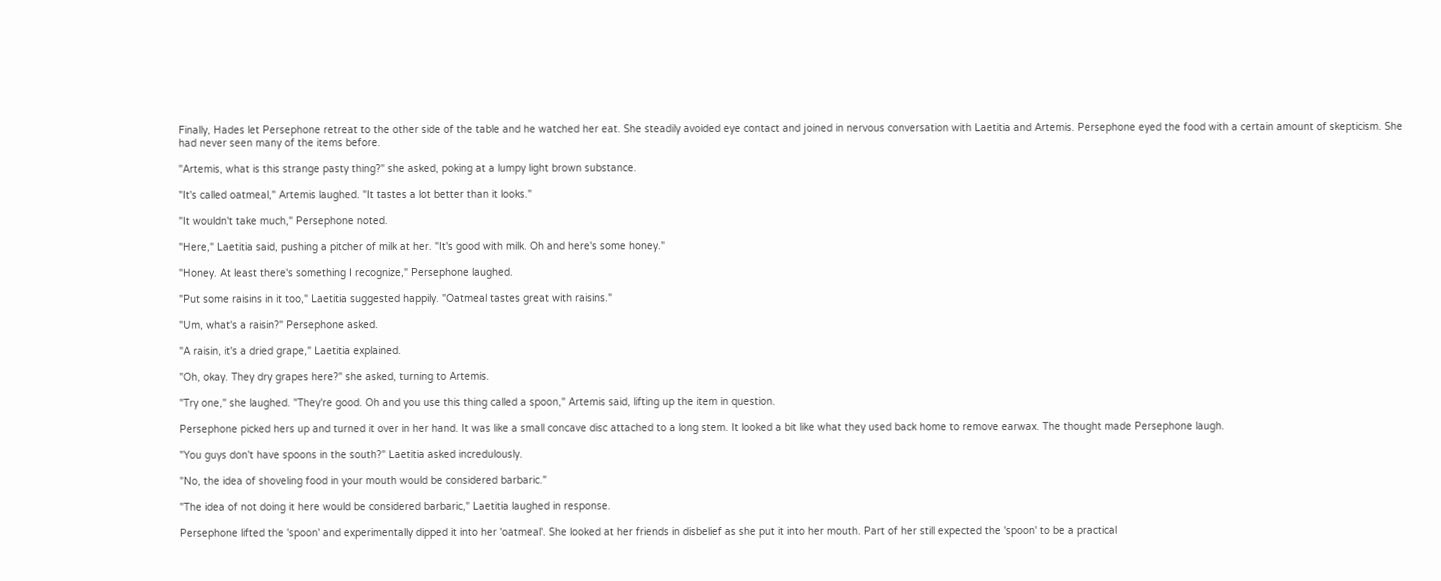Finally, Hades let Persephone retreat to the other side of the table and he watched her eat. She steadily avoided eye contact and joined in nervous conversation with Laetitia and Artemis. Persephone eyed the food with a certain amount of skepticism. She had never seen many of the items before.

"Artemis, what is this strange pasty thing?" she asked, poking at a lumpy light brown substance.

"It's called oatmeal," Artemis laughed. "It tastes a lot better than it looks."

"It wouldn't take much," Persephone noted.

"Here," Laetitia said, pushing a pitcher of milk at her. "It's good with milk. Oh and here's some honey."

"Honey. At least there's something I recognize," Persephone laughed.

"Put some raisins in it too," Laetitia suggested happily. "Oatmeal tastes great with raisins."

"Um, what's a raisin?" Persephone asked.

"A raisin, it's a dried grape," Laetitia explained.

"Oh, okay. They dry grapes here?" she asked, turning to Artemis.

"Try one," she laughed. "They're good. Oh and you use this thing called a spoon," Artemis said, lifting up the item in question.

Persephone picked hers up and turned it over in her hand. It was like a small concave disc attached to a long stem. It looked a bit like what they used back home to remove earwax. The thought made Persephone laugh.

"You guys don't have spoons in the south?" Laetitia asked incredulously.

"No, the idea of shoveling food in your mouth would be considered barbaric."

"The idea of not doing it here would be considered barbaric," Laetitia laughed in response.

Persephone lifted the 'spoon' and experimentally dipped it into her 'oatmeal'. She looked at her friends in disbelief as she put it into her mouth. Part of her still expected the 'spoon' to be a practical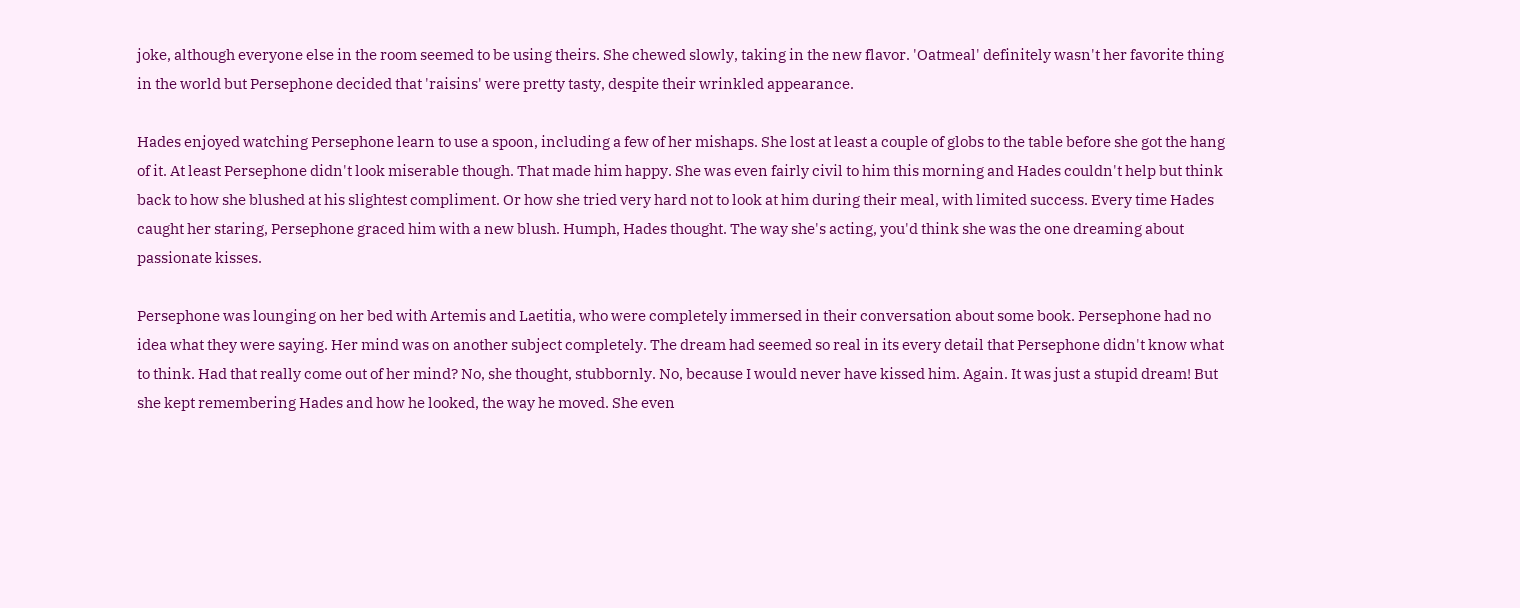joke, although everyone else in the room seemed to be using theirs. She chewed slowly, taking in the new flavor. 'Oatmeal' definitely wasn't her favorite thing in the world but Persephone decided that 'raisins' were pretty tasty, despite their wrinkled appearance.

Hades enjoyed watching Persephone learn to use a spoon, including a few of her mishaps. She lost at least a couple of globs to the table before she got the hang of it. At least Persephone didn't look miserable though. That made him happy. She was even fairly civil to him this morning and Hades couldn't help but think back to how she blushed at his slightest compliment. Or how she tried very hard not to look at him during their meal, with limited success. Every time Hades caught her staring, Persephone graced him with a new blush. Humph, Hades thought. The way she's acting, you'd think she was the one dreaming about passionate kisses.

Persephone was lounging on her bed with Artemis and Laetitia, who were completely immersed in their conversation about some book. Persephone had no idea what they were saying. Her mind was on another subject completely. The dream had seemed so real in its every detail that Persephone didn't know what to think. Had that really come out of her mind? No, she thought, stubbornly. No, because I would never have kissed him. Again. It was just a stupid dream! But she kept remembering Hades and how he looked, the way he moved. She even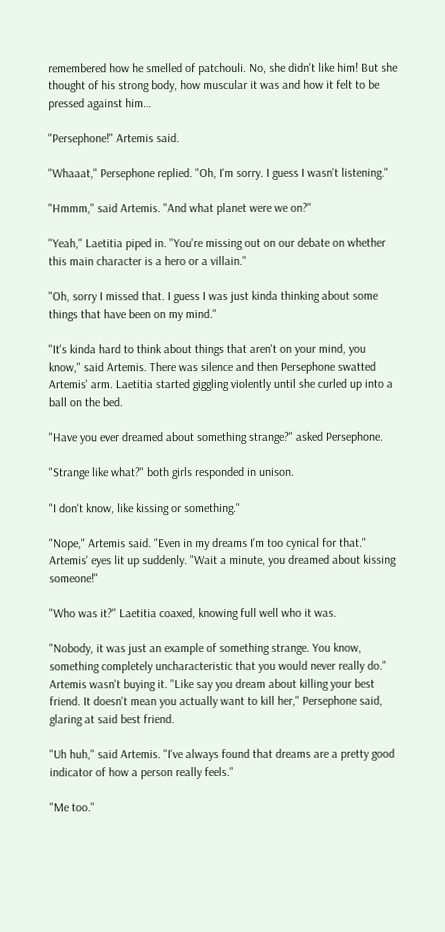remembered how he smelled of patchouli. No, she didn't like him! But she thought of his strong body, how muscular it was and how it felt to be pressed against him…

"Persephone!" Artemis said.

"Whaaat," Persephone replied. "Oh, I'm sorry. I guess I wasn't listening."

"Hmmm," said Artemis. "And what planet were we on?"

"Yeah," Laetitia piped in. "You're missing out on our debate on whether this main character is a hero or a villain."

"Oh, sorry I missed that. I guess I was just kinda thinking about some things that have been on my mind."

"It's kinda hard to think about things that aren't on your mind, you know," said Artemis. There was silence and then Persephone swatted Artemis' arm. Laetitia started giggling violently until she curled up into a ball on the bed.

"Have you ever dreamed about something strange?" asked Persephone.

"Strange like what?" both girls responded in unison.

"I don't know, like kissing or something."

"Nope," Artemis said. "Even in my dreams I'm too cynical for that." Artemis' eyes lit up suddenly. "Wait a minute, you dreamed about kissing someone!"

"Who was it?" Laetitia coaxed, knowing full well who it was.

"Nobody, it was just an example of something strange. You know, something completely uncharacteristic that you would never really do." Artemis wasn't buying it. "Like say you dream about killing your best friend. It doesn't mean you actually want to kill her," Persephone said, glaring at said best friend.

"Uh huh," said Artemis. "I've always found that dreams are a pretty good indicator of how a person really feels."

"Me too."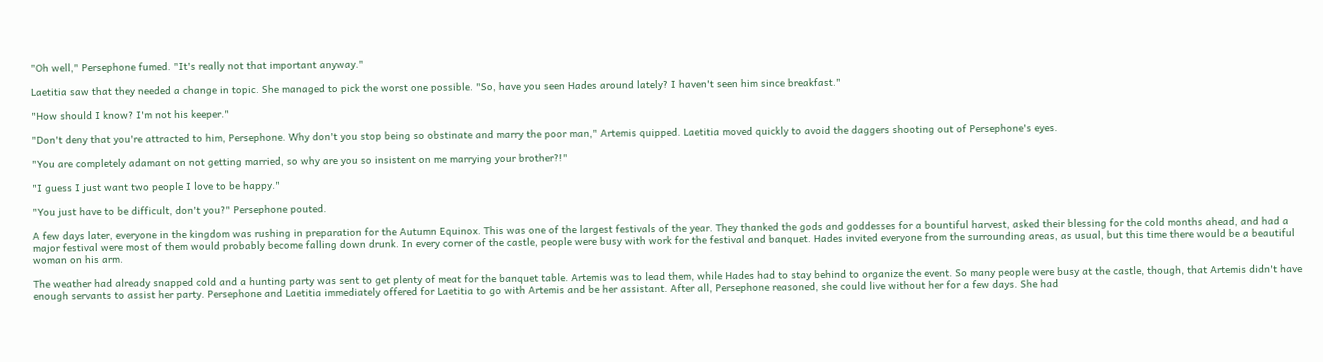"Oh well," Persephone fumed. "It's really not that important anyway."

Laetitia saw that they needed a change in topic. She managed to pick the worst one possible. "So, have you seen Hades around lately? I haven't seen him since breakfast."

"How should I know? I'm not his keeper."

"Don't deny that you're attracted to him, Persephone. Why don't you stop being so obstinate and marry the poor man," Artemis quipped. Laetitia moved quickly to avoid the daggers shooting out of Persephone's eyes.

"You are completely adamant on not getting married, so why are you so insistent on me marrying your brother?!"

"I guess I just want two people I love to be happy."

"You just have to be difficult, don't you?" Persephone pouted.

A few days later, everyone in the kingdom was rushing in preparation for the Autumn Equinox. This was one of the largest festivals of the year. They thanked the gods and goddesses for a bountiful harvest, asked their blessing for the cold months ahead, and had a major festival were most of them would probably become falling down drunk. In every corner of the castle, people were busy with work for the festival and banquet. Hades invited everyone from the surrounding areas, as usual, but this time there would be a beautiful woman on his arm.

The weather had already snapped cold and a hunting party was sent to get plenty of meat for the banquet table. Artemis was to lead them, while Hades had to stay behind to organize the event. So many people were busy at the castle, though, that Artemis didn't have enough servants to assist her party. Persephone and Laetitia immediately offered for Laetitia to go with Artemis and be her assistant. After all, Persephone reasoned, she could live without her for a few days. She had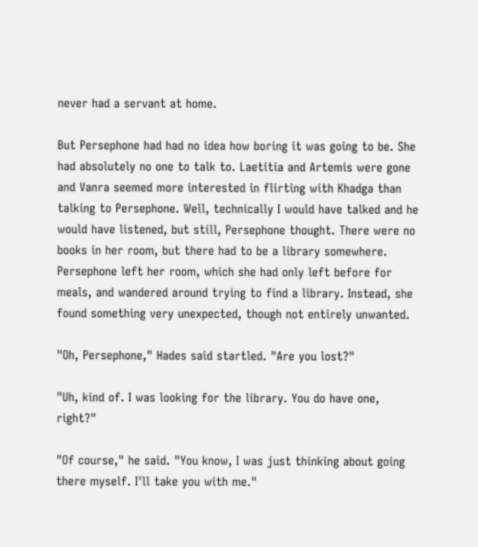never had a servant at home.

But Persephone had had no idea how boring it was going to be. She had absolutely no one to talk to. Laetitia and Artemis were gone and Vanra seemed more interested in flirting with Khadga than talking to Persephone. Well, technically I would have talked and he would have listened, but still, Persephone thought. There were no books in her room, but there had to be a library somewhere. Persephone left her room, which she had only left before for meals, and wandered around trying to find a library. Instead, she found something very unexpected, though not entirely unwanted.

"Oh, Persephone," Hades said startled. "Are you lost?"

"Uh, kind of. I was looking for the library. You do have one, right?"

"Of course," he said. "You know, I was just thinking about going there myself. I'll take you with me."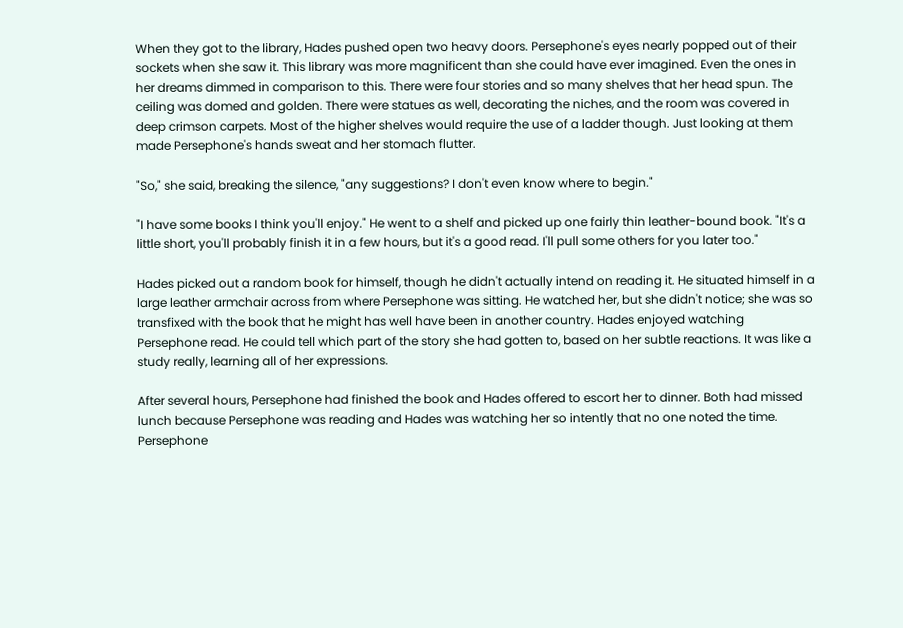When they got to the library, Hades pushed open two heavy doors. Persephone's eyes nearly popped out of their sockets when she saw it. This library was more magnificent than she could have ever imagined. Even the ones in her dreams dimmed in comparison to this. There were four stories and so many shelves that her head spun. The ceiling was domed and golden. There were statues as well, decorating the niches, and the room was covered in deep crimson carpets. Most of the higher shelves would require the use of a ladder though. Just looking at them made Persephone's hands sweat and her stomach flutter.

"So," she said, breaking the silence, "any suggestions? I don't even know where to begin."

"I have some books I think you'll enjoy." He went to a shelf and picked up one fairly thin leather-bound book. "It's a little short, you'll probably finish it in a few hours, but it's a good read. I'll pull some others for you later too."

Hades picked out a random book for himself, though he didn't actually intend on reading it. He situated himself in a large leather armchair across from where Persephone was sitting. He watched her, but she didn't notice; she was so transfixed with the book that he might has well have been in another country. Hades enjoyed watching Persephone read. He could tell which part of the story she had gotten to, based on her subtle reactions. It was like a study really, learning all of her expressions.

After several hours, Persephone had finished the book and Hades offered to escort her to dinner. Both had missed lunch because Persephone was reading and Hades was watching her so intently that no one noted the time. Persephone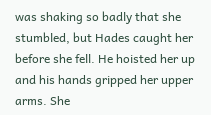was shaking so badly that she stumbled, but Hades caught her before she fell. He hoisted her up and his hands gripped her upper arms. She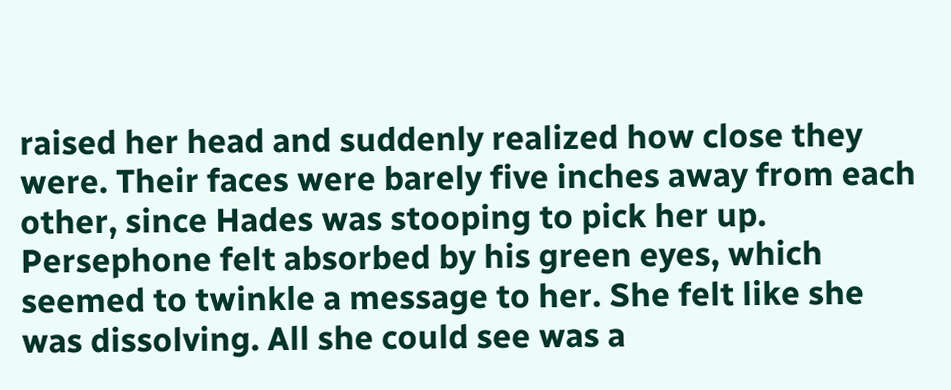raised her head and suddenly realized how close they were. Their faces were barely five inches away from each other, since Hades was stooping to pick her up. Persephone felt absorbed by his green eyes, which seemed to twinkle a message to her. She felt like she was dissolving. All she could see was a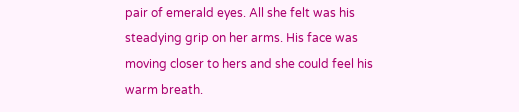pair of emerald eyes. All she felt was his steadying grip on her arms. His face was moving closer to hers and she could feel his warm breath.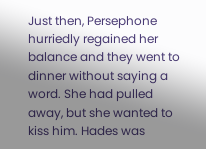Just then, Persephone hurriedly regained her balance and they went to dinner without saying a word. She had pulled away, but she wanted to kiss him. Hades was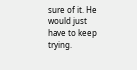sure of it. He would just have to keep trying.